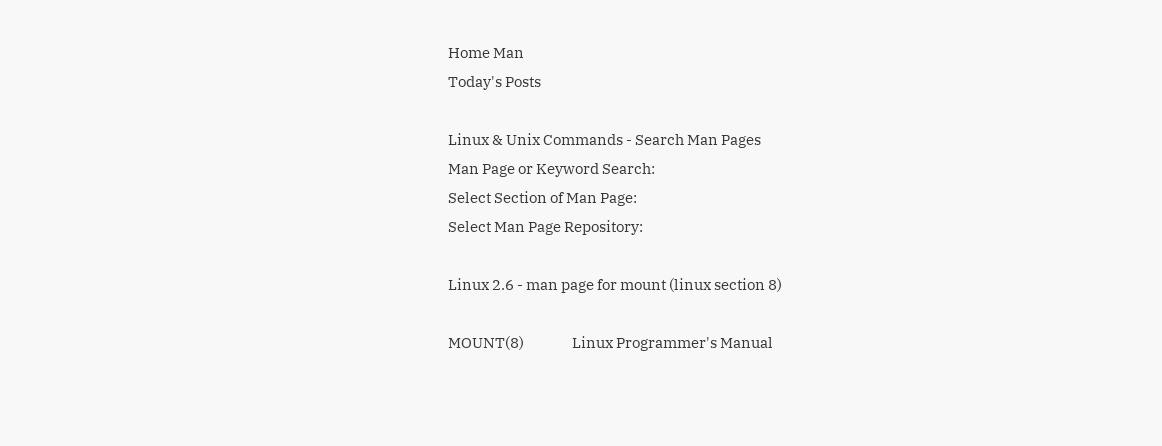Home Man
Today's Posts

Linux & Unix Commands - Search Man Pages
Man Page or Keyword Search:
Select Section of Man Page:
Select Man Page Repository:

Linux 2.6 - man page for mount (linux section 8)

MOUNT(8)                Linux Programmer's Manual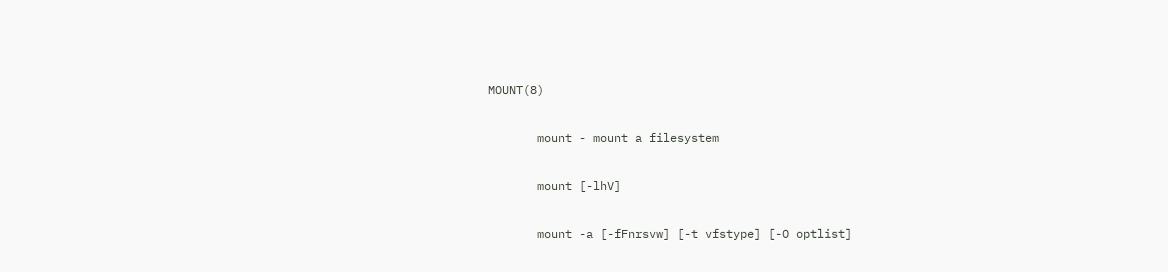MOUNT(8)

       mount - mount a filesystem

       mount [-lhV]

       mount -a [-fFnrsvw] [-t vfstype] [-O optlist]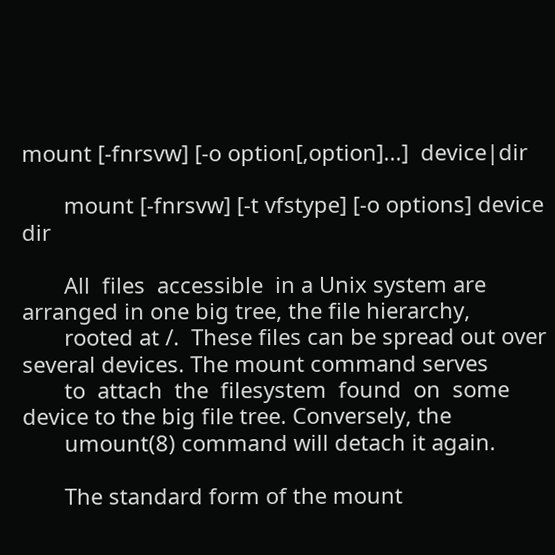mount [-fnrsvw] [-o option[,option]...]  device|dir

       mount [-fnrsvw] [-t vfstype] [-o options] device dir

       All  files  accessible  in a Unix system are arranged in one big tree, the file hierarchy,
       rooted at /.  These files can be spread out over several devices. The mount command serves
       to  attach  the  filesystem  found  on  some  device to the big file tree. Conversely, the
       umount(8) command will detach it again.

       The standard form of the mount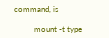command, is

          mount -t type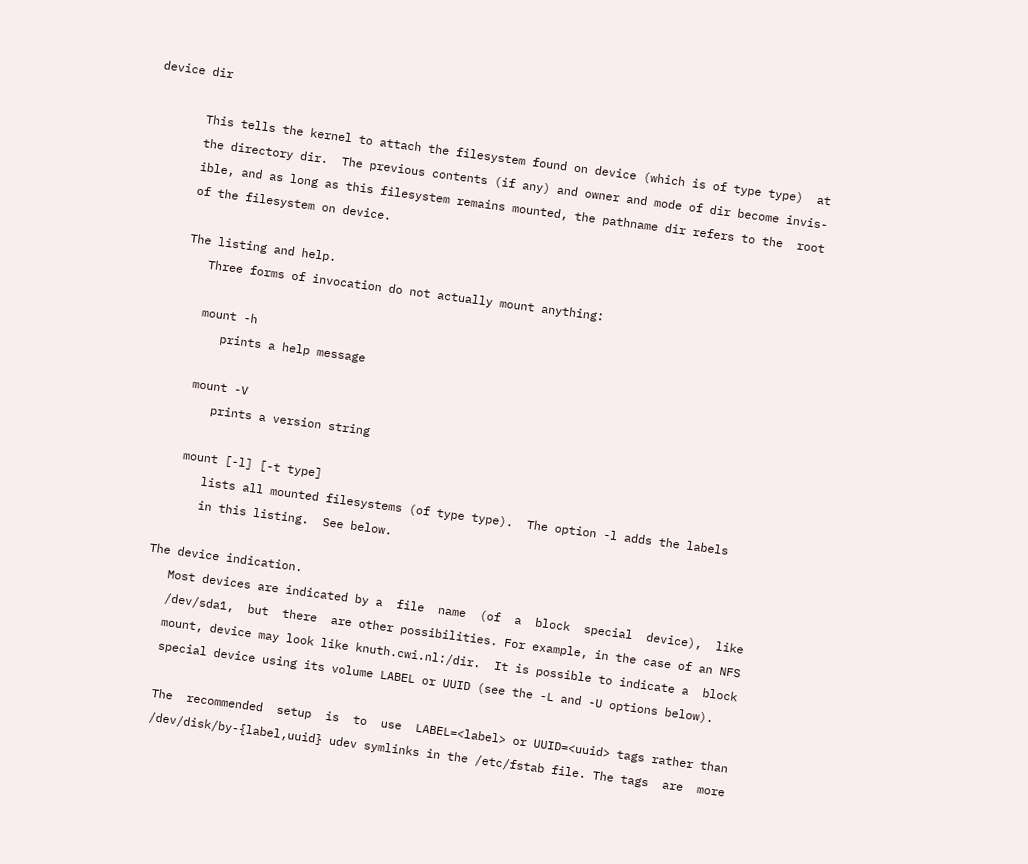device dir

       This tells the kernel to attach the filesystem found on device (which is of type type)  at
       the directory dir.  The previous contents (if any) and owner and mode of dir become invis-
       ible, and as long as this filesystem remains mounted, the pathname dir refers to the  root
       of the filesystem on device.

       The listing and help.
          Three forms of invocation do not actually mount anything:

          mount -h
             prints a help message

          mount -V
             prints a version string

          mount [-l] [-t type]
             lists all mounted filesystems (of type type).  The option -l adds the labels
             in this listing.  See below.

       The device indication.
          Most devices are indicated by a  file  name  (of  a  block  special  device),  like
          /dev/sda1,  but  there  are other possibilities. For example, in the case of an NFS
          mount, device may look like knuth.cwi.nl:/dir.  It is possible to indicate a  block
          special device using its volume LABEL or UUID (see the -L and -U options below).

          The  recommended  setup  is  to  use  LABEL=<label> or UUID=<uuid> tags rather than
          /dev/disk/by-{label,uuid} udev symlinks in the /etc/fstab file. The tags  are  more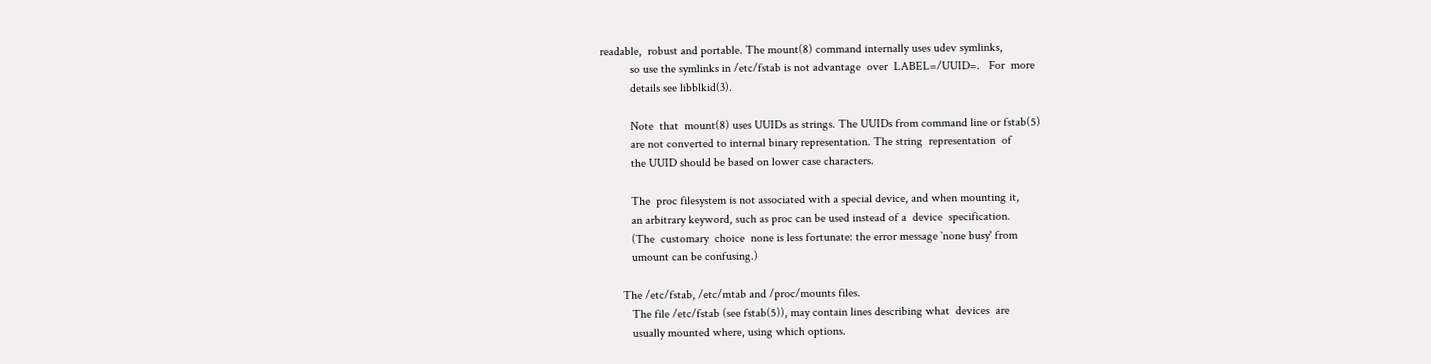readable,  robust and portable. The mount(8) command internally uses udev symlinks,
          so use the symlinks in /etc/fstab is not advantage  over  LABEL=/UUID=.   For  more
          details see libblkid(3).

          Note  that  mount(8) uses UUIDs as strings. The UUIDs from command line or fstab(5)
          are not converted to internal binary representation. The string  representation  of
          the UUID should be based on lower case characters.

          The  proc filesystem is not associated with a special device, and when mounting it,
          an arbitrary keyword, such as proc can be used instead of a  device  specification.
          (The  customary  choice  none is less fortunate: the error message `none busy' from
          umount can be confusing.)

       The /etc/fstab, /etc/mtab and /proc/mounts files.
          The file /etc/fstab (see fstab(5)), may contain lines describing what  devices  are
          usually mounted where, using which options.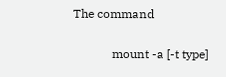The command

             mount -a [-t type]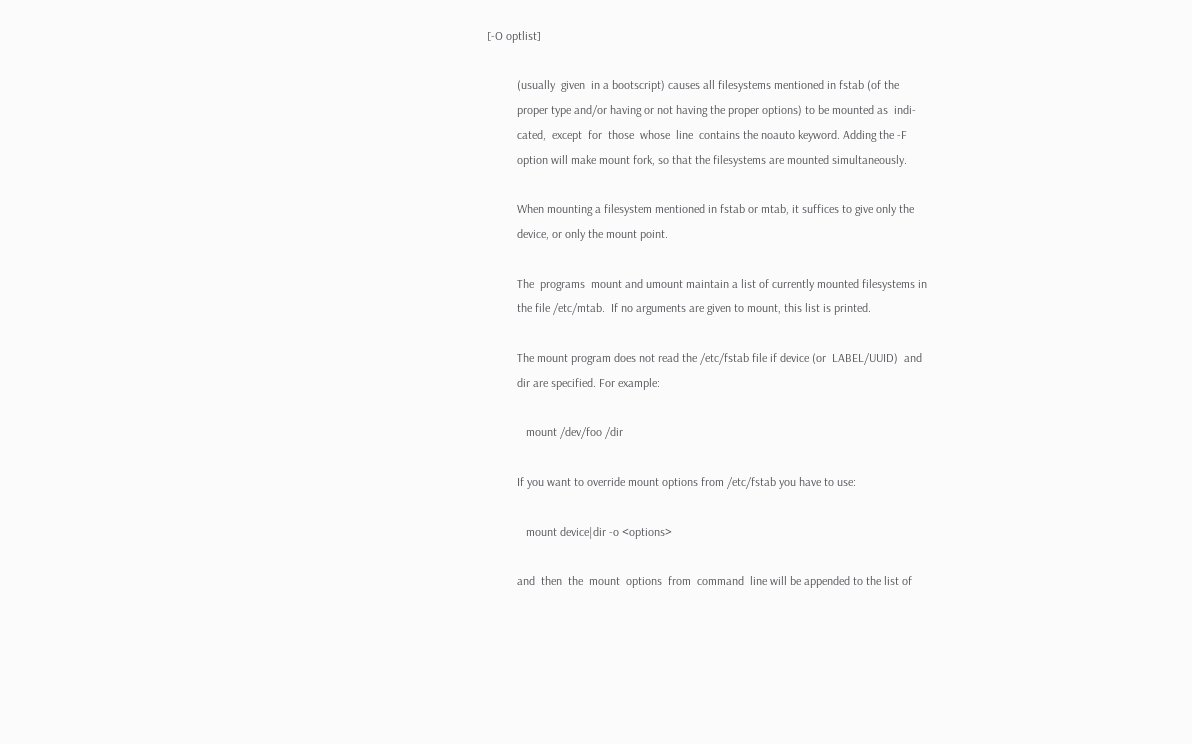[-O optlist]

          (usually  given  in a bootscript) causes all filesystems mentioned in fstab (of the
          proper type and/or having or not having the proper options) to be mounted as  indi-
          cated,  except  for  those  whose  line  contains the noauto keyword. Adding the -F
          option will make mount fork, so that the filesystems are mounted simultaneously.

          When mounting a filesystem mentioned in fstab or mtab, it suffices to give only the
          device, or only the mount point.

          The  programs  mount and umount maintain a list of currently mounted filesystems in
          the file /etc/mtab.  If no arguments are given to mount, this list is printed.

          The mount program does not read the /etc/fstab file if device (or  LABEL/UUID)  and
          dir are specified. For example:

             mount /dev/foo /dir

          If you want to override mount options from /etc/fstab you have to use:

             mount device|dir -o <options>

          and  then  the  mount  options  from  command  line will be appended to the list of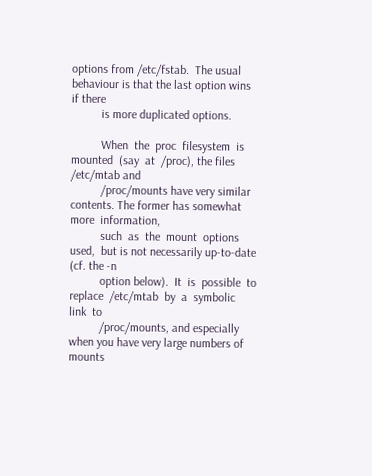options from /etc/fstab.  The usual behaviour is that the last option wins if there
          is more duplicated options.

          When  the  proc  filesystem  is  mounted  (say  at  /proc), the files /etc/mtab and
          /proc/mounts have very similar contents. The former has somewhat more  information,
          such  as  the  mount  options  used,  but is not necessarily up-to-date (cf. the -n
          option below).  It  is  possible  to  replace  /etc/mtab  by  a  symbolic  link  to
          /proc/mounts, and especially when you have very large numbers of mounts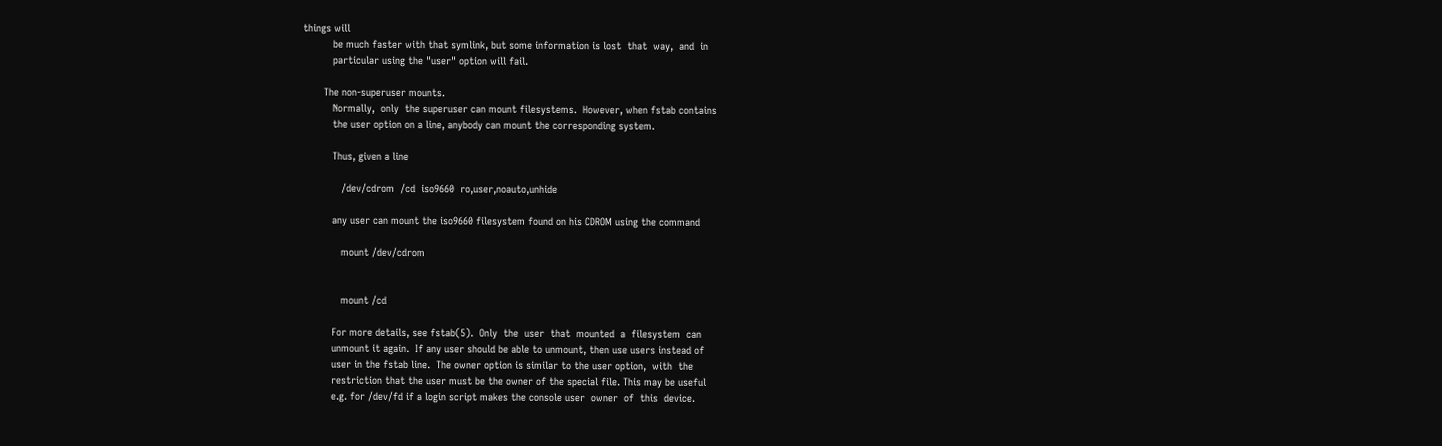things will
          be much faster with that symlink, but some information is lost  that  way,  and  in
          particular using the "user" option will fail.

       The non-superuser mounts.
          Normally,  only  the superuser can mount filesystems.  However, when fstab contains
          the user option on a line, anybody can mount the corresponding system.

          Thus, given a line

             /dev/cdrom  /cd  iso9660  ro,user,noauto,unhide

          any user can mount the iso9660 filesystem found on his CDROM using the command

             mount /dev/cdrom


             mount /cd

          For more details, see fstab(5).  Only  the  user  that  mounted  a  filesystem  can
          unmount it again.  If any user should be able to unmount, then use users instead of
          user in the fstab line.  The owner option is similar to the user option,  with  the
          restriction that the user must be the owner of the special file. This may be useful
          e.g. for /dev/fd if a login script makes the console user  owner  of  this  device.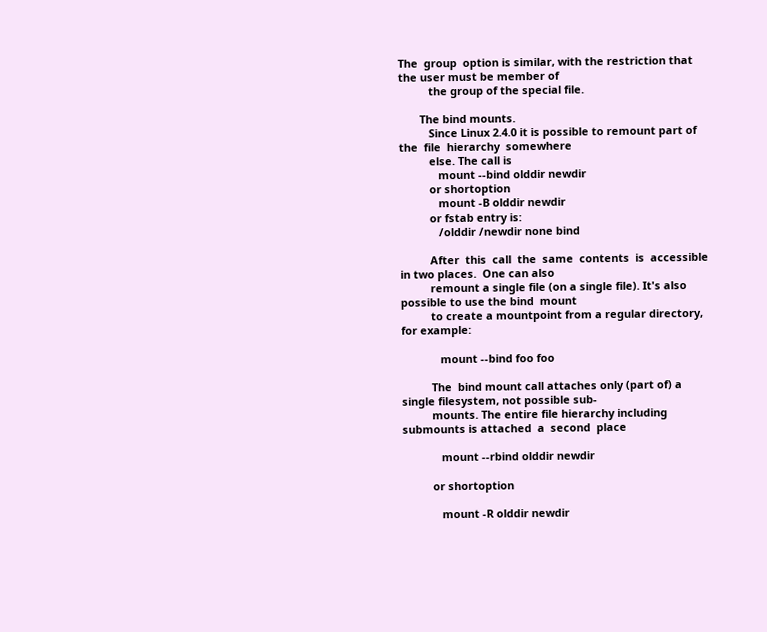The  group  option is similar, with the restriction that the user must be member of
          the group of the special file.

       The bind mounts.
          Since Linux 2.4.0 it is possible to remount part of the  file  hierarchy  somewhere
          else. The call is
             mount --bind olddir newdir
          or shortoption
             mount -B olddir newdir
          or fstab entry is:
             /olddir /newdir none bind

          After  this  call  the  same  contents  is  accessible in two places.  One can also
          remount a single file (on a single file). It's also possible to use the bind  mount
          to create a mountpoint from a regular directory, for example:

             mount --bind foo foo

          The  bind mount call attaches only (part of) a single filesystem, not possible sub-
          mounts. The entire file hierarchy including submounts is attached  a  second  place

             mount --rbind olddir newdir

          or shortoption

             mount -R olddir newdir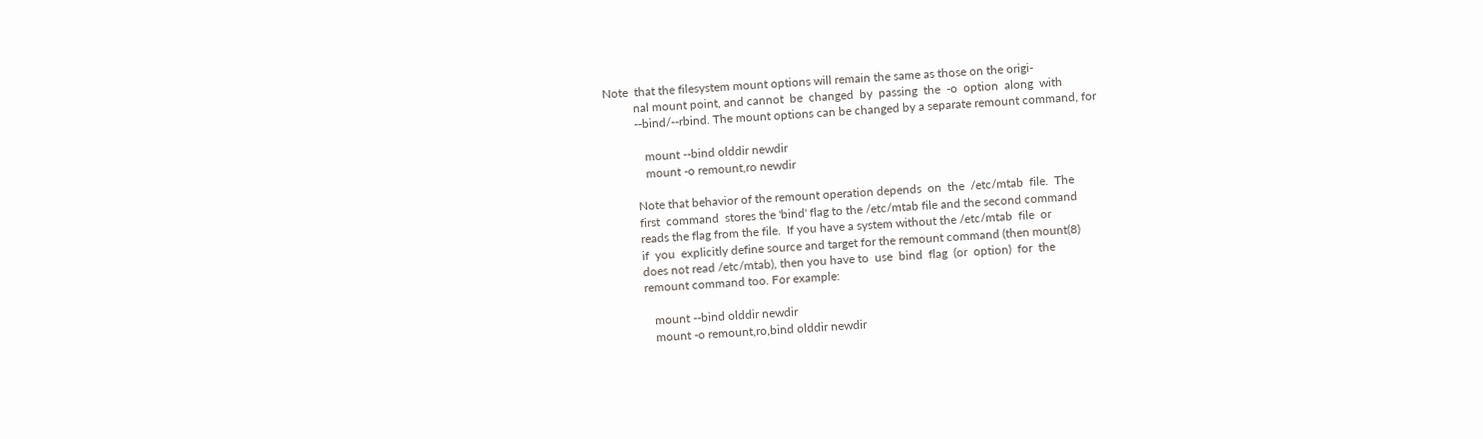Note  that the filesystem mount options will remain the same as those on the origi-
          nal mount point, and cannot  be  changed  by  passing  the  -o  option  along  with
          --bind/--rbind. The mount options can be changed by a separate remount command, for

             mount --bind olddir newdir
             mount -o remount,ro newdir

          Note that behavior of the remount operation depends  on  the  /etc/mtab  file.  The
          first  command  stores the 'bind' flag to the /etc/mtab file and the second command
          reads the flag from the file.  If you have a system without the /etc/mtab  file  or
          if  you  explicitly define source and target for the remount command (then mount(8)
          does not read /etc/mtab), then you have to  use  bind  flag  (or  option)  for  the
          remount command too. For example:

             mount --bind olddir newdir
             mount -o remount,ro,bind olddir newdir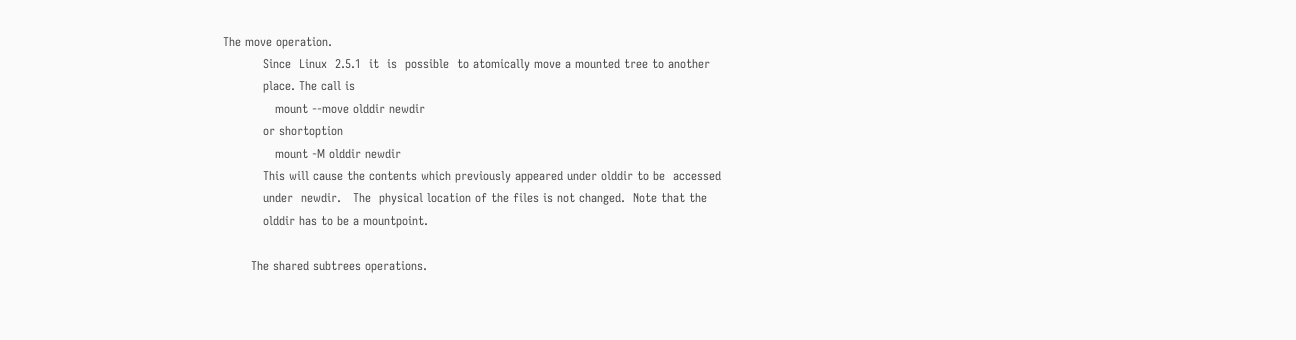The move operation.
          Since  Linux  2.5.1  it  is  possible  to atomically move a mounted tree to another
          place. The call is
             mount --move olddir newdir
          or shortoption
             mount -M olddir newdir
          This will cause the contents which previously appeared under olddir to be  accessed
          under  newdir.   The  physical location of the files is not changed.  Note that the
          olddir has to be a mountpoint.

       The shared subtrees operations.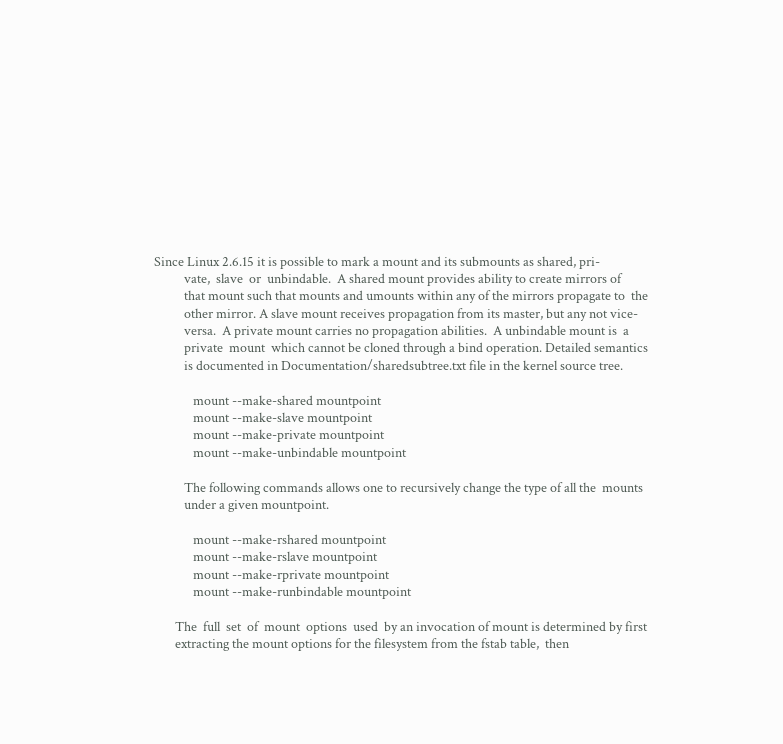Since Linux 2.6.15 it is possible to mark a mount and its submounts as shared, pri-
          vate,  slave  or  unbindable.  A shared mount provides ability to create mirrors of
          that mount such that mounts and umounts within any of the mirrors propagate to  the
          other mirror. A slave mount receives propagation from its master, but any not vice-
          versa.  A private mount carries no propagation abilities.  A unbindable mount is  a
          private  mount  which cannot be cloned through a bind operation. Detailed semantics
          is documented in Documentation/sharedsubtree.txt file in the kernel source tree.

             mount --make-shared mountpoint
             mount --make-slave mountpoint
             mount --make-private mountpoint
             mount --make-unbindable mountpoint

          The following commands allows one to recursively change the type of all the  mounts
          under a given mountpoint.

             mount --make-rshared mountpoint
             mount --make-rslave mountpoint
             mount --make-rprivate mountpoint
             mount --make-runbindable mountpoint

       The  full  set  of  mount  options  used  by an invocation of mount is determined by first
       extracting the mount options for the filesystem from the fstab table,  then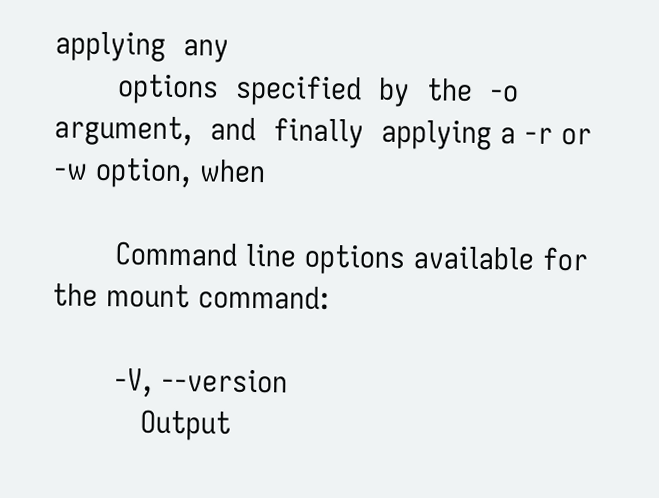applying  any
       options  specified  by  the  -o  argument,  and  finally  applying a -r or -w option, when

       Command line options available for the mount command:

       -V, --version
          Output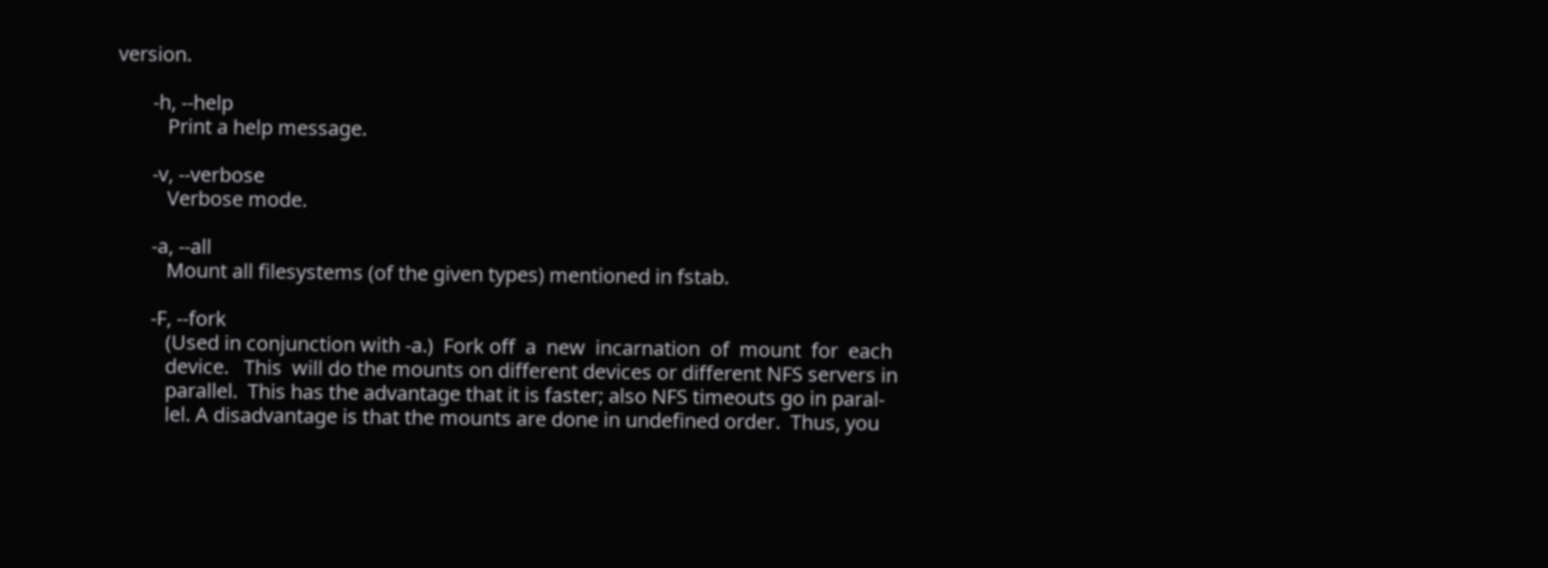version.

       -h, --help
          Print a help message.

       -v, --verbose
          Verbose mode.

       -a, --all
          Mount all filesystems (of the given types) mentioned in fstab.

       -F, --fork
          (Used in conjunction with -a.)  Fork off  a  new  incarnation  of  mount  for  each
          device.   This  will do the mounts on different devices or different NFS servers in
          parallel.  This has the advantage that it is faster; also NFS timeouts go in paral-
          lel. A disadvantage is that the mounts are done in undefined order.  Thus, you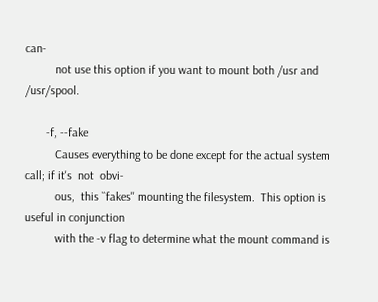can-
          not use this option if you want to mount both /usr and /usr/spool.

       -f, --fake
          Causes everything to be done except for the actual system call; if it's  not  obvi-
          ous,  this ``fakes'' mounting the filesystem.  This option is useful in conjunction
          with the -v flag to determine what the mount command is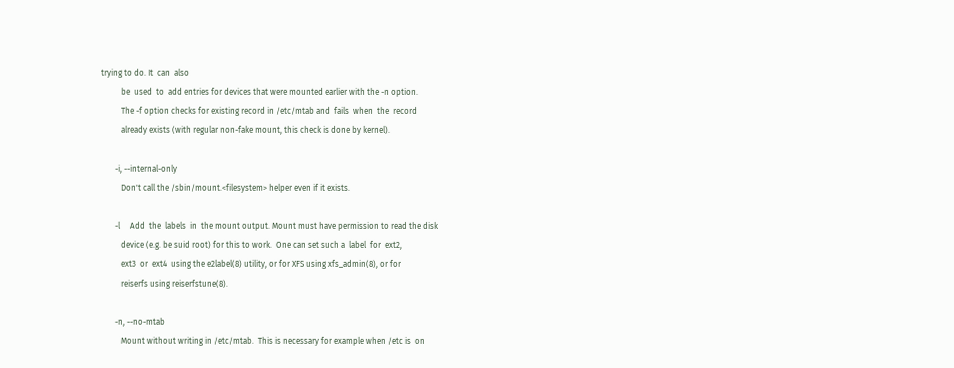trying to do. It  can  also
          be  used  to  add entries for devices that were mounted earlier with the -n option.
          The -f option checks for existing record in /etc/mtab and  fails  when  the  record
          already exists (with regular non-fake mount, this check is done by kernel).

       -i, --internal-only
          Don't call the /sbin/mount.<filesystem> helper even if it exists.

       -l     Add  the  labels  in  the mount output. Mount must have permission to read the disk
          device (e.g. be suid root) for this to work.  One can set such a  label  for  ext2,
          ext3  or  ext4  using the e2label(8) utility, or for XFS using xfs_admin(8), or for
          reiserfs using reiserfstune(8).

       -n, --no-mtab
          Mount without writing in /etc/mtab.  This is necessary for example when /etc is  on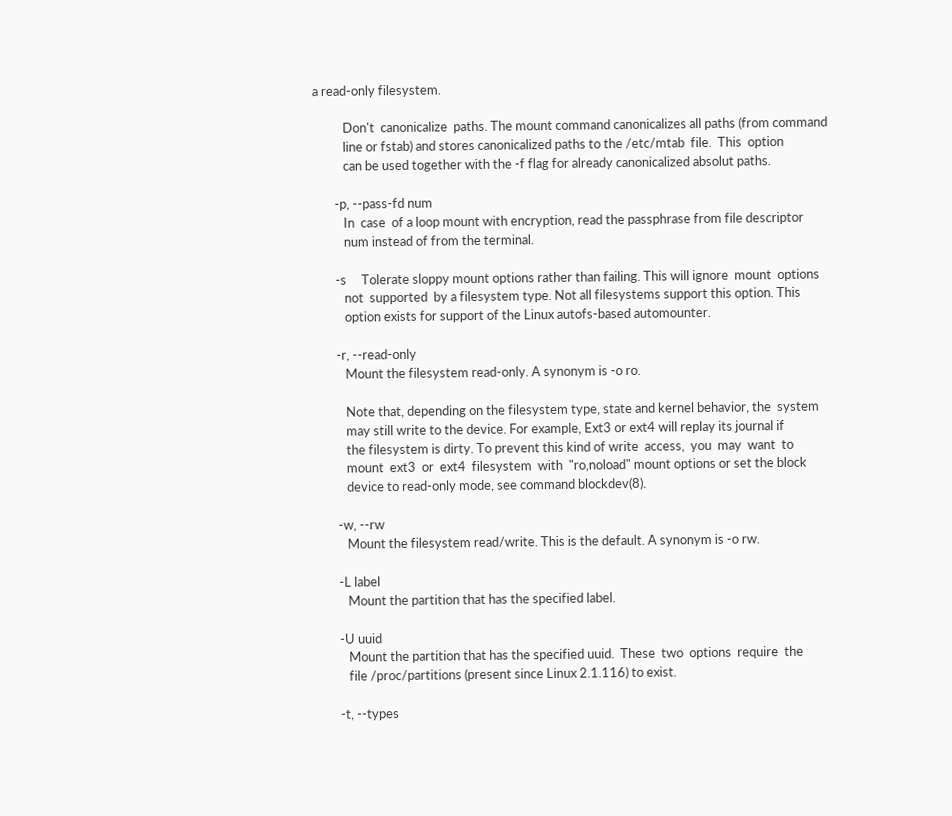a read-only filesystem.

          Don't  canonicalize  paths. The mount command canonicalizes all paths (from command
          line or fstab) and stores canonicalized paths to the /etc/mtab  file.  This  option
          can be used together with the -f flag for already canonicalized absolut paths.

       -p, --pass-fd num
          In  case  of a loop mount with encryption, read the passphrase from file descriptor
          num instead of from the terminal.

       -s     Tolerate sloppy mount options rather than failing. This will ignore  mount  options
          not  supported  by a filesystem type. Not all filesystems support this option. This
          option exists for support of the Linux autofs-based automounter.

       -r, --read-only
          Mount the filesystem read-only. A synonym is -o ro.

          Note that, depending on the filesystem type, state and kernel behavior, the  system
          may still write to the device. For example, Ext3 or ext4 will replay its journal if
          the filesystem is dirty. To prevent this kind of write  access,  you  may  want  to
          mount  ext3  or  ext4  filesystem  with  "ro,noload" mount options or set the block
          device to read-only mode, see command blockdev(8).

       -w, --rw
          Mount the filesystem read/write. This is the default. A synonym is -o rw.

       -L label
          Mount the partition that has the specified label.

       -U uuid
          Mount the partition that has the specified uuid.  These  two  options  require  the
          file /proc/partitions (present since Linux 2.1.116) to exist.

       -t, --types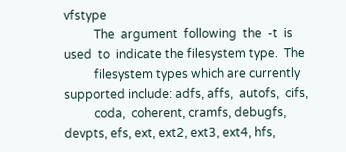vfstype
          The  argument  following  the  -t  is  used  to  indicate the filesystem type.  The
          filesystem types which are currently supported include: adfs, affs,  autofs,  cifs,
          coda,  coherent, cramfs, debugfs, devpts, efs, ext, ext2, ext3, ext4, hfs,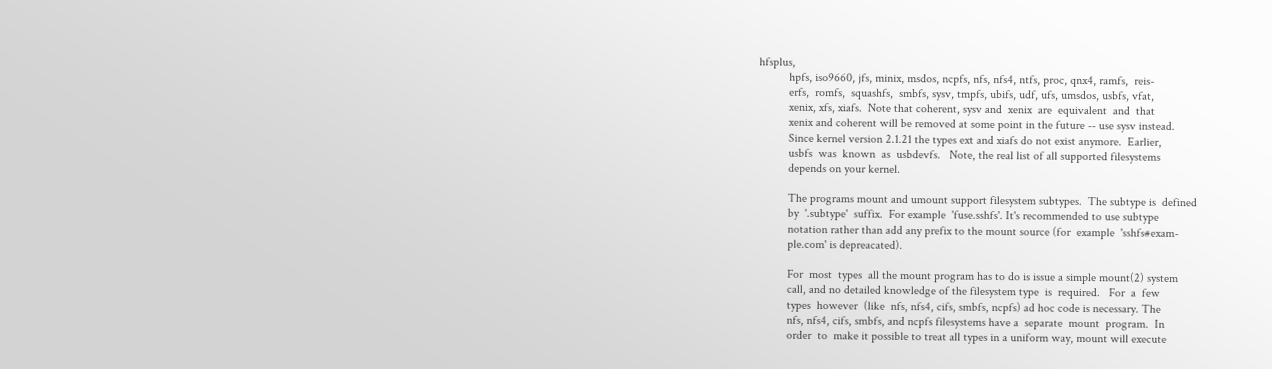hfsplus,
          hpfs, iso9660, jfs, minix, msdos, ncpfs, nfs, nfs4, ntfs, proc, qnx4, ramfs,  reis-
          erfs,  romfs,  squashfs,  smbfs, sysv, tmpfs, ubifs, udf, ufs, umsdos, usbfs, vfat,
          xenix, xfs, xiafs.  Note that coherent, sysv and  xenix  are  equivalent  and  that
          xenix and coherent will be removed at some point in the future -- use sysv instead.
          Since kernel version 2.1.21 the types ext and xiafs do not exist anymore.  Earlier,
          usbfs  was  known  as  usbdevfs.   Note, the real list of all supported filesystems
          depends on your kernel.

          The programs mount and umount support filesystem subtypes.  The subtype is  defined
          by  '.subtype'  suffix.  For example  'fuse.sshfs'. It's recommended to use subtype
          notation rather than add any prefix to the mount source (for  example  'sshfs#exam-
          ple.com' is depreacated).

          For  most  types  all the mount program has to do is issue a simple mount(2) system
          call, and no detailed knowledge of the filesystem type  is  required.   For  a  few
          types  however  (like  nfs, nfs4, cifs, smbfs, ncpfs) ad hoc code is necessary. The
          nfs, nfs4, cifs, smbfs, and ncpfs filesystems have a  separate  mount  program.  In
          order  to  make it possible to treat all types in a uniform way, mount will execute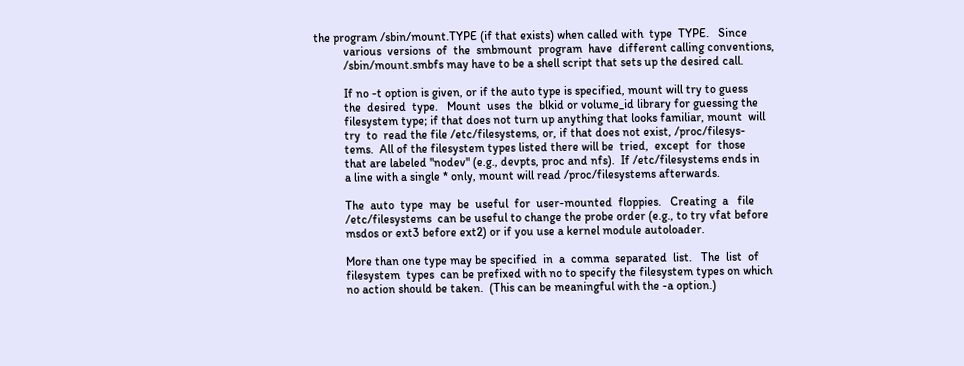the program /sbin/mount.TYPE (if that exists) when called with  type  TYPE.   Since
          various  versions  of  the  smbmount  program  have  different calling conventions,
          /sbin/mount.smbfs may have to be a shell script that sets up the desired call.

          If no -t option is given, or if the auto type is specified, mount will try to guess
          the  desired  type.   Mount  uses  the  blkid or volume_id library for guessing the
          filesystem type; if that does not turn up anything that looks familiar, mount  will
          try  to  read the file /etc/filesystems, or, if that does not exist, /proc/filesys-
          tems.  All of the filesystem types listed there will be  tried,  except  for  those
          that are labeled "nodev" (e.g., devpts, proc and nfs).  If /etc/filesystems ends in
          a line with a single * only, mount will read /proc/filesystems afterwards.

          The  auto  type  may  be  useful  for  user-mounted  floppies.   Creating  a   file
          /etc/filesystems  can be useful to change the probe order (e.g., to try vfat before
          msdos or ext3 before ext2) or if you use a kernel module autoloader.

          More than one type may be specified  in  a  comma  separated  list.   The  list  of
          filesystem  types  can be prefixed with no to specify the filesystem types on which
          no action should be taken.  (This can be meaningful with the -a option.)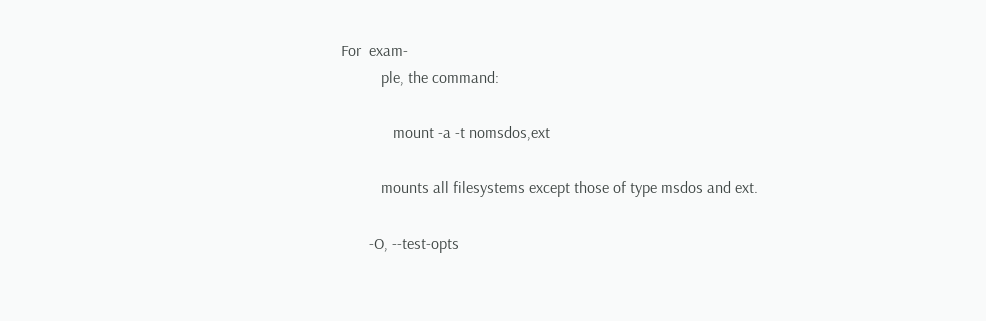For  exam-
          ple, the command:

             mount -a -t nomsdos,ext

          mounts all filesystems except those of type msdos and ext.

       -O, --test-opts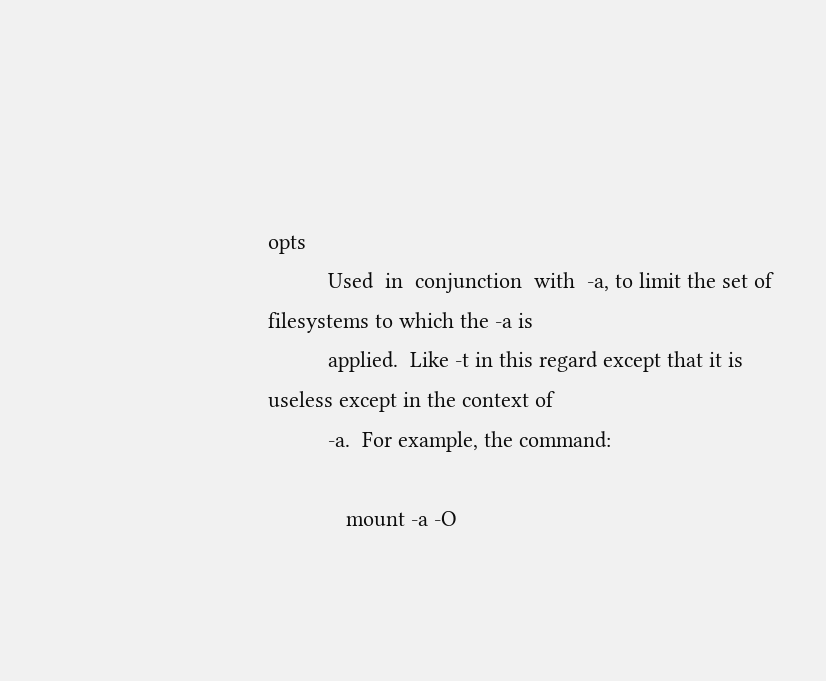opts
          Used  in  conjunction  with  -a, to limit the set of filesystems to which the -a is
          applied.  Like -t in this regard except that it is useless except in the context of
          -a.  For example, the command:

             mount -a -O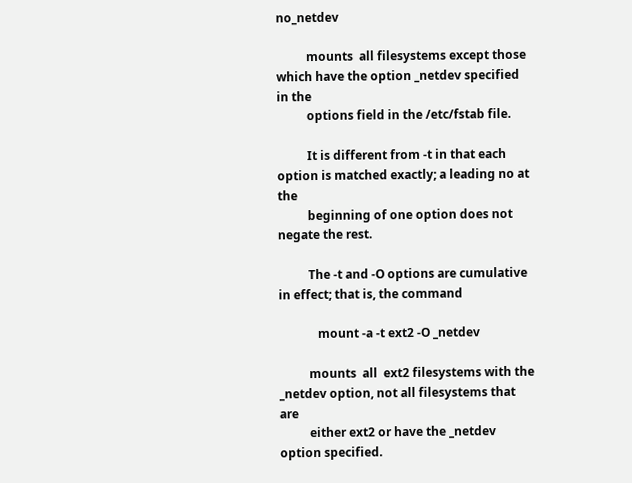no_netdev

          mounts  all filesystems except those which have the option _netdev specified in the
          options field in the /etc/fstab file.

          It is different from -t in that each option is matched exactly; a leading no at the
          beginning of one option does not negate the rest.

          The -t and -O options are cumulative in effect; that is, the command

             mount -a -t ext2 -O _netdev

          mounts  all  ext2 filesystems with the _netdev option, not all filesystems that are
          either ext2 or have the _netdev option specified.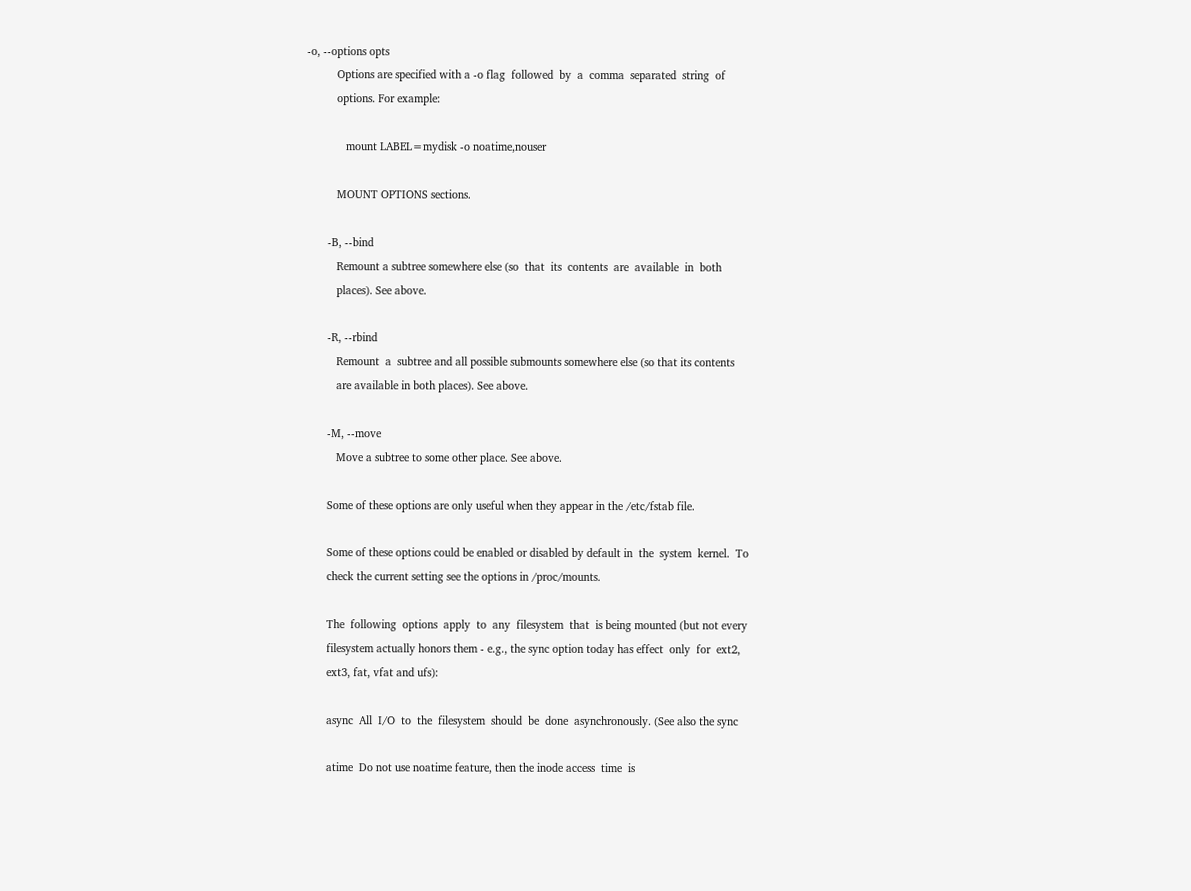-o, --options opts
          Options are specified with a -o flag  followed  by  a  comma  separated  string  of
          options. For example:

             mount LABEL=mydisk -o noatime,nouser

          MOUNT OPTIONS sections.

       -B, --bind
          Remount a subtree somewhere else (so  that  its  contents  are  available  in  both
          places). See above.

       -R, --rbind
          Remount  a  subtree and all possible submounts somewhere else (so that its contents
          are available in both places). See above.

       -M, --move
          Move a subtree to some other place. See above.

       Some of these options are only useful when they appear in the /etc/fstab file.

       Some of these options could be enabled or disabled by default in  the  system  kernel.  To
       check the current setting see the options in /proc/mounts.

       The  following  options  apply  to  any  filesystem  that  is being mounted (but not every
       filesystem actually honors them - e.g., the sync option today has effect  only  for  ext2,
       ext3, fat, vfat and ufs):

       async  All  I/O  to  the  filesystem  should  be  done  asynchronously. (See also the sync

       atime  Do not use noatime feature, then the inode access  time  is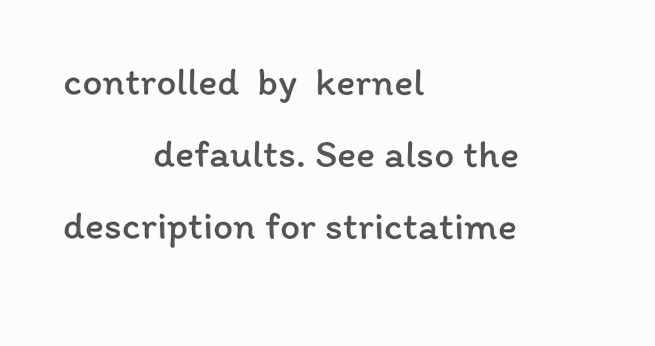controlled  by  kernel
          defaults. See also the description for strictatime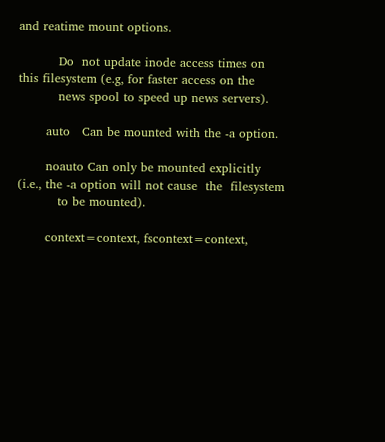and reatime mount options.

          Do  not update inode access times on this filesystem (e.g, for faster access on the
          news spool to speed up news servers).

       auto   Can be mounted with the -a option.

       noauto Can only be mounted explicitly (i.e., the -a option will not cause  the  filesystem
          to be mounted).

       context=context, fscontext=context,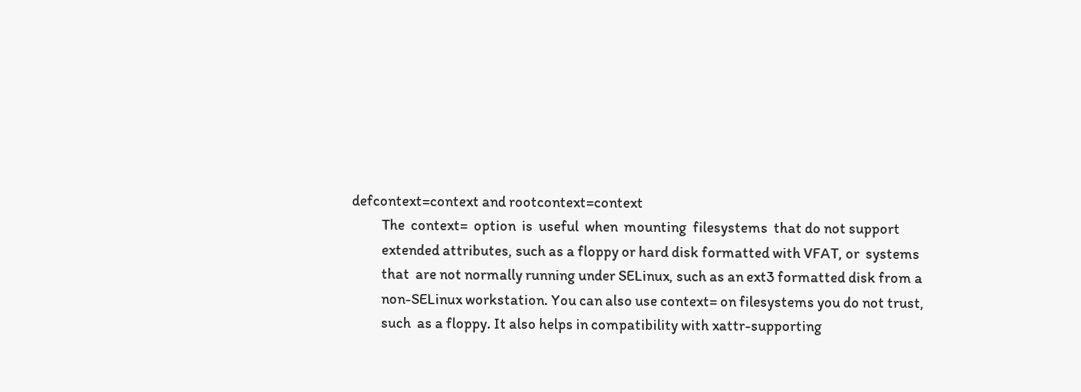defcontext=context and rootcontext=context
          The  context=  option  is  useful  when  mounting  filesystems  that do not support
          extended attributes, such as a floppy or hard disk formatted with VFAT, or  systems
          that  are not normally running under SELinux, such as an ext3 formatted disk from a
          non-SELinux workstation. You can also use context= on filesystems you do not trust,
          such  as a floppy. It also helps in compatibility with xattr-supporting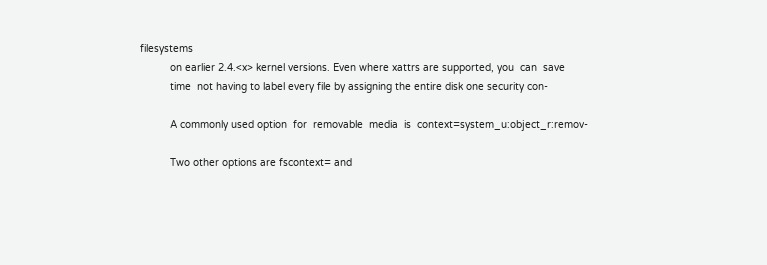filesystems
          on earlier 2.4.<x> kernel versions. Even where xattrs are supported, you  can  save
          time  not having to label every file by assigning the entire disk one security con-

          A commonly used option  for  removable  media  is  context=system_u:object_r:remov-

          Two other options are fscontext= and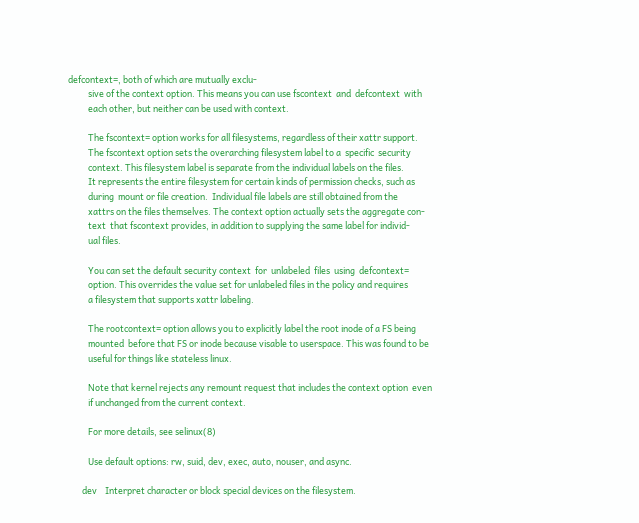defcontext=, both of which are mutually exclu-
          sive of the context option. This means you can use fscontext  and  defcontext  with
          each other, but neither can be used with context.

          The fscontext= option works for all filesystems, regardless of their xattr support.
          The fscontext option sets the overarching filesystem label to a  specific  security
          context. This filesystem label is separate from the individual labels on the files.
          It represents the entire filesystem for certain kinds of permission checks, such as
          during  mount or file creation.  Individual file labels are still obtained from the
          xattrs on the files themselves. The context option actually sets the aggregate con-
          text  that fscontext provides, in addition to supplying the same label for individ-
          ual files.

          You can set the default security context  for  unlabeled  files  using  defcontext=
          option. This overrides the value set for unlabeled files in the policy and requires
          a filesystem that supports xattr labeling.

          The rootcontext= option allows you to explicitly label the root inode of a FS being
          mounted  before that FS or inode because visable to userspace. This was found to be
          useful for things like stateless linux.

          Note that kernel rejects any remount request that includes the context option  even
          if unchanged from the current context.

          For more details, see selinux(8)

          Use default options: rw, suid, dev, exec, auto, nouser, and async.

       dev    Interpret character or block special devices on the filesystem.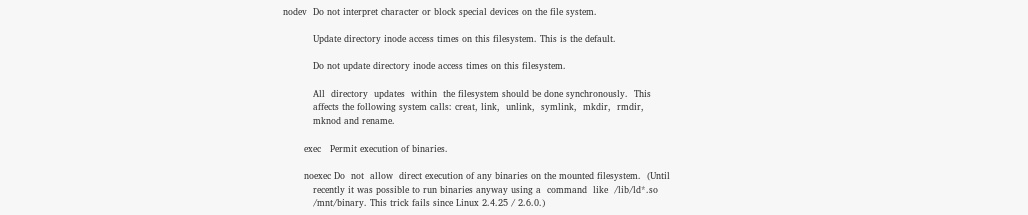nodev  Do not interpret character or block special devices on the file system.

          Update directory inode access times on this filesystem. This is the default.

          Do not update directory inode access times on this filesystem.

          All  directory  updates  within  the filesystem should be done synchronously.  This
          affects the following system calls: creat, link,  unlink,  symlink,  mkdir,  rmdir,
          mknod and rename.

       exec   Permit execution of binaries.

       noexec Do  not  allow  direct execution of any binaries on the mounted filesystem.  (Until
          recently it was possible to run binaries anyway using a  command  like  /lib/ld*.so
          /mnt/binary. This trick fails since Linux 2.4.25 / 2.6.0.)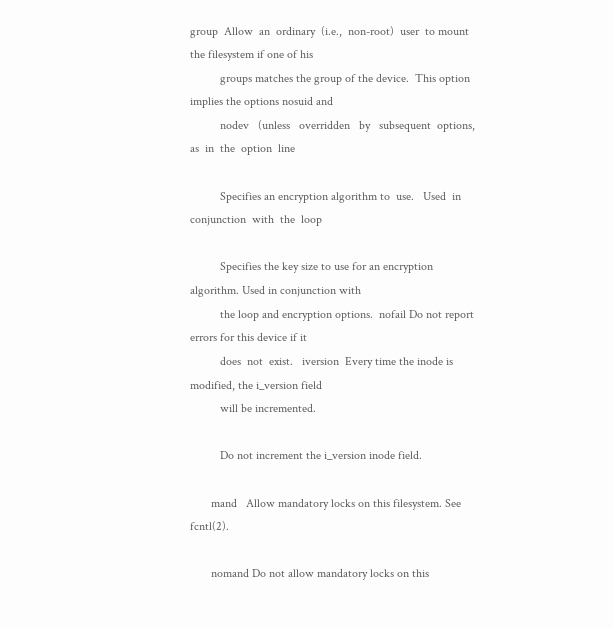group  Allow  an  ordinary  (i.e.,  non-root)  user  to mount the filesystem if one of his
          groups matches the group of the device.  This option implies the options nosuid and
          nodev   (unless   overridden   by   subsequent  options,  as  in  the  option  line

          Specifies an encryption algorithm to  use.   Used  in  conjunction  with  the  loop

          Specifies the key size to use for an encryption algorithm. Used in conjunction with
          the loop and encryption options.  nofail Do not report errors for this device if it
          does  not  exist.   iversion  Every time the inode is modified, the i_version field
          will be incremented.

          Do not increment the i_version inode field.

       mand   Allow mandatory locks on this filesystem. See fcntl(2).

       nomand Do not allow mandatory locks on this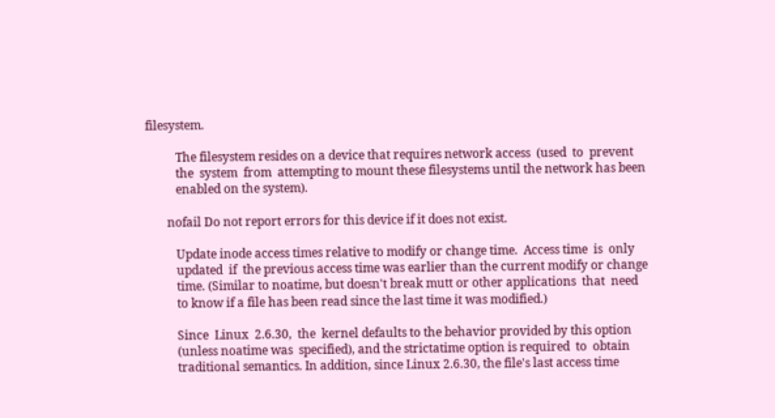filesystem.

          The filesystem resides on a device that requires network access  (used  to  prevent
          the  system  from  attempting to mount these filesystems until the network has been
          enabled on the system).

       nofail Do not report errors for this device if it does not exist.

          Update inode access times relative to modify or change time.  Access time  is  only
          updated  if  the previous access time was earlier than the current modify or change
          time. (Similar to noatime, but doesn't break mutt or other applications  that  need
          to know if a file has been read since the last time it was modified.)

          Since  Linux  2.6.30,  the  kernel defaults to the behavior provided by this option
          (unless noatime was  specified), and the strictatime option is required  to  obtain
          traditional semantics. In addition, since Linux 2.6.30, the file's last access time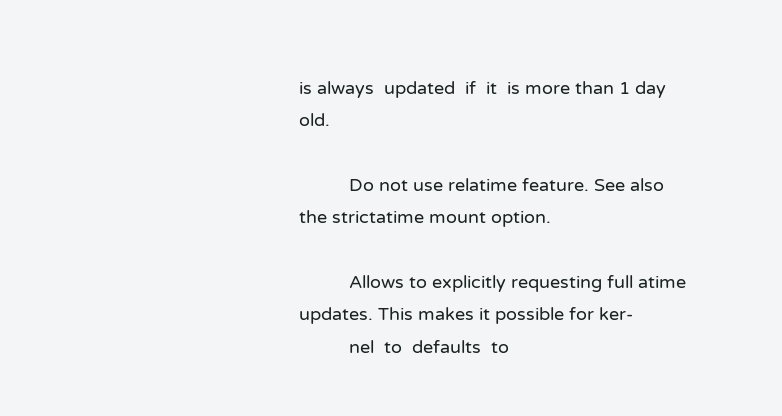is always  updated  if  it  is more than 1 day old.

          Do not use relatime feature. See also the strictatime mount option.

          Allows to explicitly requesting full atime updates. This makes it possible for ker-
          nel  to  defaults  to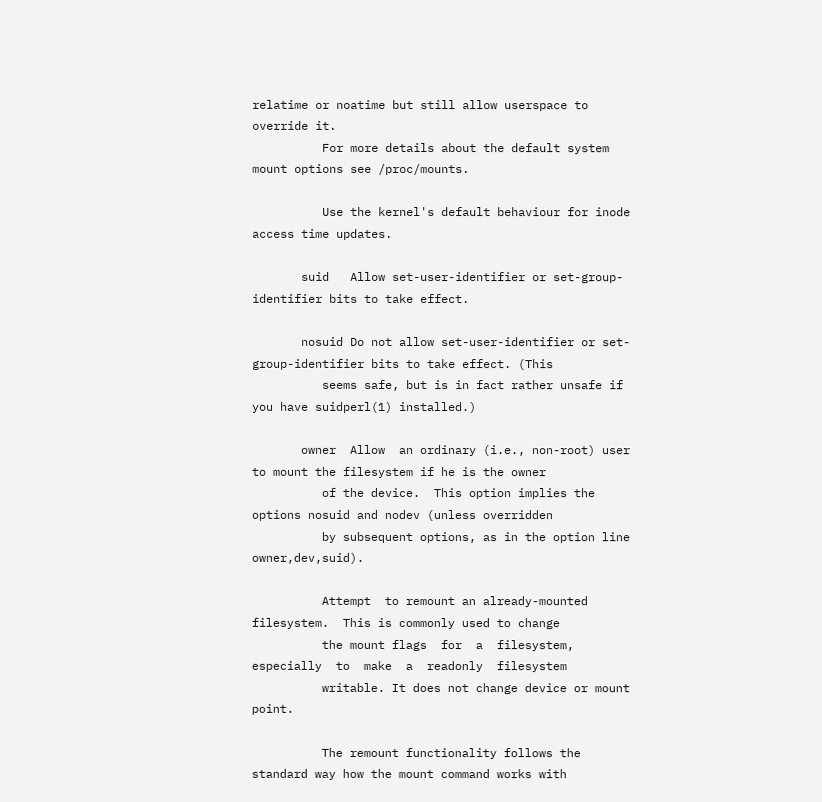relatime or noatime but still allow userspace to override it.
          For more details about the default system mount options see /proc/mounts.

          Use the kernel's default behaviour for inode access time updates.

       suid   Allow set-user-identifier or set-group-identifier bits to take effect.

       nosuid Do not allow set-user-identifier or set-group-identifier bits to take effect. (This
          seems safe, but is in fact rather unsafe if you have suidperl(1) installed.)

       owner  Allow  an ordinary (i.e., non-root) user to mount the filesystem if he is the owner
          of the device.  This option implies the options nosuid and nodev (unless overridden
          by subsequent options, as in the option line owner,dev,suid).

          Attempt  to remount an already-mounted filesystem.  This is commonly used to change
          the mount flags  for  a  filesystem,  especially  to  make  a  readonly  filesystem
          writable. It does not change device or mount point.

          The remount functionality follows the standard way how the mount command works with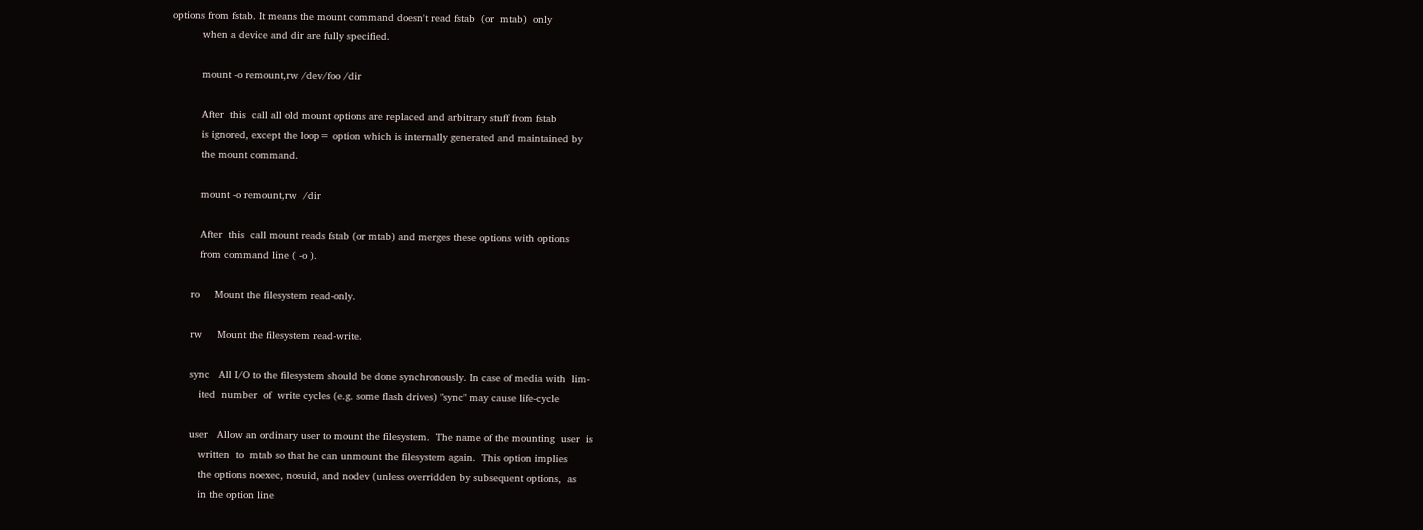options from fstab. It means the mount command doesn't read fstab  (or  mtab)  only
          when a device and dir are fully specified.

          mount -o remount,rw /dev/foo /dir

          After  this  call all old mount options are replaced and arbitrary stuff from fstab
          is ignored, except the loop= option which is internally generated and maintained by
          the mount command.

          mount -o remount,rw  /dir

          After  this  call mount reads fstab (or mtab) and merges these options with options
          from command line ( -o ).

       ro     Mount the filesystem read-only.

       rw     Mount the filesystem read-write.

       sync   All I/O to the filesystem should be done synchronously. In case of media with  lim-
          ited  number  of  write cycles (e.g. some flash drives) "sync" may cause life-cycle

       user   Allow an ordinary user to mount the filesystem.  The name of the mounting  user  is
          written  to  mtab so that he can unmount the filesystem again.  This option implies
          the options noexec, nosuid, and nodev (unless overridden by subsequent options,  as
          in the option line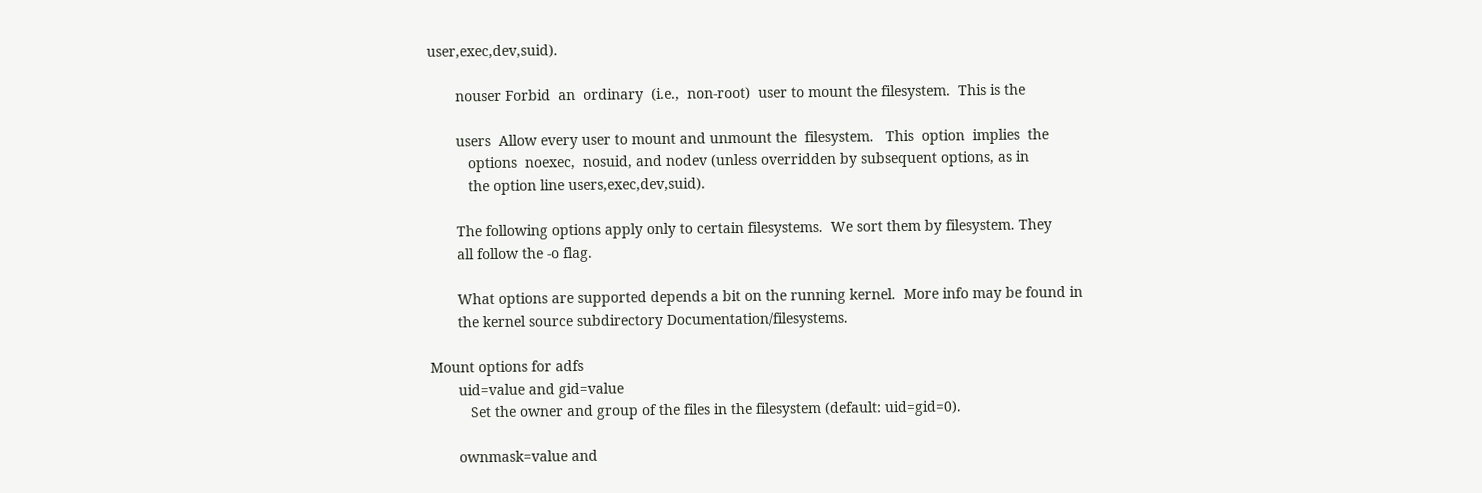user,exec,dev,suid).

       nouser Forbid  an  ordinary  (i.e.,  non-root)  user to mount the filesystem.  This is the

       users  Allow every user to mount and unmount the  filesystem.   This  option  implies  the
          options  noexec,  nosuid, and nodev (unless overridden by subsequent options, as in
          the option line users,exec,dev,suid).

       The following options apply only to certain filesystems.  We sort them by filesystem. They
       all follow the -o flag.

       What options are supported depends a bit on the running kernel.  More info may be found in
       the kernel source subdirectory Documentation/filesystems.

Mount options for adfs
       uid=value and gid=value
          Set the owner and group of the files in the filesystem (default: uid=gid=0).

       ownmask=value and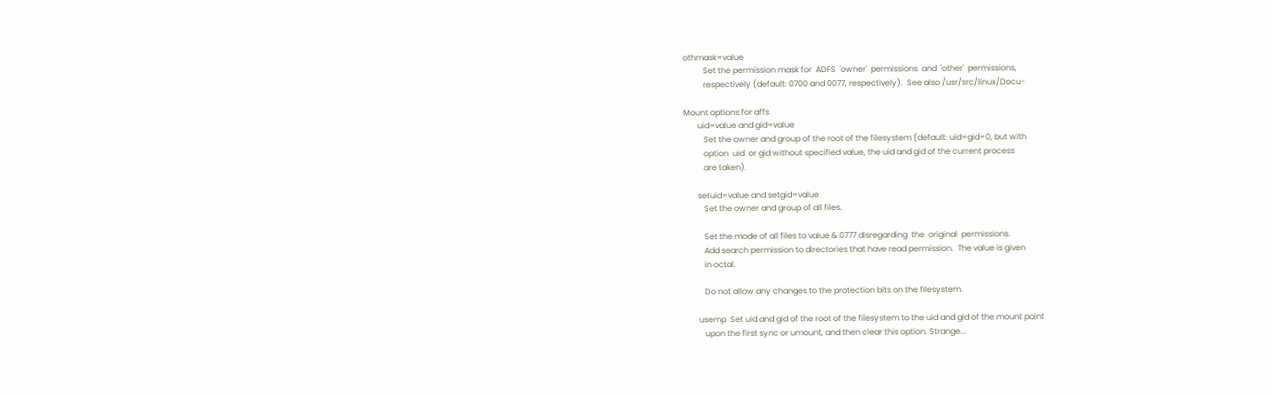othmask=value
          Set the permission mask for  ADFS  'owner'  permissions  and  'other'  permissions,
          respectively (default: 0700 and 0077, respectively).  See also /usr/src/linux/Docu-

Mount options for affs
       uid=value and gid=value
          Set the owner and group of the root of the filesystem (default: uid=gid=0, but with
          option  uid  or gid without specified value, the uid and gid of the current process
          are taken).

       setuid=value and setgid=value
          Set the owner and group of all files.

          Set the mode of all files to value & 0777 disregarding  the  original  permissions.
          Add search permission to directories that have read permission.  The value is given
          in octal.

          Do not allow any changes to the protection bits on the filesystem.

       usemp  Set uid and gid of the root of the filesystem to the uid and gid of the mount point
          upon the first sync or umount, and then clear this option. Strange...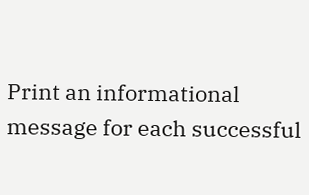Print an informational message for each successful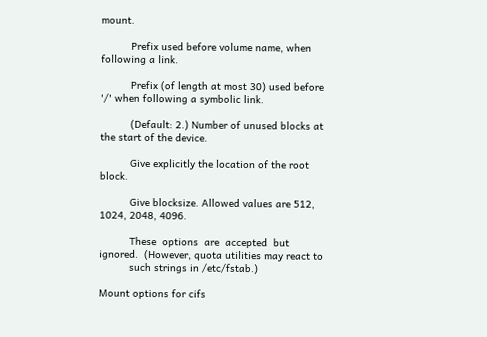mount.

          Prefix used before volume name, when following a link.

          Prefix (of length at most 30) used before '/' when following a symbolic link.

          (Default: 2.) Number of unused blocks at the start of the device.

          Give explicitly the location of the root block.

          Give blocksize. Allowed values are 512, 1024, 2048, 4096.

          These  options  are  accepted  but ignored.  (However, quota utilities may react to
          such strings in /etc/fstab.)

Mount options for cifs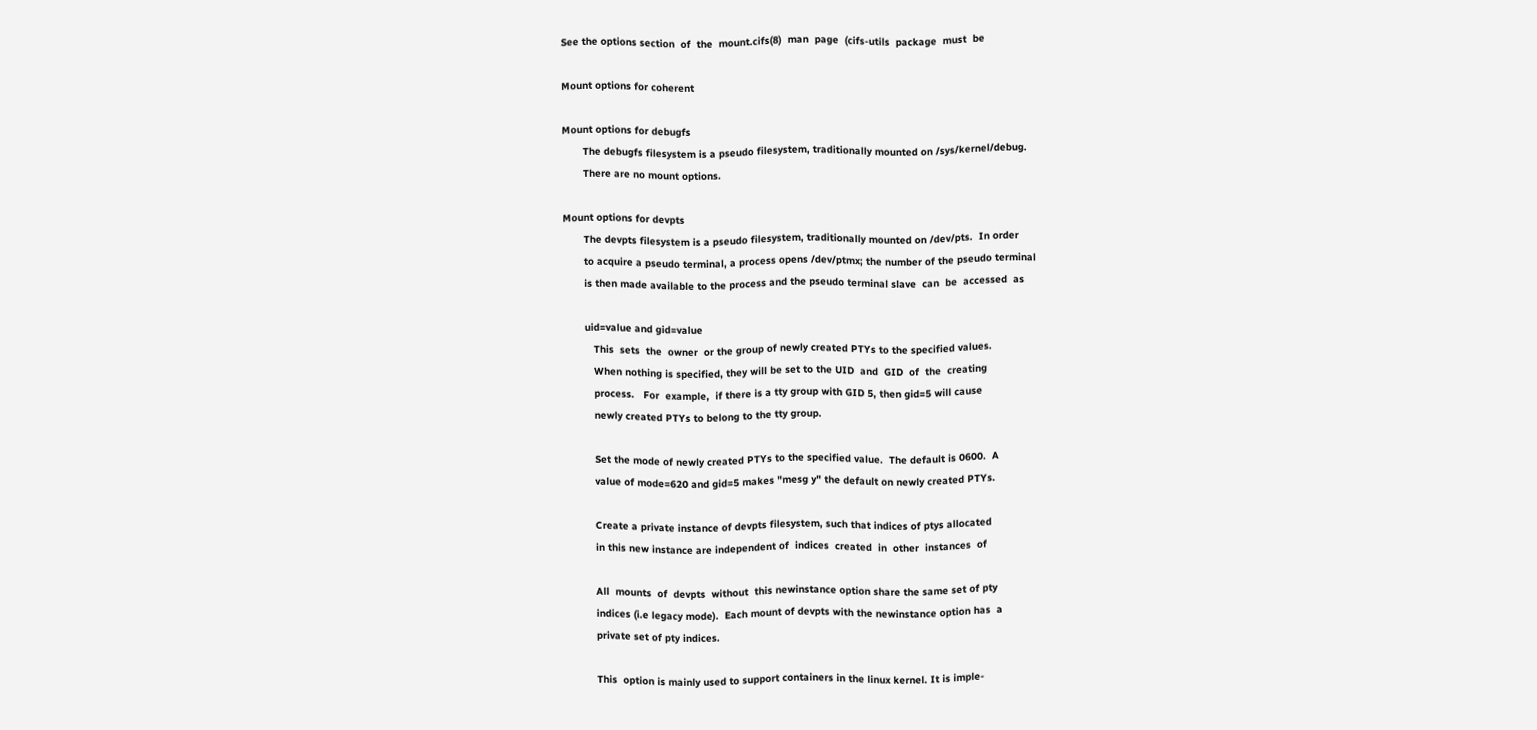See the options section  of  the  mount.cifs(8)  man  page  (cifs-utils  package  must  be

Mount options for coherent

Mount options for debugfs
       The debugfs filesystem is a pseudo filesystem, traditionally mounted on /sys/kernel/debug.
       There are no mount options.

Mount options for devpts
       The devpts filesystem is a pseudo filesystem, traditionally mounted on /dev/pts.  In order
       to acquire a pseudo terminal, a process opens /dev/ptmx; the number of the pseudo terminal
       is then made available to the process and the pseudo terminal slave  can  be  accessed  as

       uid=value and gid=value
          This  sets  the  owner  or the group of newly created PTYs to the specified values.
          When nothing is specified, they will be set to the UID  and  GID  of  the  creating
          process.   For  example,  if there is a tty group with GID 5, then gid=5 will cause
          newly created PTYs to belong to the tty group.

          Set the mode of newly created PTYs to the specified value.  The default is 0600.  A
          value of mode=620 and gid=5 makes "mesg y" the default on newly created PTYs.

          Create a private instance of devpts filesystem, such that indices of ptys allocated
          in this new instance are independent of  indices  created  in  other  instances  of

          All  mounts  of  devpts  without  this newinstance option share the same set of pty
          indices (i.e legacy mode).  Each mount of devpts with the newinstance option has  a
          private set of pty indices.

          This  option is mainly used to support containers in the linux kernel. It is imple-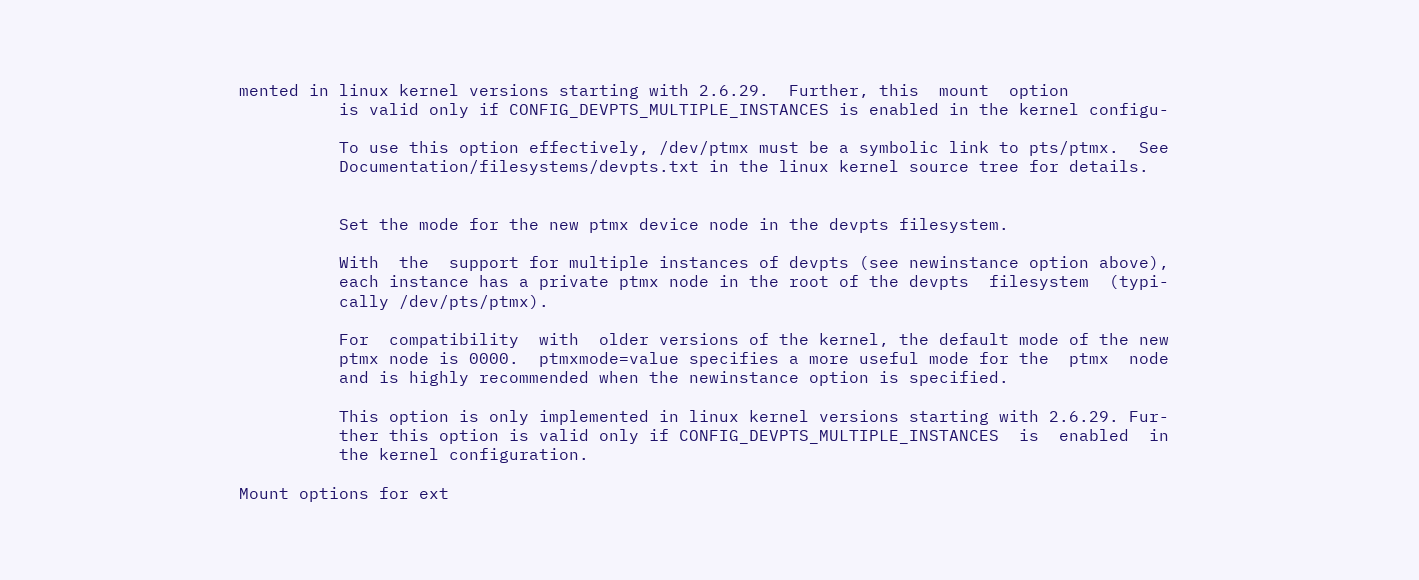mented in linux kernel versions starting with 2.6.29.  Further, this  mount  option
          is valid only if CONFIG_DEVPTS_MULTIPLE_INSTANCES is enabled in the kernel configu-

          To use this option effectively, /dev/ptmx must be a symbolic link to pts/ptmx.  See
          Documentation/filesystems/devpts.txt in the linux kernel source tree for details.


          Set the mode for the new ptmx device node in the devpts filesystem.

          With  the  support for multiple instances of devpts (see newinstance option above),
          each instance has a private ptmx node in the root of the devpts  filesystem  (typi-
          cally /dev/pts/ptmx).

          For  compatibility  with  older versions of the kernel, the default mode of the new
          ptmx node is 0000.  ptmxmode=value specifies a more useful mode for the  ptmx  node
          and is highly recommended when the newinstance option is specified.

          This option is only implemented in linux kernel versions starting with 2.6.29. Fur-
          ther this option is valid only if CONFIG_DEVPTS_MULTIPLE_INSTANCES  is  enabled  in
          the kernel configuration.

Mount options for ext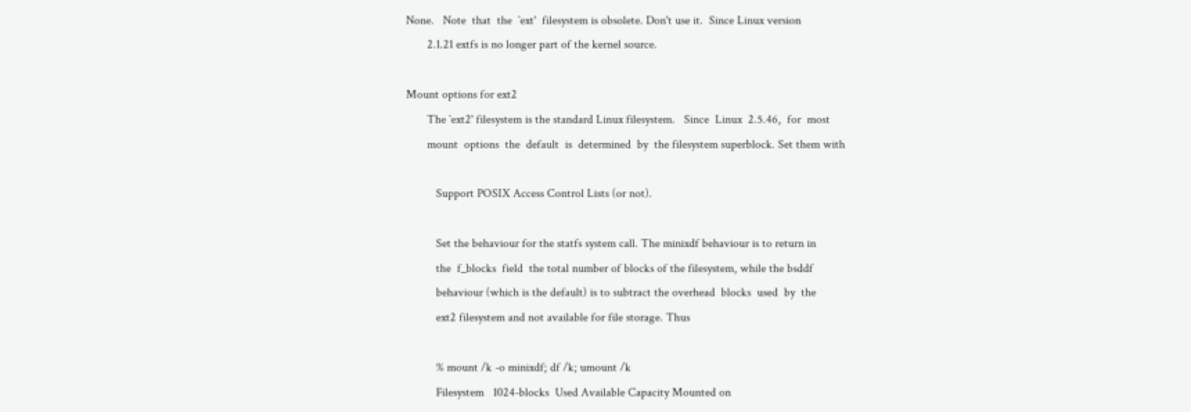None.   Note  that  the  `ext'  filesystem is obsolete. Don't use it.  Since Linux version
       2.1.21 extfs is no longer part of the kernel source.

Mount options for ext2
       The `ext2' filesystem is the standard Linux filesystem.   Since  Linux  2.5.46,  for  most
       mount  options  the  default  is  determined  by  the filesystem superblock. Set them with

          Support POSIX Access Control Lists (or not).

          Set the behaviour for the statfs system call. The minixdf behaviour is to return in
          the  f_blocks  field  the total number of blocks of the filesystem, while the bsddf
          behaviour (which is the default) is to subtract the overhead  blocks  used  by  the
          ext2 filesystem and not available for file storage. Thus

          % mount /k -o minixdf; df /k; umount /k
          Filesystem   1024-blocks  Used Available Capacity Mounted on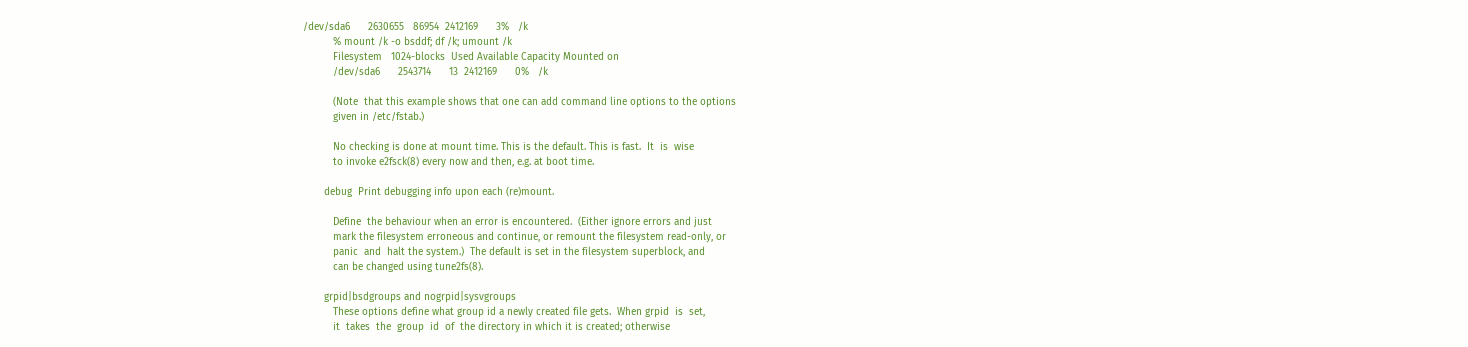/dev/sda6      2630655   86954  2412169      3%   /k
          % mount /k -o bsddf; df /k; umount /k
          Filesystem   1024-blocks  Used Available Capacity Mounted on
          /dev/sda6      2543714      13  2412169      0%   /k

          (Note  that this example shows that one can add command line options to the options
          given in /etc/fstab.)

          No checking is done at mount time. This is the default. This is fast.  It  is  wise
          to invoke e2fsck(8) every now and then, e.g. at boot time.

       debug  Print debugging info upon each (re)mount.

          Define  the behaviour when an error is encountered.  (Either ignore errors and just
          mark the filesystem erroneous and continue, or remount the filesystem read-only, or
          panic  and  halt the system.)  The default is set in the filesystem superblock, and
          can be changed using tune2fs(8).

       grpid|bsdgroups and nogrpid|sysvgroups
          These options define what group id a newly created file gets.  When grpid  is  set,
          it  takes  the  group  id  of  the directory in which it is created; otherwise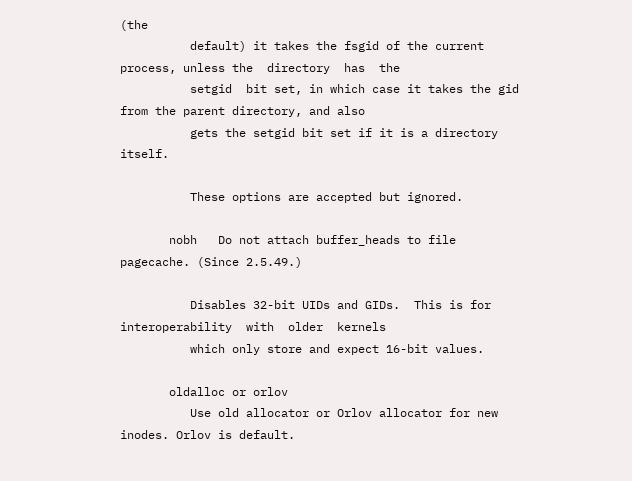(the
          default) it takes the fsgid of the current process, unless the  directory  has  the
          setgid  bit set, in which case it takes the gid from the parent directory, and also
          gets the setgid bit set if it is a directory itself.

          These options are accepted but ignored.

       nobh   Do not attach buffer_heads to file pagecache. (Since 2.5.49.)

          Disables 32-bit UIDs and GIDs.  This is for  interoperability  with  older  kernels
          which only store and expect 16-bit values.

       oldalloc or orlov
          Use old allocator or Orlov allocator for new inodes. Orlov is default.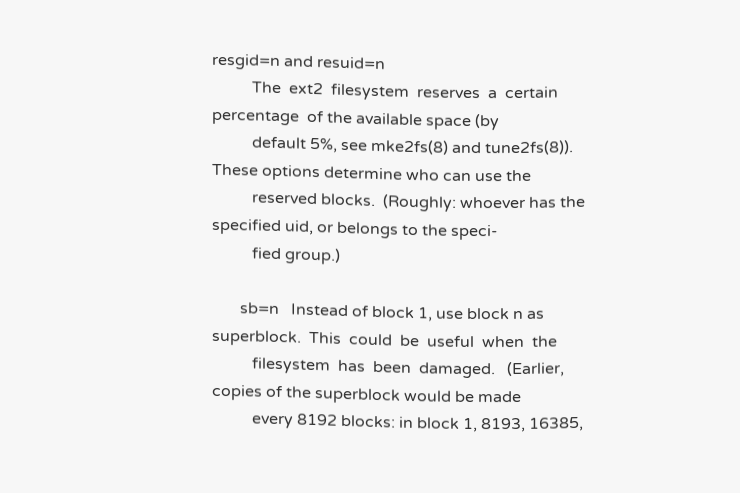resgid=n and resuid=n
          The  ext2  filesystem  reserves  a  certain  percentage  of the available space (by
          default 5%, see mke2fs(8) and tune2fs(8)).  These options determine who can use the
          reserved blocks.  (Roughly: whoever has the specified uid, or belongs to the speci-
          fied group.)

       sb=n   Instead of block 1, use block n as  superblock.  This  could  be  useful  when  the
          filesystem  has  been  damaged.   (Earlier,  copies of the superblock would be made
          every 8192 blocks: in block 1, 8193, 16385,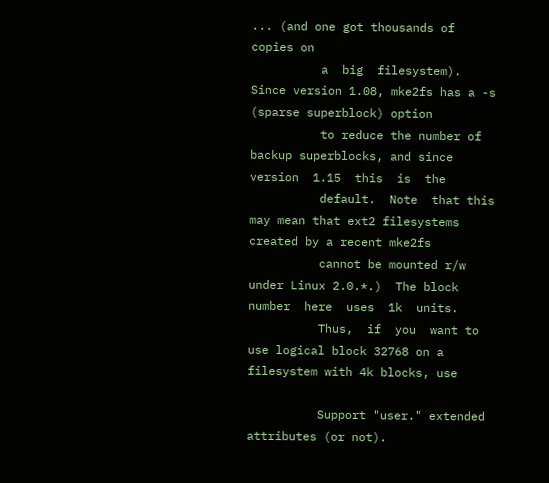... (and one got thousands of copies on
          a  big  filesystem). Since version 1.08, mke2fs has a -s (sparse superblock) option
          to reduce the number of backup superblocks, and since  version  1.15  this  is  the
          default.  Note  that this may mean that ext2 filesystems created by a recent mke2fs
          cannot be mounted r/w under Linux 2.0.*.)  The block number  here  uses  1k  units.
          Thus,  if  you  want to use logical block 32768 on a filesystem with 4k blocks, use

          Support "user." extended attributes (or not).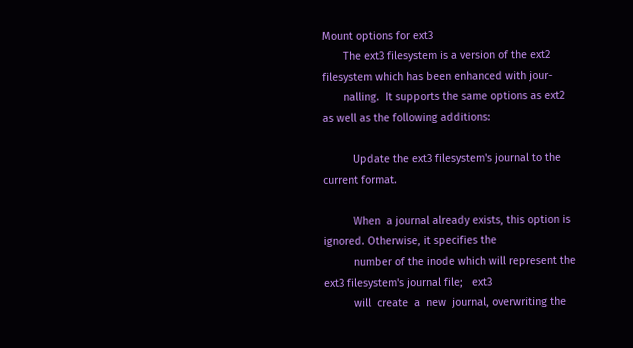Mount options for ext3
       The ext3 filesystem is a version of the ext2 filesystem which has been enhanced with jour-
       nalling.  It supports the same options as ext2 as well as the following additions:

          Update the ext3 filesystem's journal to the current format.

          When  a journal already exists, this option is ignored. Otherwise, it specifies the
          number of the inode which will represent the ext3 filesystem's journal file;   ext3
          will  create  a  new  journal, overwriting the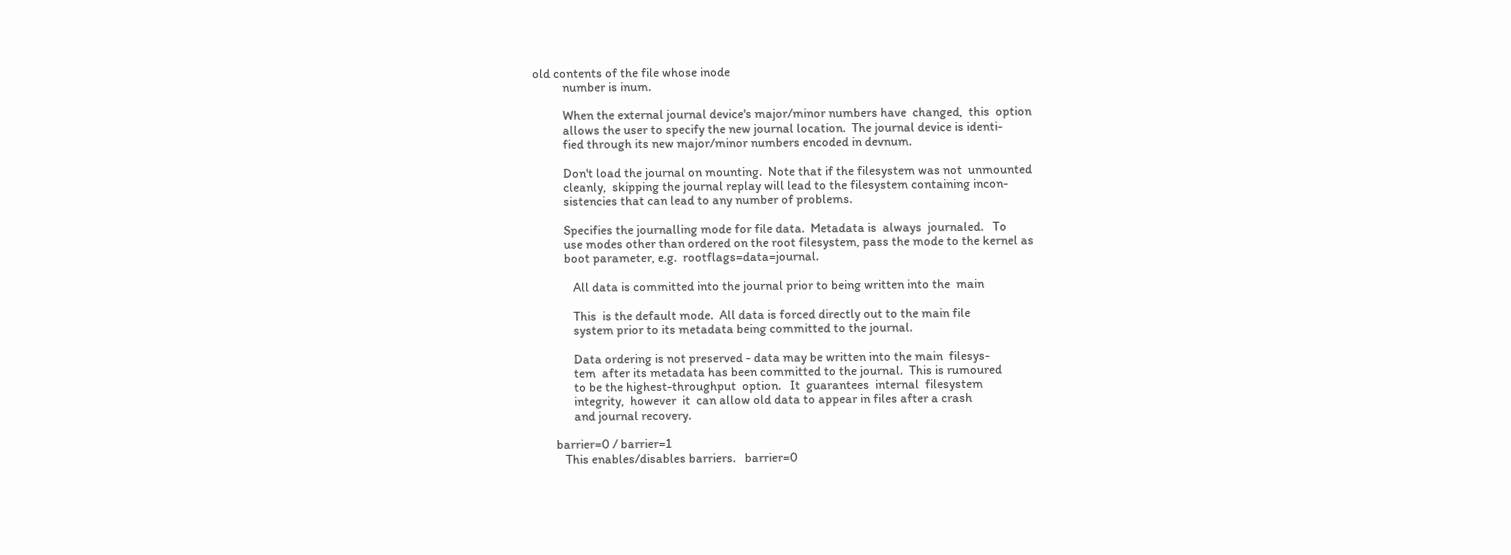old contents of the file whose inode
          number is inum.

          When the external journal device's major/minor numbers have  changed,  this  option
          allows the user to specify the new journal location.  The journal device is identi-
          fied through its new major/minor numbers encoded in devnum.

          Don't load the journal on mounting.  Note that if the filesystem was not  unmounted
          cleanly,  skipping the journal replay will lead to the filesystem containing incon-
          sistencies that can lead to any number of problems.

          Specifies the journalling mode for file data.  Metadata is  always  journaled.   To
          use modes other than ordered on the root filesystem, pass the mode to the kernel as
          boot parameter, e.g.  rootflags=data=journal.

             All data is committed into the journal prior to being written into the  main

             This  is the default mode.  All data is forced directly out to the main file
             system prior to its metadata being committed to the journal.

             Data ordering is not preserved - data may be written into the main  filesys-
             tem  after its metadata has been committed to the journal.  This is rumoured
             to be the highest-throughput  option.   It  guarantees  internal  filesystem
             integrity,  however  it  can allow old data to appear in files after a crash
             and journal recovery.

       barrier=0 / barrier=1
          This enables/disables barriers.   barrier=0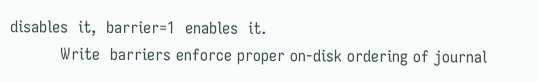disables  it,  barrier=1  enables  it.
          Write  barriers enforce proper on-disk ordering of journal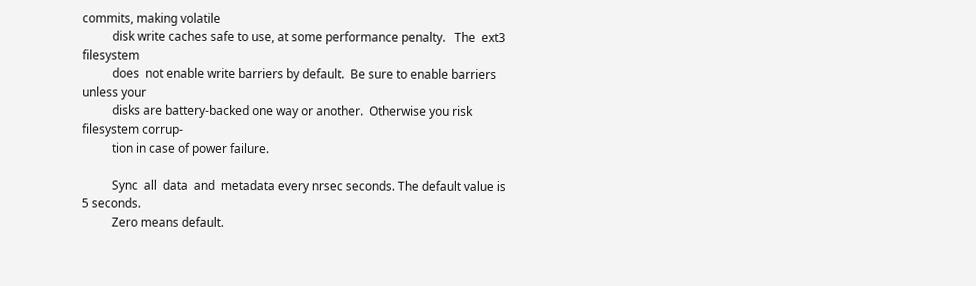commits, making volatile
          disk write caches safe to use, at some performance penalty.   The  ext3  filesystem
          does  not enable write barriers by default.  Be sure to enable barriers unless your
          disks are battery-backed one way or another.  Otherwise you risk filesystem corrup-
          tion in case of power failure.

          Sync  all  data  and  metadata every nrsec seconds. The default value is 5 seconds.
          Zero means default.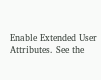Enable Extended User Attributes. See the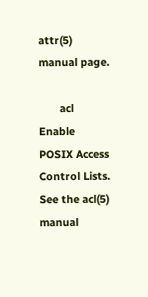attr(5) manual page.

       acl    Enable POSIX Access Control Lists. See the acl(5) manual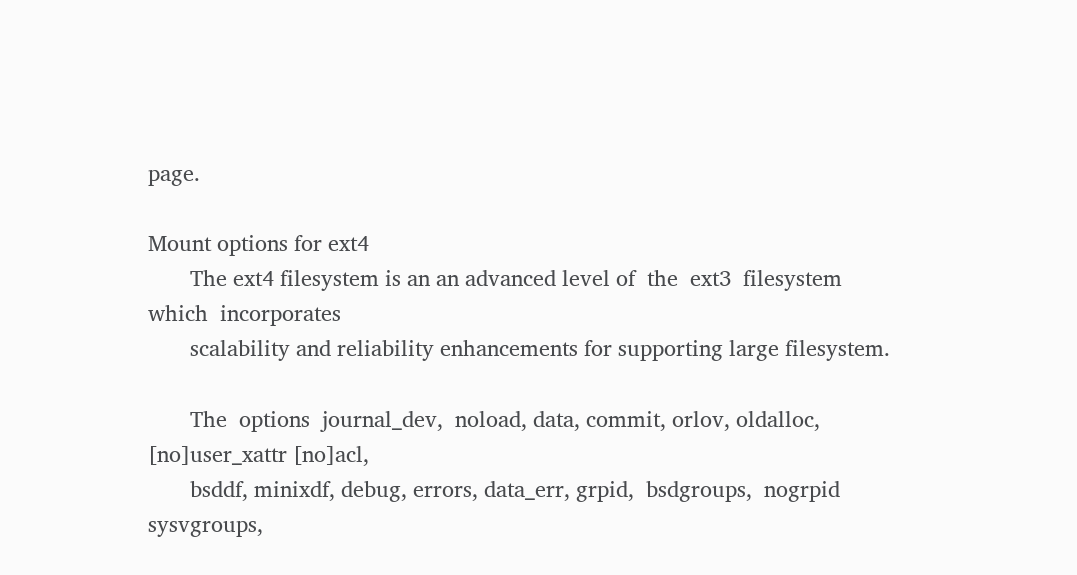page.

Mount options for ext4
       The ext4 filesystem is an an advanced level of  the  ext3  filesystem  which  incorporates
       scalability and reliability enhancements for supporting large filesystem.

       The  options  journal_dev,  noload, data, commit, orlov, oldalloc, [no]user_xattr [no]acl,
       bsddf, minixdf, debug, errors, data_err, grpid,  bsdgroups,  nogrpid  sysvgroups,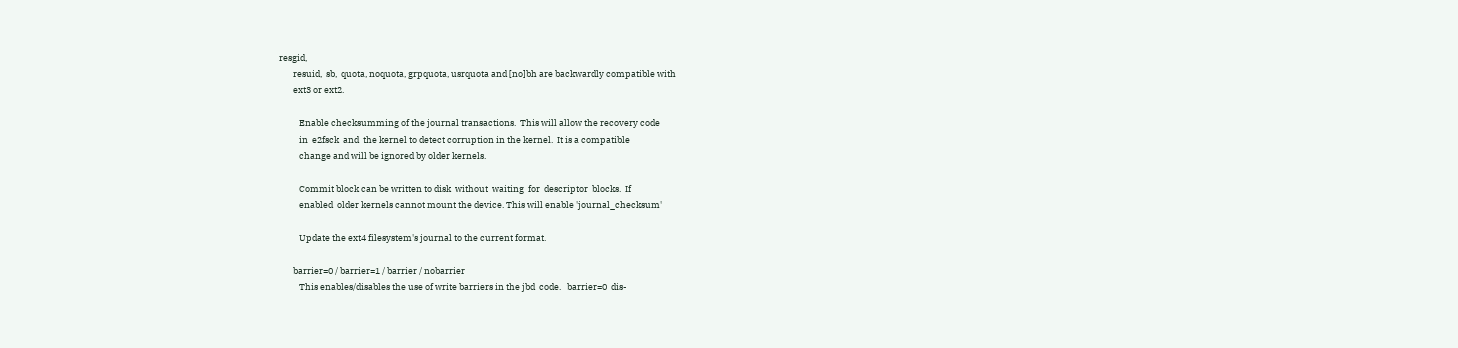resgid,
       resuid,  sb,  quota, noquota, grpquota, usrquota and [no]bh are backwardly compatible with
       ext3 or ext2.

          Enable checksumming of the journal transactions.  This will allow the recovery code
          in  e2fsck  and  the kernel to detect corruption in the kernel.  It is a compatible
          change and will be ignored by older kernels.

          Commit block can be written to disk  without  waiting  for  descriptor  blocks.  If
          enabled  older kernels cannot mount the device. This will enable 'journal_checksum'

          Update the ext4 filesystem's journal to the current format.

       barrier=0 / barrier=1 / barrier / nobarrier
          This enables/disables the use of write barriers in the jbd  code.   barrier=0  dis-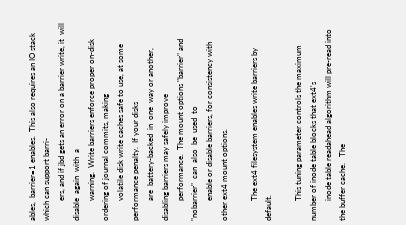ables,  barrier=1 enables.  This also requires an IO stack which can support barri-
          ers, and if jbd gets an error on a barrier write, it  will  disable  again  with  a
          warning.  Write barriers enforce proper on-disk ordering of journal commits, making
          volatile disk write caches safe to use, at some performance penalty.  If your disks
          are  battery-backed  in  one  way or another, disabling barriers may safely improve
          performance.  The mount options "barrier" and  "nobarrier"  can  also  be  used  to
          enable or disable barriers, for consistency with other ext4 mount options.

          The ext4 filesystem enables write barriers by default.

          This tuning parameter controls the maximum number of inode table blocks that ext4's
          inode table readahead algorithm will pre-read into the buffer cache.   The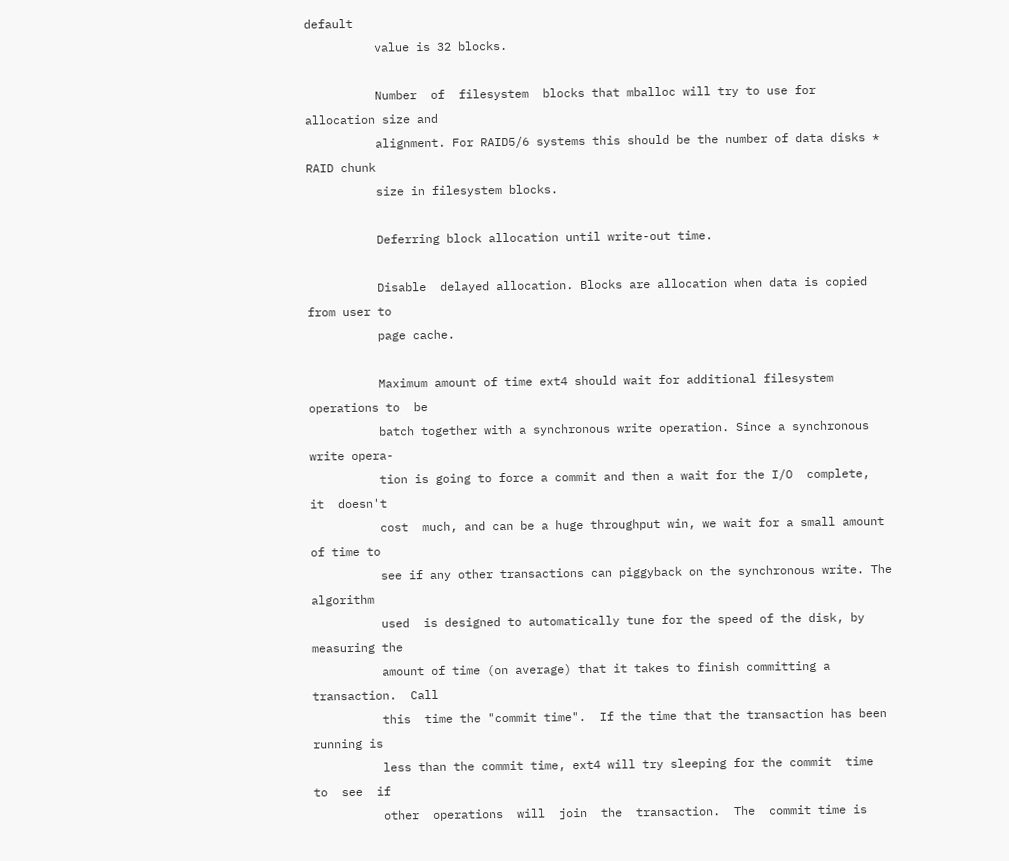default
          value is 32 blocks.

          Number  of  filesystem  blocks that mballoc will try to use for allocation size and
          alignment. For RAID5/6 systems this should be the number of data disks * RAID chunk
          size in filesystem blocks.

          Deferring block allocation until write-out time.

          Disable  delayed allocation. Blocks are allocation when data is copied from user to
          page cache.

          Maximum amount of time ext4 should wait for additional filesystem operations to  be
          batch together with a synchronous write operation. Since a synchronous write opera-
          tion is going to force a commit and then a wait for the I/O  complete,  it  doesn't
          cost  much, and can be a huge throughput win, we wait for a small amount of time to
          see if any other transactions can piggyback on the synchronous write. The algorithm
          used  is designed to automatically tune for the speed of the disk, by measuring the
          amount of time (on average) that it takes to finish committing a transaction.  Call
          this  time the "commit time".  If the time that the transaction has been running is
          less than the commit time, ext4 will try sleeping for the commit  time  to  see  if
          other  operations  will  join  the  transaction.  The  commit time is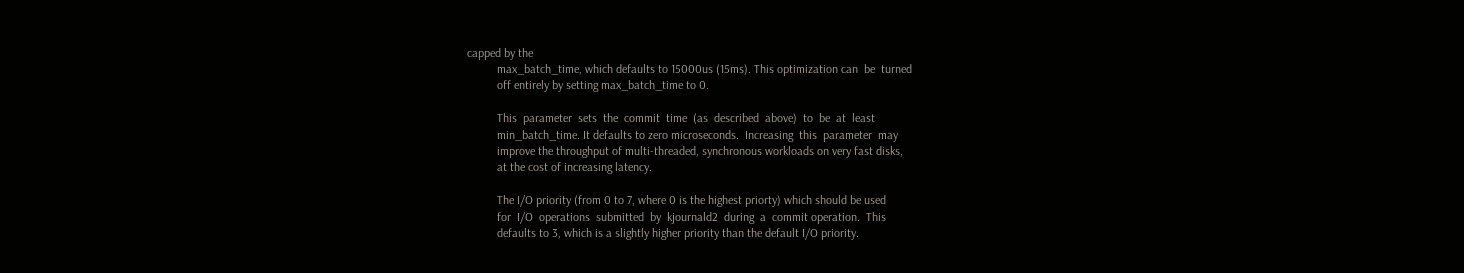capped by the
          max_batch_time, which defaults to 15000us (15ms). This optimization can  be  turned
          off entirely by setting max_batch_time to 0.

          This  parameter  sets  the  commit  time  (as  described  above)  to  be  at  least
          min_batch_time. It defaults to zero microseconds.  Increasing  this  parameter  may
          improve the throughput of multi-threaded, synchronous workloads on very fast disks,
          at the cost of increasing latency.

          The I/O priority (from 0 to 7, where 0 is the highest priorty) which should be used
          for  I/O  operations  submitted  by  kjournald2  during  a  commit operation.  This
          defaults to 3, which is a slightly higher priority than the default I/O priority.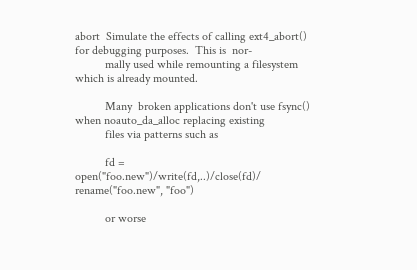abort  Simulate the effects of calling ext4_abort() for debugging purposes.  This is  nor-
          mally used while remounting a filesystem which is already mounted.

          Many  broken applications don't use fsync() when noauto_da_alloc replacing existing
          files via patterns such as

          fd = open("foo.new")/write(fd,..)/close(fd)/ rename("foo.new", "foo")

          or worse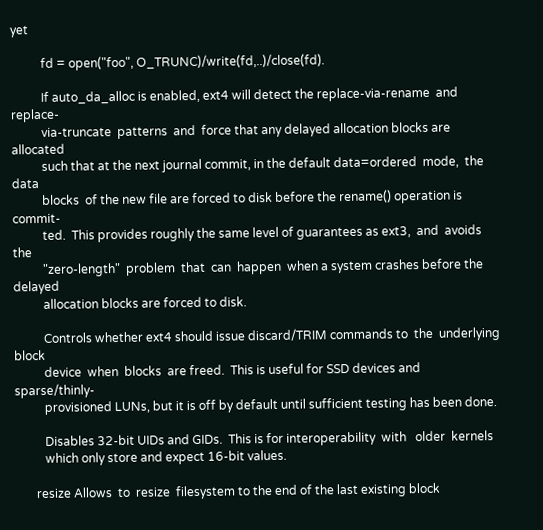yet

          fd = open("foo", O_TRUNC)/write(fd,..)/close(fd).

          If auto_da_alloc is enabled, ext4 will detect the replace-via-rename  and  replace-
          via-truncate  patterns  and  force that any delayed allocation blocks are allocated
          such that at the next journal commit, in the default data=ordered  mode,  the  data
          blocks  of the new file are forced to disk before the rename() operation is commit-
          ted.  This provides roughly the same level of guarantees as ext3,  and  avoids  the
          "zero-length"  problem  that  can  happen  when a system crashes before the delayed
          allocation blocks are forced to disk.

          Controls whether ext4 should issue discard/TRIM commands to  the  underlying  block
          device  when  blocks  are freed.  This is useful for SSD devices and sparse/thinly-
          provisioned LUNs, but it is off by default until sufficient testing has been done.

          Disables 32-bit UIDs and GIDs.  This is for interoperability  with   older  kernels
          which only store and expect 16-bit values.

       resize Allows  to  resize  filesystem to the end of the last existing block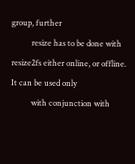group, further
          resize has to be done with resize2fs either online, or offline. It can be used only
          with conjunction with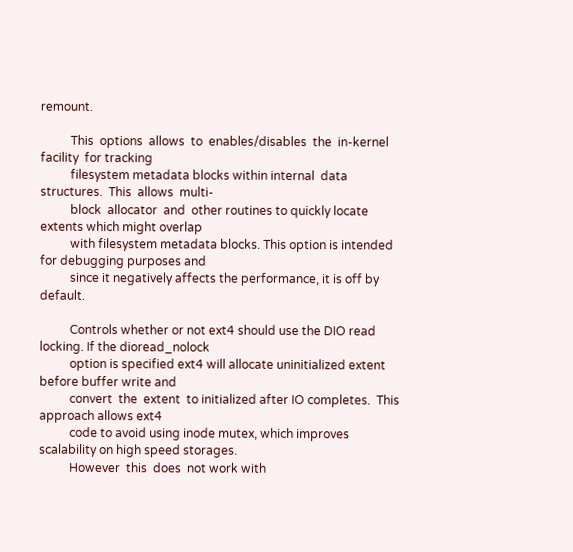remount.

          This  options  allows  to  enables/disables  the  in-kernel  facility  for tracking
          filesystem metadata blocks within internal  data  structures.  This  allows  multi-
          block  allocator  and  other routines to quickly locate extents which might overlap
          with filesystem metadata blocks. This option is intended for debugging purposes and
          since it negatively affects the performance, it is off by default.

          Controls whether or not ext4 should use the DIO read locking. If the dioread_nolock
          option is specified ext4 will allocate uninitialized extent before buffer write and
          convert  the  extent  to initialized after IO completes.  This approach allows ext4
          code to avoid using inode mutex, which improves scalability on high speed storages.
          However  this  does  not work with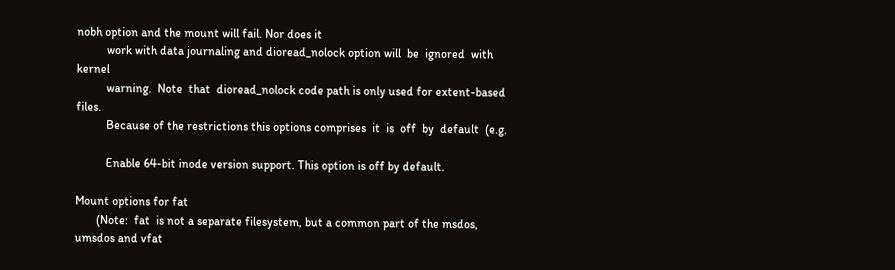nobh option and the mount will fail. Nor does it
          work with data journaling and dioread_nolock option will  be  ignored  with  kernel
          warning.  Note  that  dioread_nolock code path is only used for extent-based files.
          Because of the restrictions this options comprises  it  is  off  by  default  (e.g.

          Enable 64-bit inode version support. This option is off by default.

Mount options for fat
       (Note:  fat  is not a separate filesystem, but a common part of the msdos, umsdos and vfat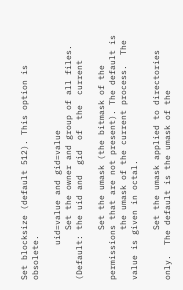Set blocksize (default 512). This option is obsolete.

       uid=value and gid=value
          Set the owner and group of all files.  (Default: the uid and  gid  of  the  current

          Set the umask (the bitmask of the permissions that are not present). The default is
          the umask of the current process.  The value is given in octal.

          Set the umask applied to directories only.  The default is the umask of the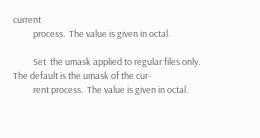current
          process.  The value is given in octal.

          Set  the umask applied to regular files only.  The default is the umask of the cur-
          rent process.  The value is given in octal.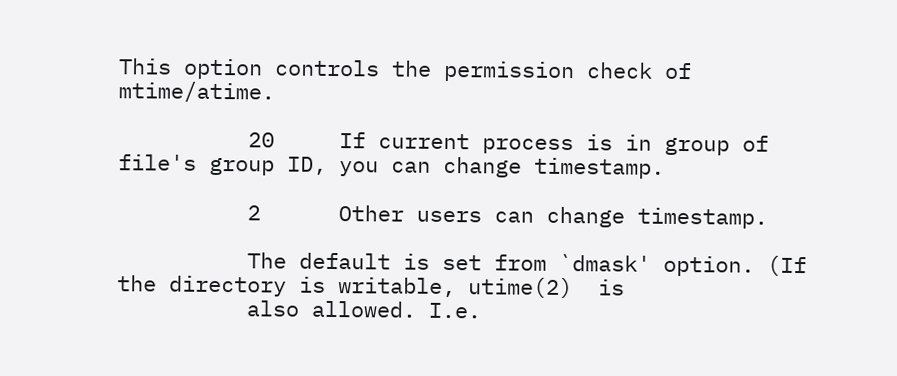This option controls the permission check of mtime/atime.

          20     If current process is in group of file's group ID, you can change timestamp.

          2      Other users can change timestamp.

          The default is set from `dmask' option. (If the directory is writable, utime(2)  is
          also allowed. I.e.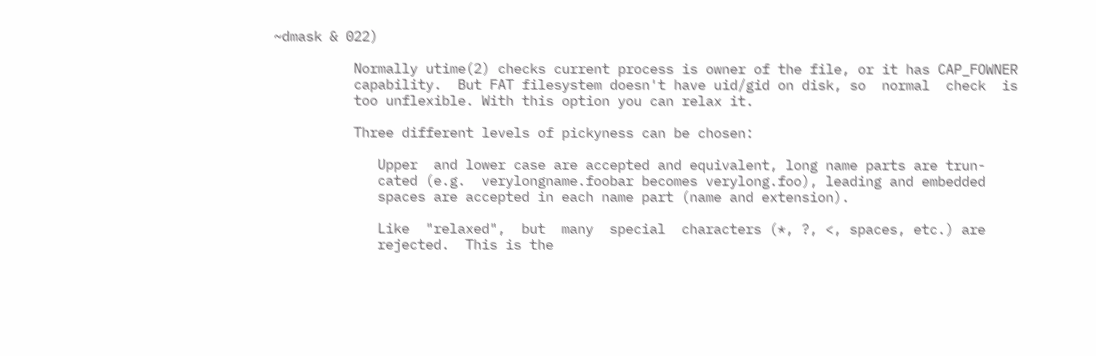~dmask & 022)

          Normally utime(2) checks current process is owner of the file, or it has CAP_FOWNER
          capability.  But FAT filesystem doesn't have uid/gid on disk, so  normal  check  is
          too unflexible. With this option you can relax it.

          Three different levels of pickyness can be chosen:

             Upper  and lower case are accepted and equivalent, long name parts are trun-
             cated (e.g.  verylongname.foobar becomes verylong.foo), leading and embedded
             spaces are accepted in each name part (name and extension).

             Like  "relaxed",  but  many  special  characters (*, ?, <, spaces, etc.) are
             rejected.  This is the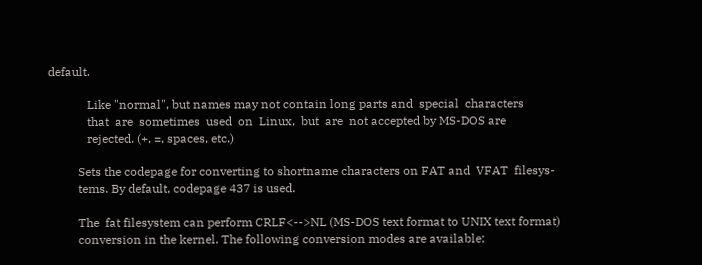default.

             Like "normal", but names may not contain long parts and  special  characters
             that  are  sometimes  used  on  Linux,  but  are  not accepted by MS-DOS are
             rejected. (+, =, spaces, etc.)

          Sets the codepage for converting to shortname characters on FAT and  VFAT  filesys-
          tems. By default, codepage 437 is used.

          The  fat filesystem can perform CRLF<-->NL (MS-DOS text format to UNIX text format)
          conversion in the kernel. The following conversion modes are available: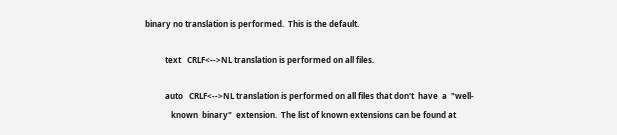binary no translation is performed.  This is the default.

          text   CRLF<-->NL translation is performed on all files.

          auto   CRLF<-->NL translation is performed on all files that don't  have  a  "well-
             known  binary"  extension.  The list of known extensions can be found at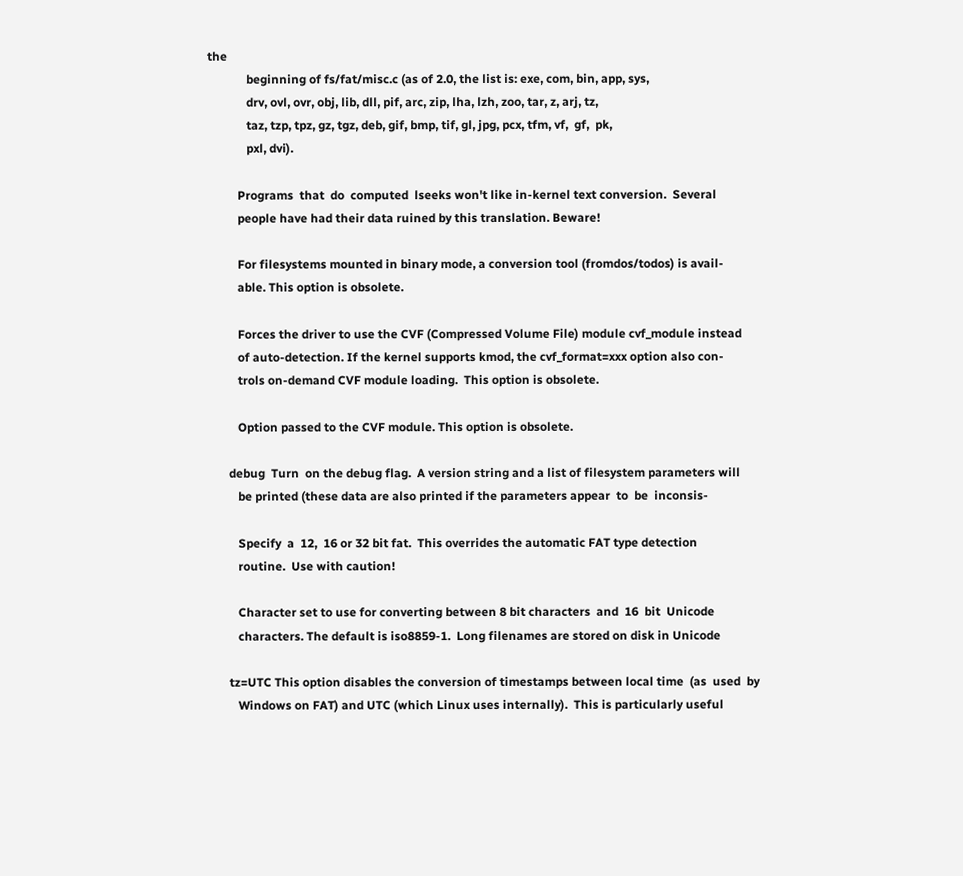the
             beginning of fs/fat/misc.c (as of 2.0, the list is: exe, com, bin, app, sys,
             drv, ovl, ovr, obj, lib, dll, pif, arc, zip, lha, lzh, zoo, tar, z, arj, tz,
             taz, tzp, tpz, gz, tgz, deb, gif, bmp, tif, gl, jpg, pcx, tfm, vf,  gf,  pk,
             pxl, dvi).

          Programs  that  do  computed  lseeks won't like in-kernel text conversion.  Several
          people have had their data ruined by this translation. Beware!

          For filesystems mounted in binary mode, a conversion tool (fromdos/todos) is avail-
          able. This option is obsolete.

          Forces the driver to use the CVF (Compressed Volume File) module cvf_module instead
          of auto-detection. If the kernel supports kmod, the cvf_format=xxx option also con-
          trols on-demand CVF module loading.  This option is obsolete.

          Option passed to the CVF module. This option is obsolete.

       debug  Turn  on the debug flag.  A version string and a list of filesystem parameters will
          be printed (these data are also printed if the parameters appear  to  be  inconsis-

          Specify  a  12,  16 or 32 bit fat.  This overrides the automatic FAT type detection
          routine.  Use with caution!

          Character set to use for converting between 8 bit characters  and  16  bit  Unicode
          characters. The default is iso8859-1.  Long filenames are stored on disk in Unicode

       tz=UTC This option disables the conversion of timestamps between local time  (as  used  by
          Windows on FAT) and UTC (which Linux uses internally).  This is particularly useful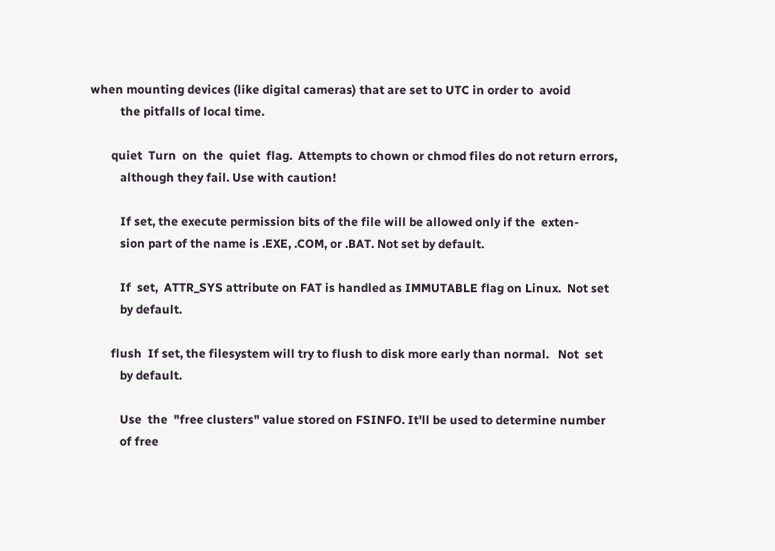when mounting devices (like digital cameras) that are set to UTC in order to  avoid
          the pitfalls of local time.

       quiet  Turn  on  the  quiet  flag.  Attempts to chown or chmod files do not return errors,
          although they fail. Use with caution!

          If set, the execute permission bits of the file will be allowed only if the  exten-
          sion part of the name is .EXE, .COM, or .BAT. Not set by default.

          If  set,  ATTR_SYS attribute on FAT is handled as IMMUTABLE flag on Linux.  Not set
          by default.

       flush  If set, the filesystem will try to flush to disk more early than normal.   Not  set
          by default.

          Use  the  "free clusters" value stored on FSINFO. It'll be used to determine number
          of free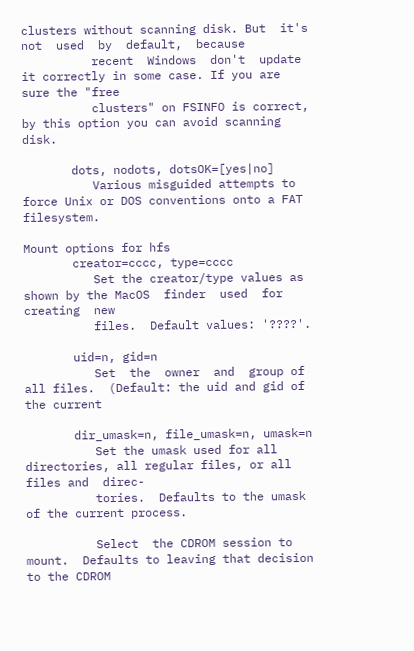clusters without scanning disk. But  it's  not  used  by  default,  because
          recent  Windows  don't  update it correctly in some case. If you are sure the "free
          clusters" on FSINFO is correct, by this option you can avoid scanning disk.

       dots, nodots, dotsOK=[yes|no]
          Various misguided attempts to force Unix or DOS conventions onto a FAT filesystem.

Mount options for hfs
       creator=cccc, type=cccc
          Set the creator/type values as shown by the MacOS  finder  used  for  creating  new
          files.  Default values: '????'.

       uid=n, gid=n
          Set  the  owner  and  group of all files.  (Default: the uid and gid of the current

       dir_umask=n, file_umask=n, umask=n
          Set the umask used for all directories, all regular files, or all files and  direc-
          tories.  Defaults to the umask of the current process.

          Select  the CDROM session to mount.  Defaults to leaving that decision to the CDROM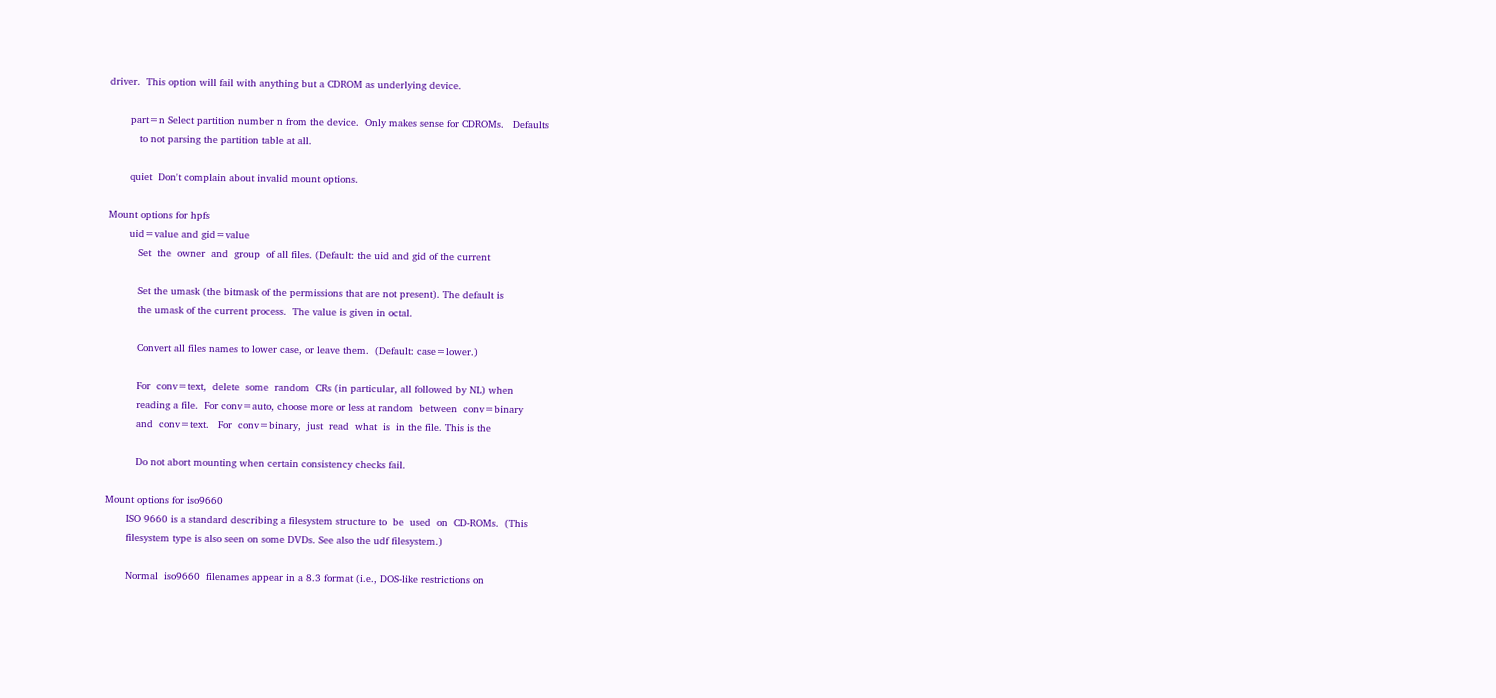driver.  This option will fail with anything but a CDROM as underlying device.

       part=n Select partition number n from the device.  Only makes sense for CDROMs.   Defaults
          to not parsing the partition table at all.

       quiet  Don't complain about invalid mount options.

Mount options for hpfs
       uid=value and gid=value
          Set  the  owner  and  group  of all files. (Default: the uid and gid of the current

          Set the umask (the bitmask of the permissions that are not present). The default is
          the umask of the current process.  The value is given in octal.

          Convert all files names to lower case, or leave them.  (Default: case=lower.)

          For  conv=text,  delete  some  random  CRs (in particular, all followed by NL) when
          reading a file.  For conv=auto, choose more or less at random  between  conv=binary
          and  conv=text.   For  conv=binary,  just  read  what  is  in the file. This is the

          Do not abort mounting when certain consistency checks fail.

Mount options for iso9660
       ISO 9660 is a standard describing a filesystem structure to  be  used  on  CD-ROMs.  (This
       filesystem type is also seen on some DVDs. See also the udf filesystem.)

       Normal  iso9660  filenames appear in a 8.3 format (i.e., DOS-like restrictions on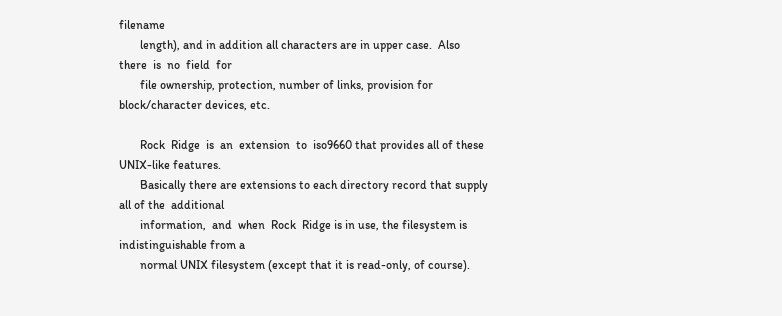filename
       length), and in addition all characters are in upper case.  Also there  is  no  field  for
       file ownership, protection, number of links, provision for block/character devices, etc.

       Rock  Ridge  is  an  extension  to  iso9660 that provides all of these UNIX-like features.
       Basically there are extensions to each directory record that supply all of the  additional
       information,  and  when  Rock  Ridge is in use, the filesystem is indistinguishable from a
       normal UNIX filesystem (except that it is read-only, of course).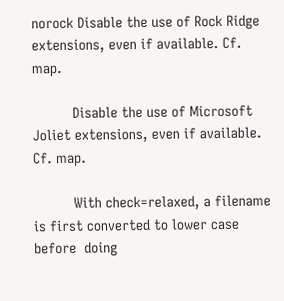norock Disable the use of Rock Ridge extensions, even if available. Cf. map.

          Disable the use of Microsoft Joliet extensions, even if available. Cf. map.

          With check=relaxed, a filename is first converted to lower case  before  doing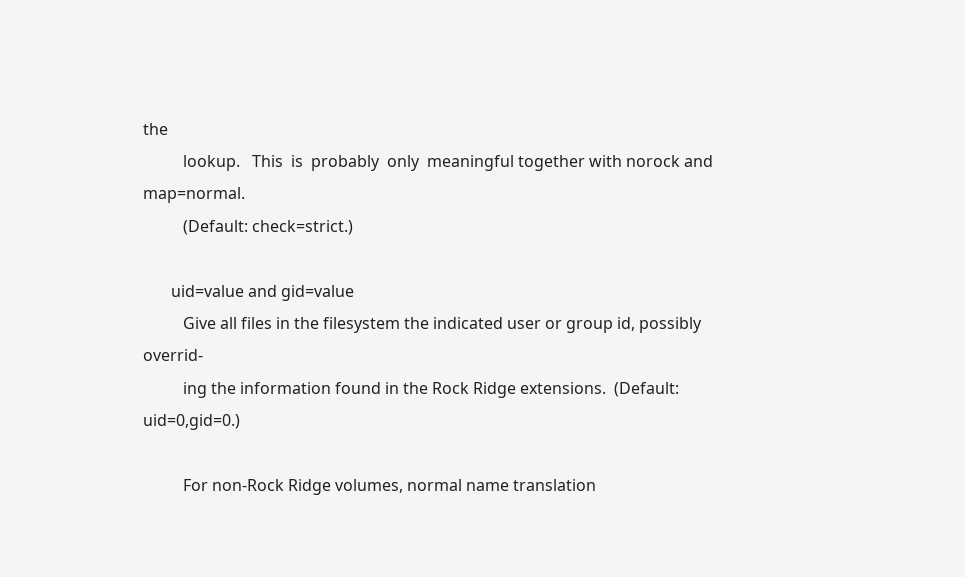the
          lookup.   This  is  probably  only  meaningful together with norock and map=normal.
          (Default: check=strict.)

       uid=value and gid=value
          Give all files in the filesystem the indicated user or group id, possibly  overrid-
          ing the information found in the Rock Ridge extensions.  (Default: uid=0,gid=0.)

          For non-Rock Ridge volumes, normal name translation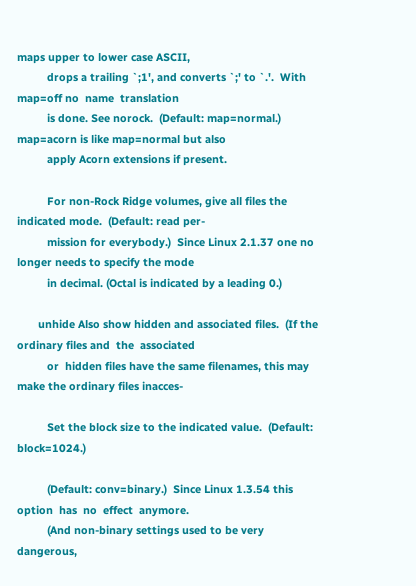maps upper to lower case ASCII,
          drops a trailing `;1', and converts `;' to `.'.  With map=off no  name  translation
          is done. See norock.  (Default: map=normal.)  map=acorn is like map=normal but also
          apply Acorn extensions if present.

          For non-Rock Ridge volumes, give all files the indicated mode.  (Default: read per-
          mission for everybody.)  Since Linux 2.1.37 one no longer needs to specify the mode
          in decimal. (Octal is indicated by a leading 0.)

       unhide Also show hidden and associated files.  (If the ordinary files and  the  associated
          or  hidden files have the same filenames, this may make the ordinary files inacces-

          Set the block size to the indicated value.  (Default: block=1024.)

          (Default: conv=binary.)  Since Linux 1.3.54 this  option  has  no  effect  anymore.
          (And non-binary settings used to be very dangerous,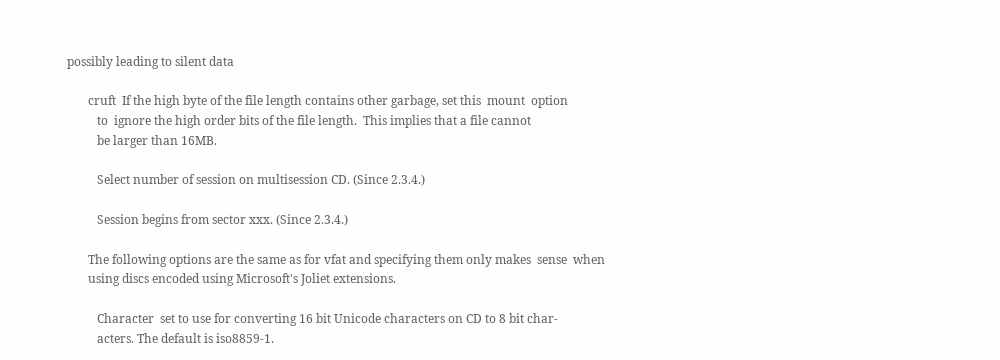possibly leading to silent data

       cruft  If the high byte of the file length contains other garbage, set this  mount  option
          to  ignore the high order bits of the file length.  This implies that a file cannot
          be larger than 16MB.

          Select number of session on multisession CD. (Since 2.3.4.)

          Session begins from sector xxx. (Since 2.3.4.)

       The following options are the same as for vfat and specifying them only makes  sense  when
       using discs encoded using Microsoft's Joliet extensions.

          Character  set to use for converting 16 bit Unicode characters on CD to 8 bit char-
          acters. The default is iso8859-1.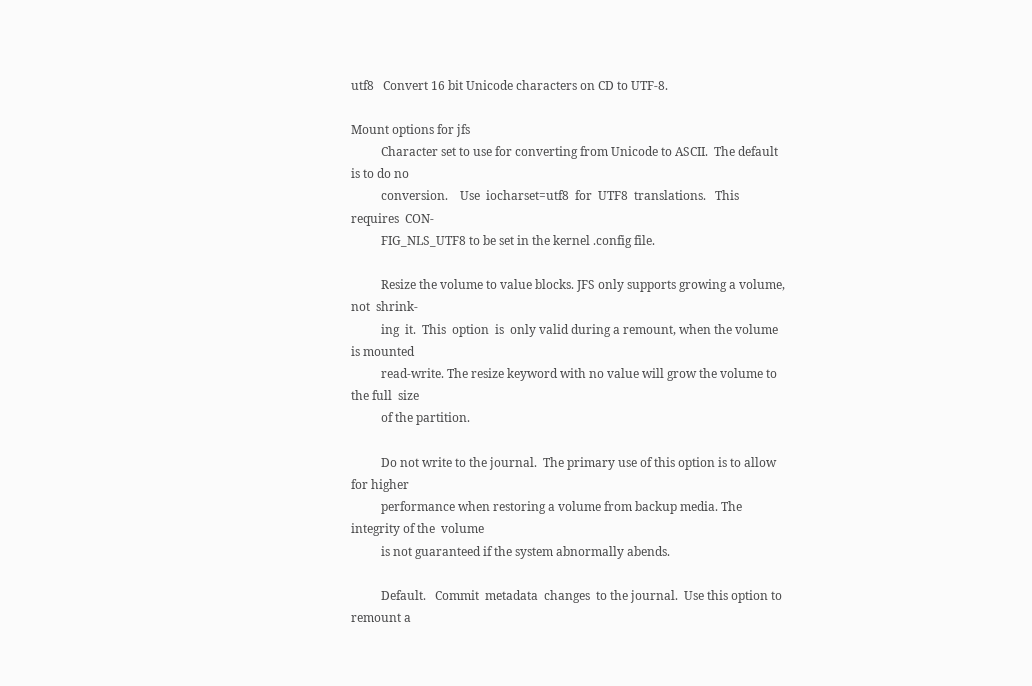utf8   Convert 16 bit Unicode characters on CD to UTF-8.

Mount options for jfs
          Character set to use for converting from Unicode to ASCII.  The default is to do no
          conversion.    Use  iocharset=utf8  for  UTF8  translations.   This  requires  CON-
          FIG_NLS_UTF8 to be set in the kernel .config file.

          Resize the volume to value blocks. JFS only supports growing a volume, not  shrink-
          ing  it.  This  option  is  only valid during a remount, when the volume is mounted
          read-write. The resize keyword with no value will grow the volume to the full  size
          of the partition.

          Do not write to the journal.  The primary use of this option is to allow for higher
          performance when restoring a volume from backup media. The integrity of the  volume
          is not guaranteed if the system abnormally abends.

          Default.   Commit  metadata  changes  to the journal.  Use this option to remount a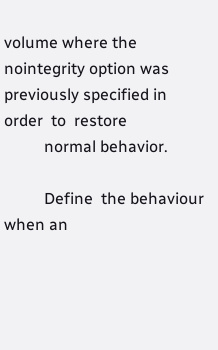volume where the nointegrity option was previously specified in  order  to  restore
          normal behavior.

          Define  the behaviour when an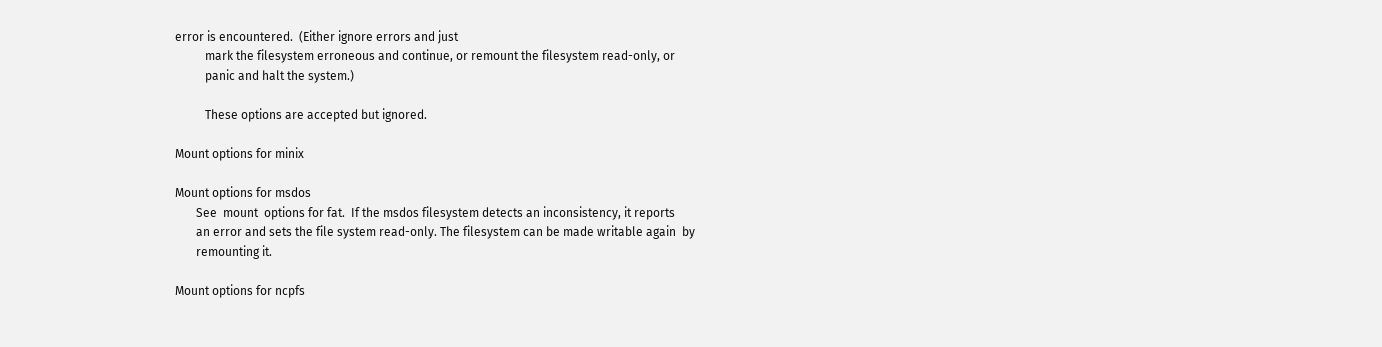error is encountered.  (Either ignore errors and just
          mark the filesystem erroneous and continue, or remount the filesystem read-only, or
          panic and halt the system.)

          These options are accepted but ignored.

Mount options for minix

Mount options for msdos
       See  mount  options for fat.  If the msdos filesystem detects an inconsistency, it reports
       an error and sets the file system read-only. The filesystem can be made writable again  by
       remounting it.

Mount options for ncpfs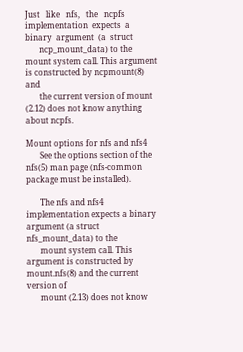Just   like   nfs,   the   ncpfs  implementation  expects  a  binary  argument  (a  struct
       ncp_mount_data) to the mount system call. This argument is constructed by ncpmount(8)  and
       the current version of mount (2.12) does not know anything about ncpfs.

Mount options for nfs and nfs4
       See the options section of the nfs(5) man page (nfs-common package must be installed).

       The nfs and nfs4 implementation expects a binary argument (a struct nfs_mount_data) to the
       mount system call. This argument is constructed by mount.nfs(8) and the current version of
       mount (2.13) does not know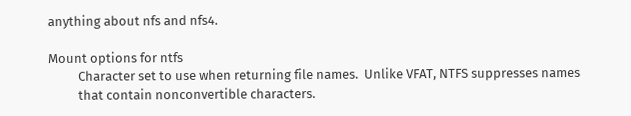anything about nfs and nfs4.

Mount options for ntfs
          Character set to use when returning file names.  Unlike VFAT, NTFS suppresses names
          that contain nonconvertible characters.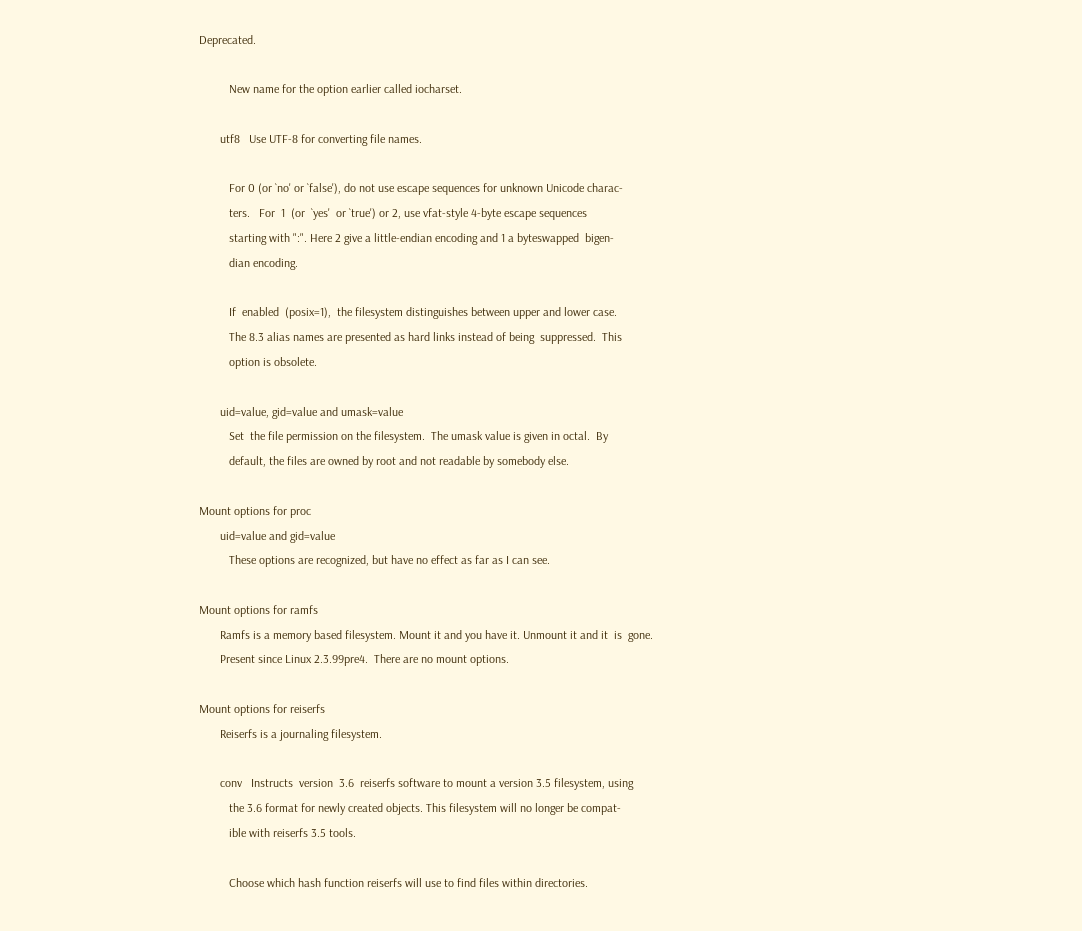Deprecated.

          New name for the option earlier called iocharset.

       utf8   Use UTF-8 for converting file names.

          For 0 (or `no' or `false'), do not use escape sequences for unknown Unicode charac-
          ters.   For  1  (or  `yes'  or `true') or 2, use vfat-style 4-byte escape sequences
          starting with ":". Here 2 give a little-endian encoding and 1 a byteswapped  bigen-
          dian encoding.

          If  enabled  (posix=1),  the filesystem distinguishes between upper and lower case.
          The 8.3 alias names are presented as hard links instead of being  suppressed.  This
          option is obsolete.

       uid=value, gid=value and umask=value
          Set  the file permission on the filesystem.  The umask value is given in octal.  By
          default, the files are owned by root and not readable by somebody else.

Mount options for proc
       uid=value and gid=value
          These options are recognized, but have no effect as far as I can see.

Mount options for ramfs
       Ramfs is a memory based filesystem. Mount it and you have it. Unmount it and it  is  gone.
       Present since Linux 2.3.99pre4.  There are no mount options.

Mount options for reiserfs
       Reiserfs is a journaling filesystem.

       conv   Instructs  version  3.6  reiserfs software to mount a version 3.5 filesystem, using
          the 3.6 format for newly created objects. This filesystem will no longer be compat-
          ible with reiserfs 3.5 tools.

          Choose which hash function reiserfs will use to find files within directories.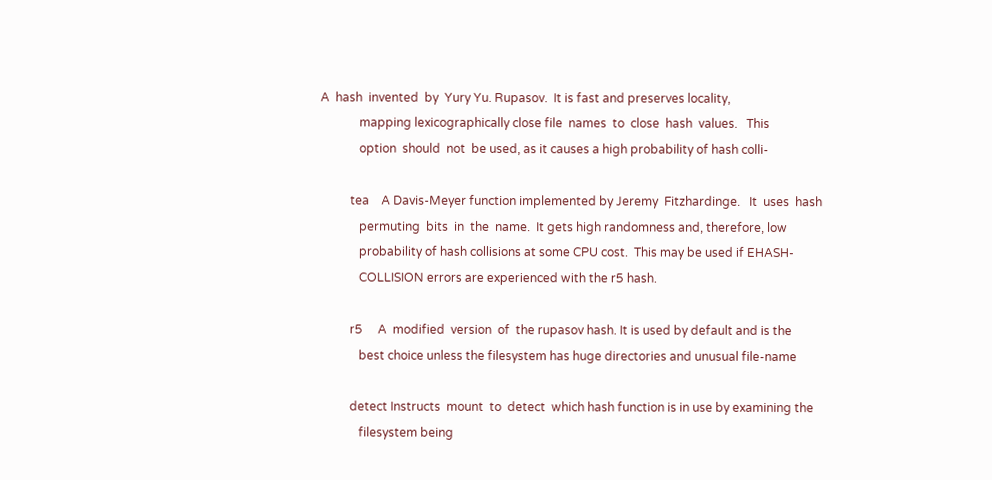A  hash  invented  by  Yury Yu. Rupasov.  It is fast and preserves locality,
             mapping lexicographically close file  names  to  close  hash  values.   This
             option  should  not  be used, as it causes a high probability of hash colli-

          tea    A Davis-Meyer function implemented by Jeremy  Fitzhardinge.   It  uses  hash
             permuting  bits  in  the  name.  It gets high randomness and, therefore, low
             probability of hash collisions at some CPU cost.  This may be used if EHASH-
             COLLISION errors are experienced with the r5 hash.

          r5     A  modified  version  of  the rupasov hash. It is used by default and is the
             best choice unless the filesystem has huge directories and unusual file-name

          detect Instructs  mount  to  detect  which hash function is in use by examining the
             filesystem being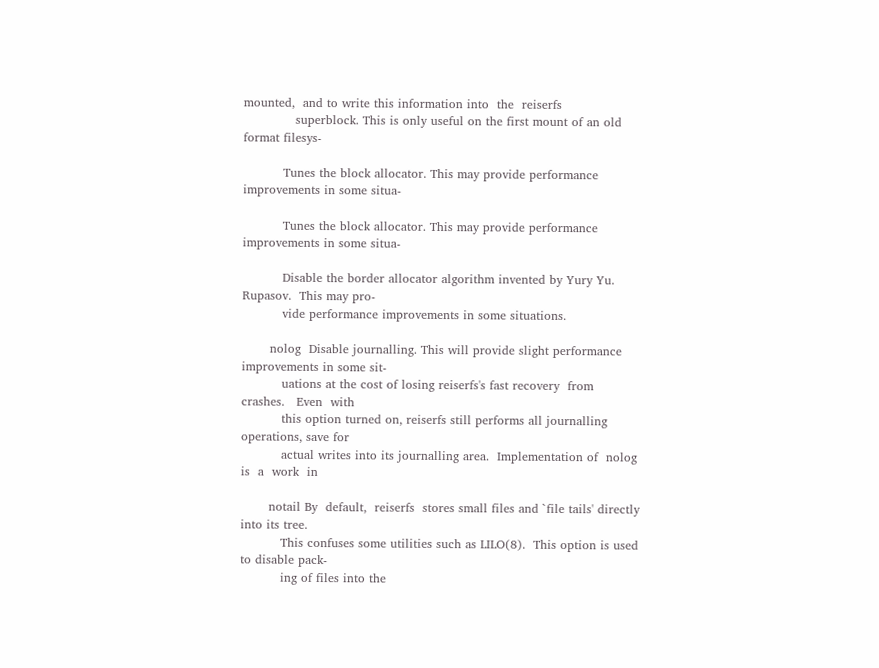mounted,  and to write this information into  the  reiserfs
             superblock. This is only useful on the first mount of an old format filesys-

          Tunes the block allocator. This may provide performance improvements in some situa-

          Tunes the block allocator. This may provide performance improvements in some situa-

          Disable the border allocator algorithm invented by Yury Yu. Rupasov.  This may pro-
          vide performance improvements in some situations.

       nolog  Disable journalling. This will provide slight performance improvements in some sit-
          uations at the cost of losing reiserfs's fast recovery  from  crashes.   Even  with
          this option turned on, reiserfs still performs all journalling operations, save for
          actual writes into its journalling area.  Implementation of  nolog  is  a  work  in

       notail By  default,  reiserfs  stores small files and `file tails' directly into its tree.
          This confuses some utilities such as LILO(8).  This option is used to disable pack-
          ing of files into the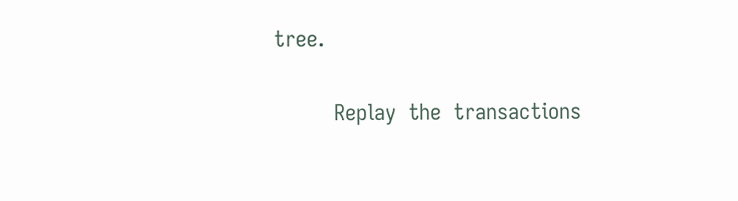tree.

          Replay  the  transactions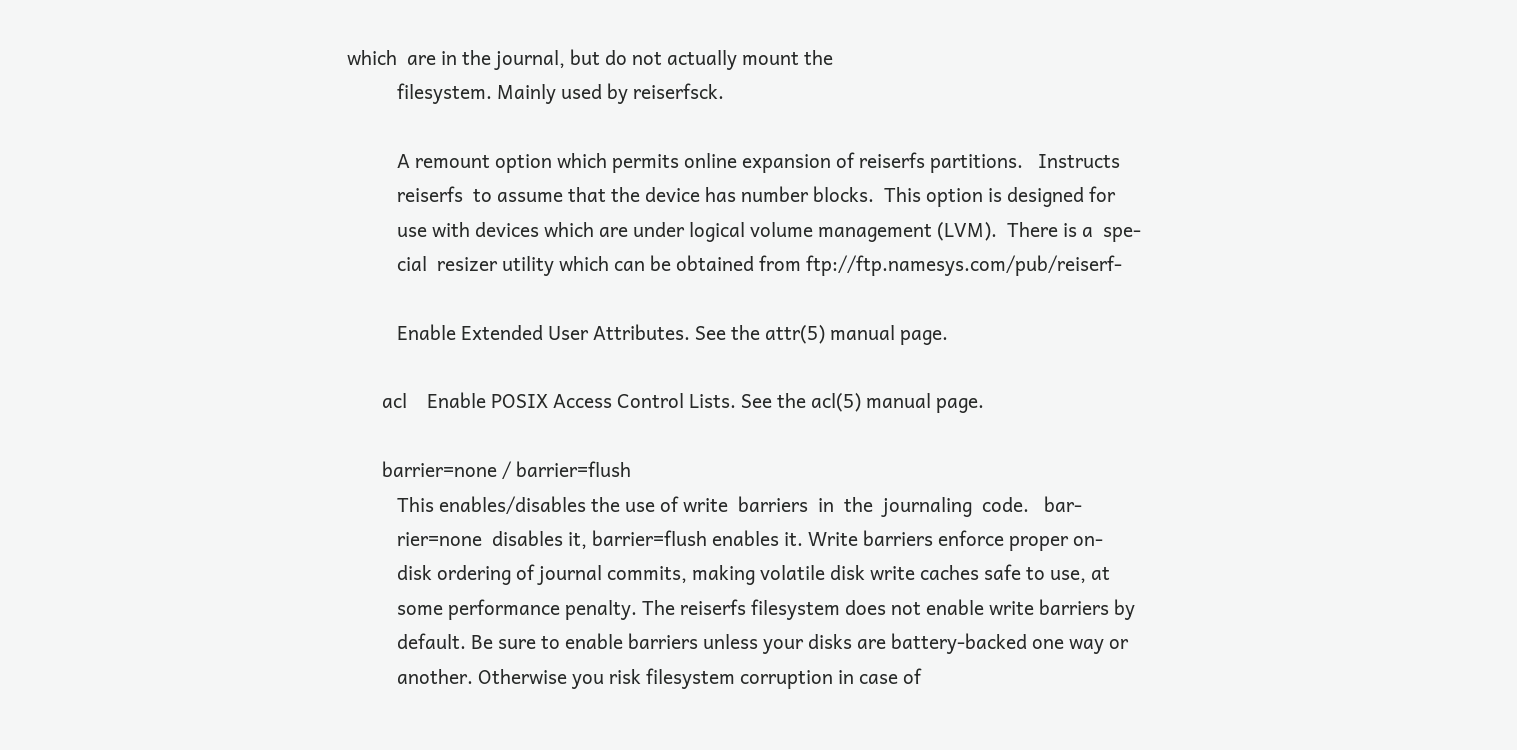which  are in the journal, but do not actually mount the
          filesystem. Mainly used by reiserfsck.

          A remount option which permits online expansion of reiserfs partitions.   Instructs
          reiserfs  to assume that the device has number blocks.  This option is designed for
          use with devices which are under logical volume management (LVM).  There is a  spe-
          cial  resizer utility which can be obtained from ftp://ftp.namesys.com/pub/reiserf-

          Enable Extended User Attributes. See the attr(5) manual page.

       acl    Enable POSIX Access Control Lists. See the acl(5) manual page.

       barrier=none / barrier=flush
          This enables/disables the use of write  barriers  in  the  journaling  code.   bar-
          rier=none  disables it, barrier=flush enables it. Write barriers enforce proper on-
          disk ordering of journal commits, making volatile disk write caches safe to use, at
          some performance penalty. The reiserfs filesystem does not enable write barriers by
          default. Be sure to enable barriers unless your disks are battery-backed one way or
          another. Otherwise you risk filesystem corruption in case of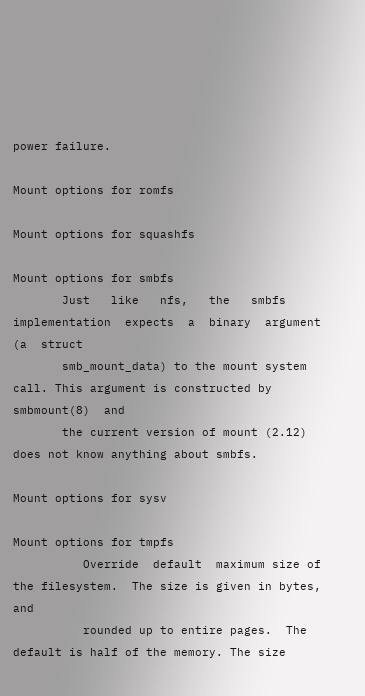power failure.

Mount options for romfs

Mount options for squashfs

Mount options for smbfs
       Just   like   nfs,   the   smbfs  implementation  expects  a  binary  argument  (a  struct
       smb_mount_data) to the mount system call. This argument is constructed by smbmount(8)  and
       the current version of mount (2.12) does not know anything about smbfs.

Mount options for sysv

Mount options for tmpfs
          Override  default  maximum size of the filesystem.  The size is given in bytes, and
          rounded up to entire pages.  The default is half of the memory. The size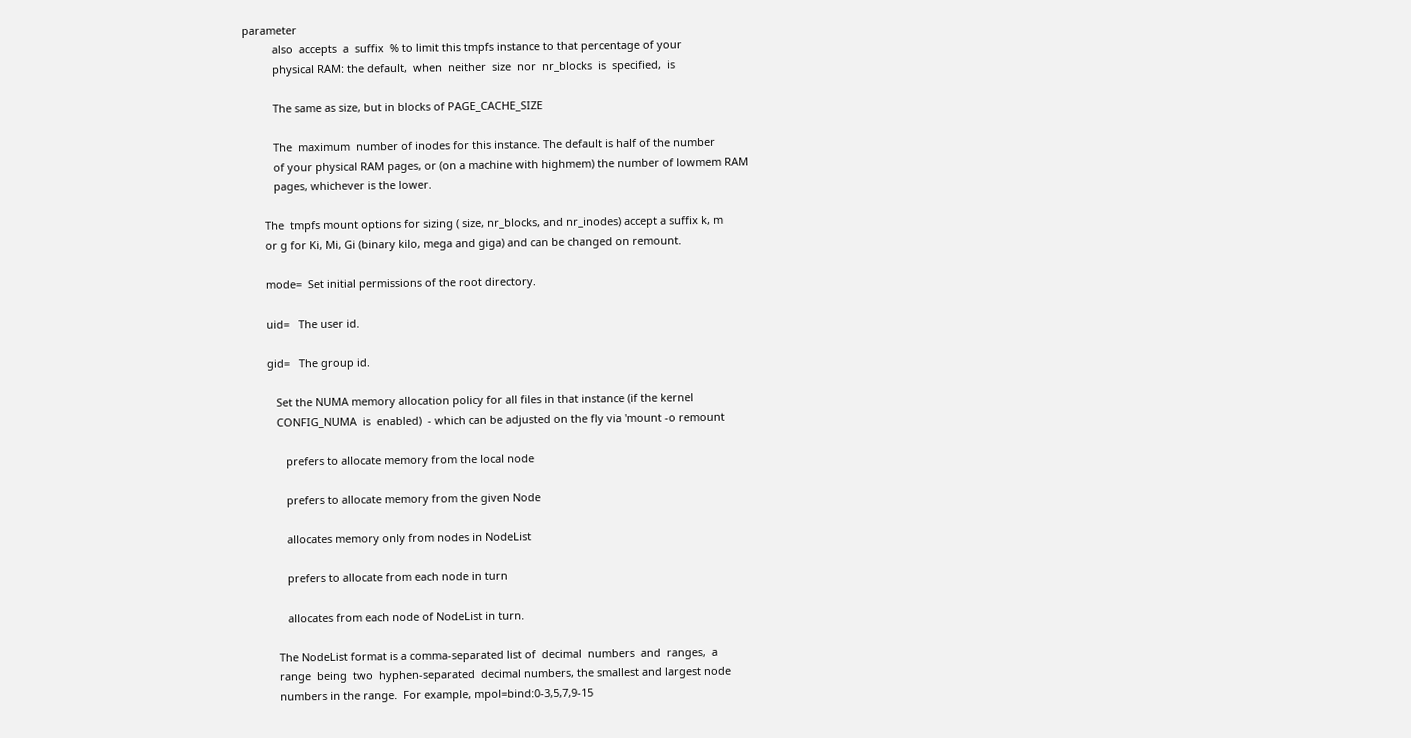parameter
          also  accepts  a  suffix  % to limit this tmpfs instance to that percentage of your
          physical RAM: the default,  when  neither  size  nor  nr_blocks  is  specified,  is

          The same as size, but in blocks of PAGE_CACHE_SIZE

          The  maximum  number of inodes for this instance. The default is half of the number
          of your physical RAM pages, or (on a machine with highmem) the number of lowmem RAM
          pages, whichever is the lower.

       The  tmpfs mount options for sizing ( size, nr_blocks, and nr_inodes) accept a suffix k, m
       or g for Ki, Mi, Gi (binary kilo, mega and giga) and can be changed on remount.

       mode=  Set initial permissions of the root directory.

       uid=   The user id.

       gid=   The group id.

          Set the NUMA memory allocation policy for all files in that instance (if the kernel
          CONFIG_NUMA  is  enabled)  - which can be adjusted on the fly via 'mount -o remount

             prefers to allocate memory from the local node

             prefers to allocate memory from the given Node

             allocates memory only from nodes in NodeList

             prefers to allocate from each node in turn

             allocates from each node of NodeList in turn.

          The NodeList format is a comma-separated list of  decimal  numbers  and  ranges,  a
          range  being  two  hyphen-separated  decimal numbers, the smallest and largest node
          numbers in the range.  For example, mpol=bind:0-3,5,7,9-15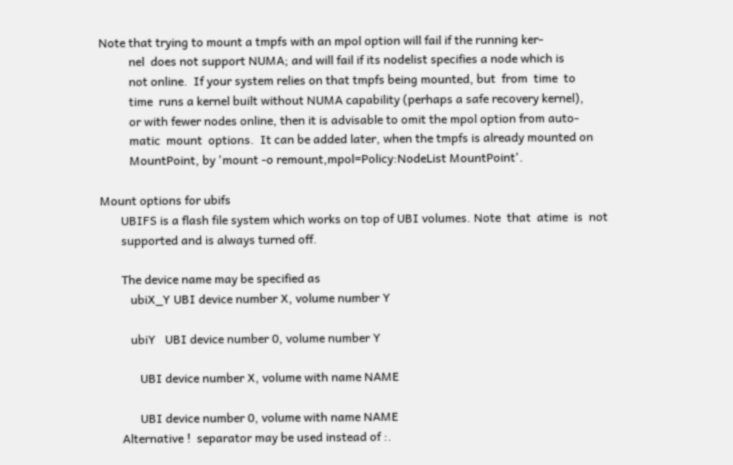Note that trying to mount a tmpfs with an mpol option will fail if the running ker-
          nel  does not support NUMA; and will fail if its nodelist specifies a node which is
          not online.  If your system relies on that tmpfs being mounted, but  from  time  to
          time  runs a kernel built without NUMA capability (perhaps a safe recovery kernel),
          or with fewer nodes online, then it is advisable to omit the mpol option from auto-
          matic  mount  options.  It can be added later, when the tmpfs is already mounted on
          MountPoint, by 'mount -o remount,mpol=Policy:NodeList MountPoint'.

Mount options for ubifs
       UBIFS is a flash file system which works on top of UBI volumes. Note  that  atime  is  not
       supported and is always turned off.

       The device name may be specified as
          ubiX_Y UBI device number X, volume number Y

          ubiY   UBI device number 0, volume number Y

             UBI device number X, volume with name NAME

             UBI device number 0, volume with name NAME
       Alternative !  separator may be used instead of :.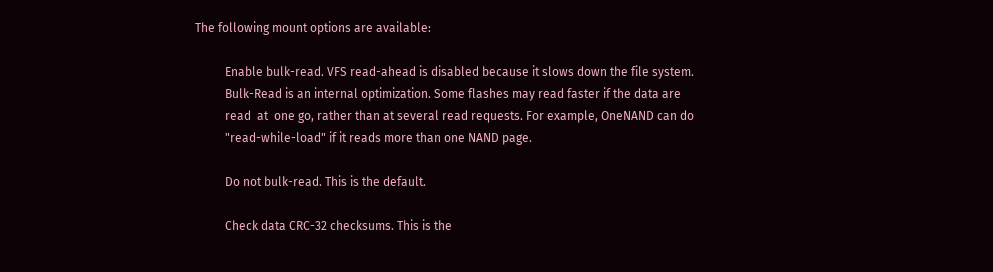The following mount options are available:

          Enable bulk-read. VFS read-ahead is disabled because it slows down the file system.
          Bulk-Read is an internal optimization. Some flashes may read faster if the data are
          read  at  one go, rather than at several read requests. For example, OneNAND can do
          "read-while-load" if it reads more than one NAND page.

          Do not bulk-read. This is the default.

          Check data CRC-32 checksums. This is the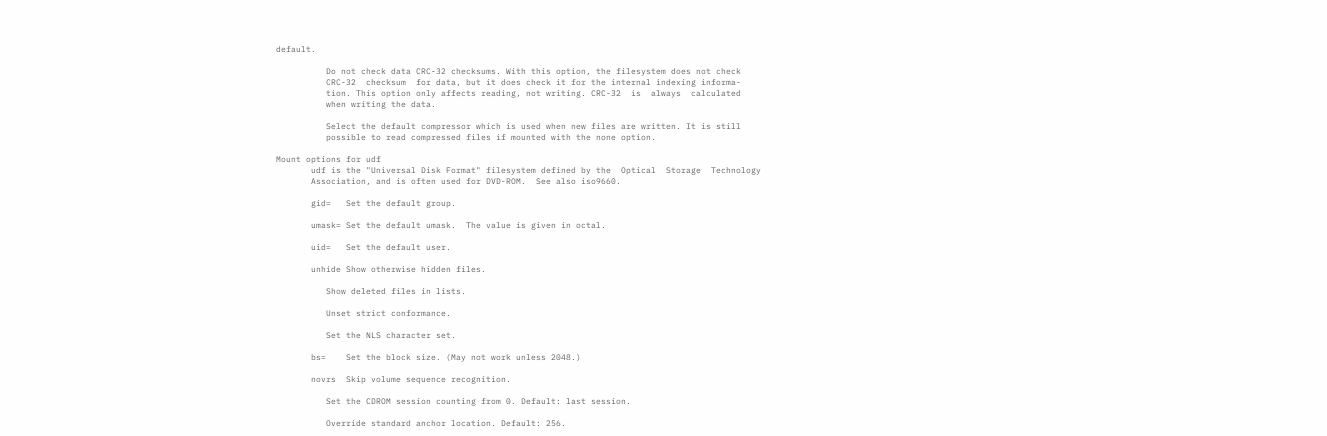default.

          Do not check data CRC-32 checksums. With this option, the filesystem does not check
          CRC-32  checksum  for data, but it does check it for the internal indexing informa-
          tion. This option only affects reading, not writing. CRC-32  is  always  calculated
          when writing the data.

          Select the default compressor which is used when new files are written. It is still
          possible to read compressed files if mounted with the none option.

Mount options for udf
       udf is the "Universal Disk Format" filesystem defined by the  Optical  Storage  Technology
       Association, and is often used for DVD-ROM.  See also iso9660.

       gid=   Set the default group.

       umask= Set the default umask.  The value is given in octal.

       uid=   Set the default user.

       unhide Show otherwise hidden files.

          Show deleted files in lists.

          Unset strict conformance.

          Set the NLS character set.

       bs=    Set the block size. (May not work unless 2048.)

       novrs  Skip volume sequence recognition.

          Set the CDROM session counting from 0. Default: last session.

          Override standard anchor location. Default: 256.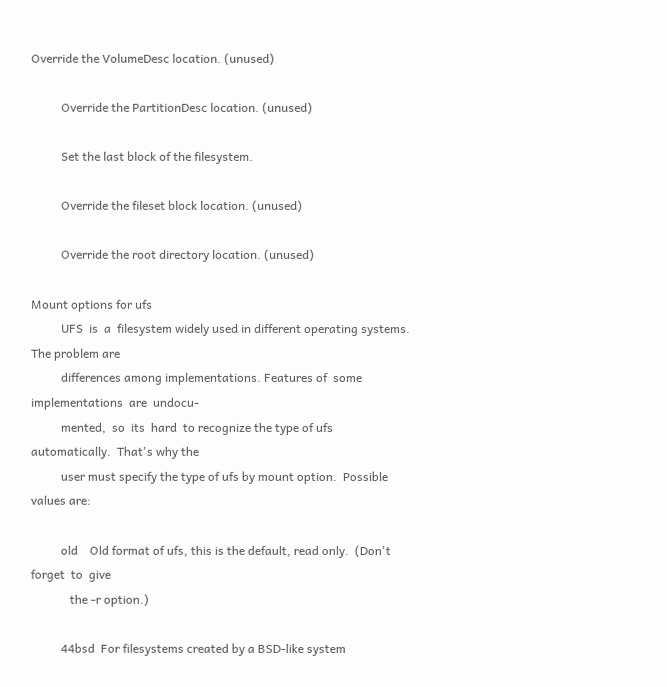Override the VolumeDesc location. (unused)

          Override the PartitionDesc location. (unused)

          Set the last block of the filesystem.

          Override the fileset block location. (unused)

          Override the root directory location. (unused)

Mount options for ufs
          UFS  is  a  filesystem widely used in different operating systems.  The problem are
          differences among implementations. Features of  some  implementations  are  undocu-
          mented,  so  its  hard  to recognize the type of ufs automatically.  That's why the
          user must specify the type of ufs by mount option.  Possible values are:

          old    Old format of ufs, this is the default, read only.  (Don't  forget  to  give
             the -r option.)

          44bsd  For filesystems created by a BSD-like system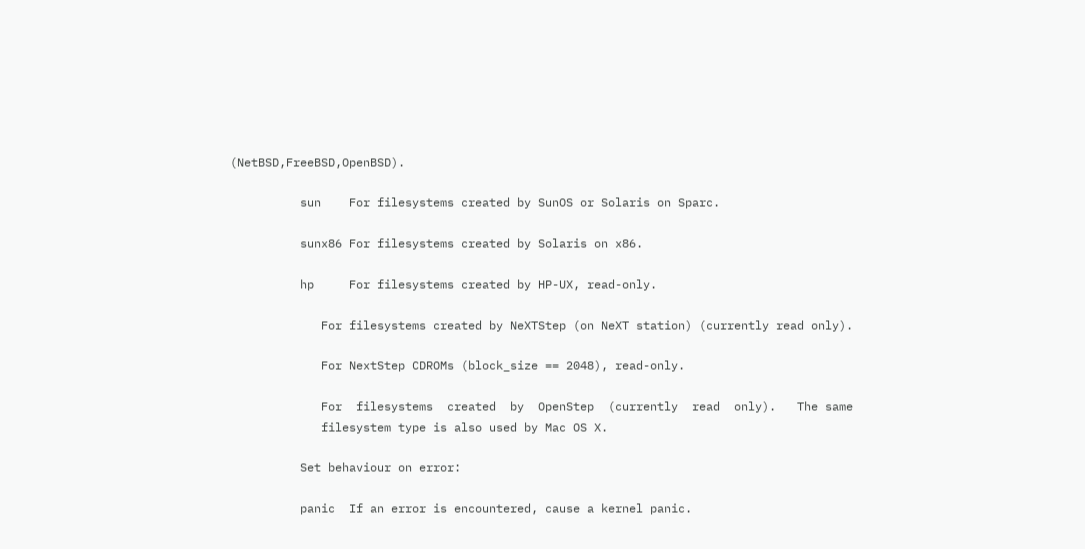(NetBSD,FreeBSD,OpenBSD).

          sun    For filesystems created by SunOS or Solaris on Sparc.

          sunx86 For filesystems created by Solaris on x86.

          hp     For filesystems created by HP-UX, read-only.

             For filesystems created by NeXTStep (on NeXT station) (currently read only).

             For NextStep CDROMs (block_size == 2048), read-only.

             For  filesystems  created  by  OpenStep  (currently  read  only).   The same
             filesystem type is also used by Mac OS X.

          Set behaviour on error:

          panic  If an error is encountered, cause a kernel panic.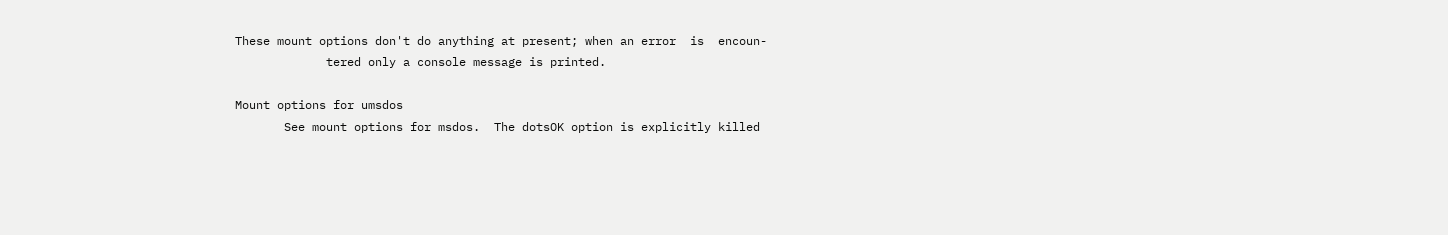These mount options don't do anything at present; when an error  is  encoun-
             tered only a console message is printed.

Mount options for umsdos
       See mount options for msdos.  The dotsOK option is explicitly killed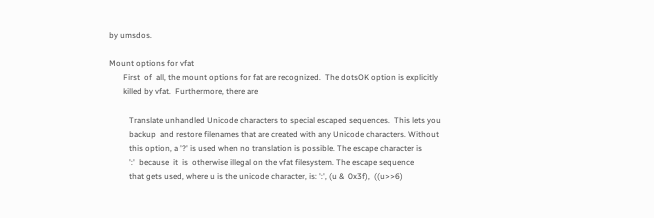by umsdos.

Mount options for vfat
       First  of  all, the mount options for fat are recognized.  The dotsOK option is explicitly
       killed by vfat.  Furthermore, there are

          Translate unhandled Unicode characters to special escaped sequences.  This lets you
          backup  and restore filenames that are created with any Unicode characters. Without
          this option, a '?' is used when no translation is possible. The escape character is
          ':'  because  it  is  otherwise illegal on the vfat filesystem. The escape sequence
          that gets used, where u is the unicode character, is: ':', (u &  0x3f),  ((u>>6)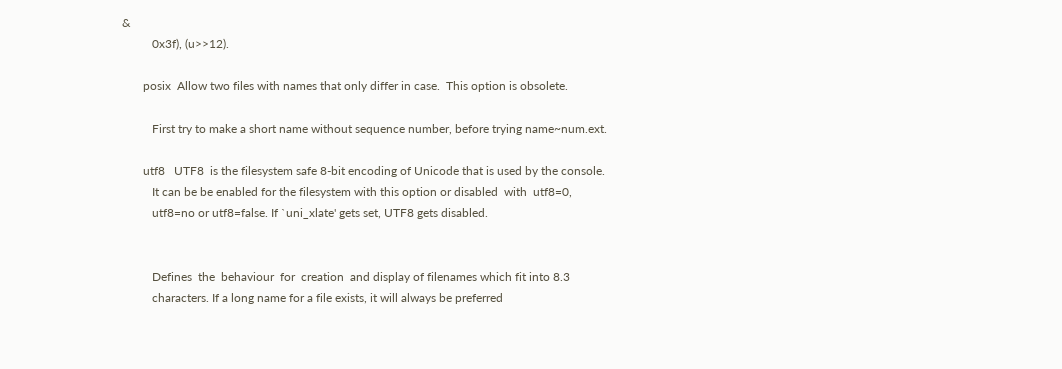&
          0x3f), (u>>12).

       posix  Allow two files with names that only differ in case.  This option is obsolete.

          First try to make a short name without sequence number, before trying name~num.ext.

       utf8   UTF8  is the filesystem safe 8-bit encoding of Unicode that is used by the console.
          It can be be enabled for the filesystem with this option or disabled  with  utf8=0,
          utf8=no or utf8=false. If `uni_xlate' gets set, UTF8 gets disabled.


          Defines  the  behaviour  for  creation  and display of filenames which fit into 8.3
          characters. If a long name for a file exists, it will always be preferred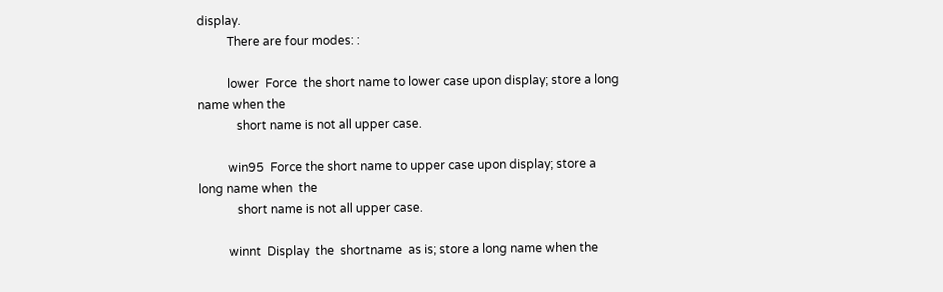display.
          There are four modes: :

          lower  Force  the short name to lower case upon display; store a long name when the
             short name is not all upper case.

          win95  Force the short name to upper case upon display; store a long name when  the
             short name is not all upper case.

          winnt  Display  the  shortname  as is; store a long name when the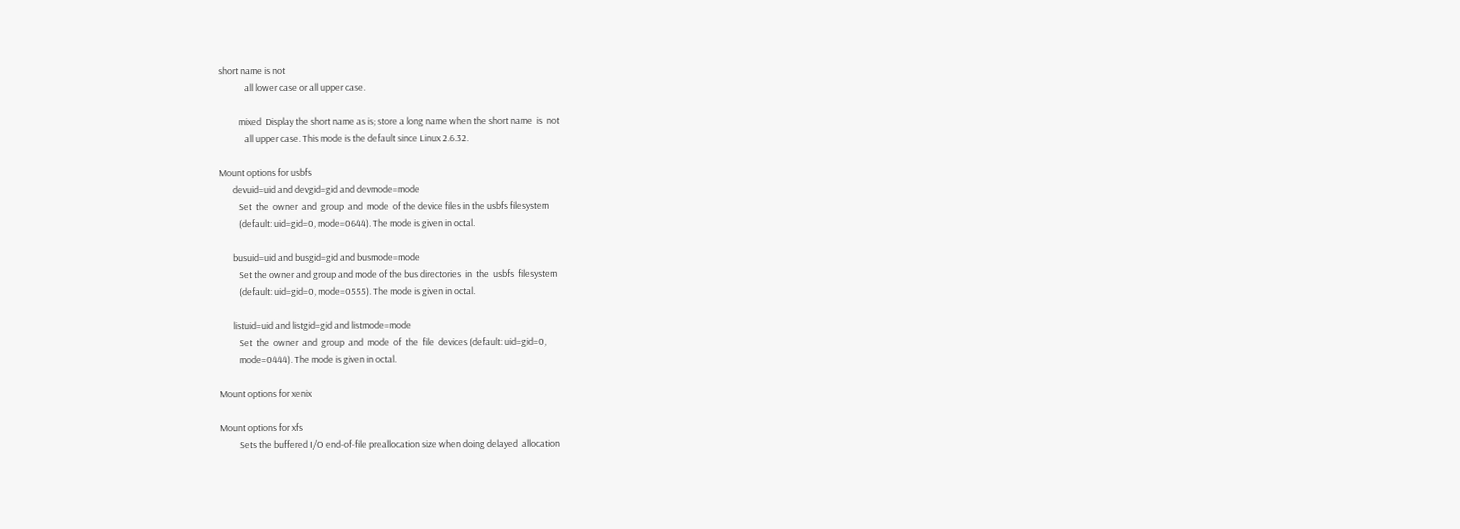short name is not
             all lower case or all upper case.

          mixed  Display the short name as is; store a long name when the short name  is  not
             all upper case. This mode is the default since Linux 2.6.32.

Mount options for usbfs
       devuid=uid and devgid=gid and devmode=mode
          Set  the  owner  and  group  and  mode  of the device files in the usbfs filesystem
          (default: uid=gid=0, mode=0644). The mode is given in octal.

       busuid=uid and busgid=gid and busmode=mode
          Set the owner and group and mode of the bus directories  in  the  usbfs  filesystem
          (default: uid=gid=0, mode=0555). The mode is given in octal.

       listuid=uid and listgid=gid and listmode=mode
          Set  the  owner  and  group  and  mode  of  the  file  devices (default: uid=gid=0,
          mode=0444). The mode is given in octal.

Mount options for xenix

Mount options for xfs
          Sets the buffered I/O end-of-file preallocation size when doing delayed  allocation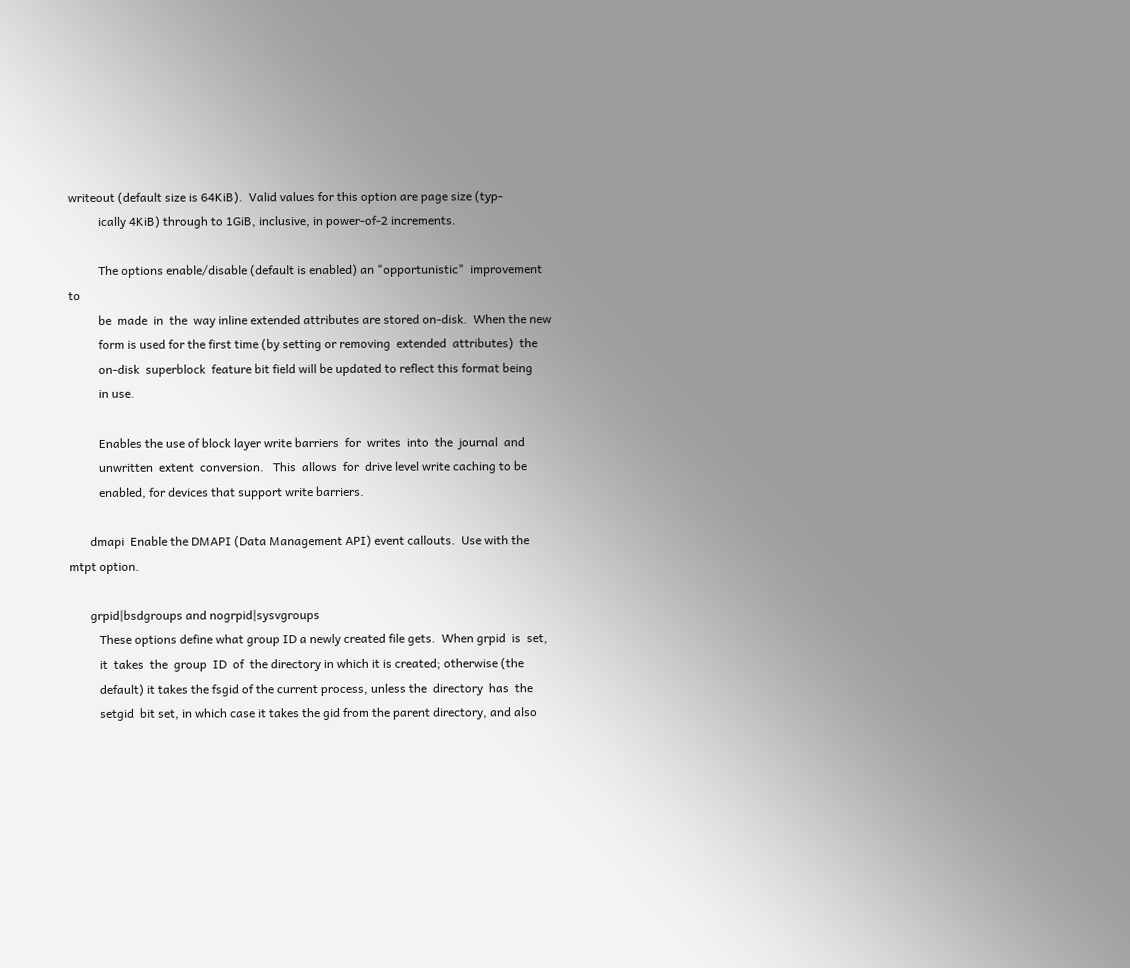writeout (default size is 64KiB).  Valid values for this option are page size (typ-
          ically 4KiB) through to 1GiB, inclusive, in power-of-2 increments.

          The options enable/disable (default is enabled) an "opportunistic"  improvement  to
          be  made  in  the  way inline extended attributes are stored on-disk.  When the new
          form is used for the first time (by setting or removing  extended  attributes)  the
          on-disk  superblock  feature bit field will be updated to reflect this format being
          in use.

          Enables the use of block layer write barriers  for  writes  into  the  journal  and
          unwritten  extent  conversion.   This  allows  for  drive level write caching to be
          enabled, for devices that support write barriers.

       dmapi  Enable the DMAPI (Data Management API) event callouts.  Use with the mtpt option.

       grpid|bsdgroups and nogrpid|sysvgroups
          These options define what group ID a newly created file gets.  When grpid  is  set,
          it  takes  the  group  ID  of  the directory in which it is created; otherwise (the
          default) it takes the fsgid of the current process, unless the  directory  has  the
          setgid  bit set, in which case it takes the gid from the parent directory, and also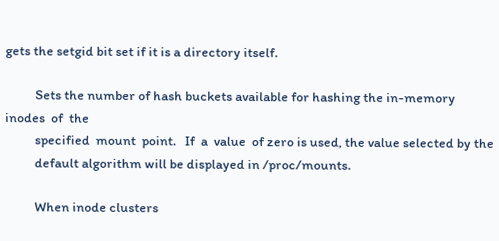gets the setgid bit set if it is a directory itself.

          Sets the number of hash buckets available for hashing the in-memory inodes  of  the
          specified  mount  point.   If  a  value  of zero is used, the value selected by the
          default algorithm will be displayed in /proc/mounts.

          When inode clusters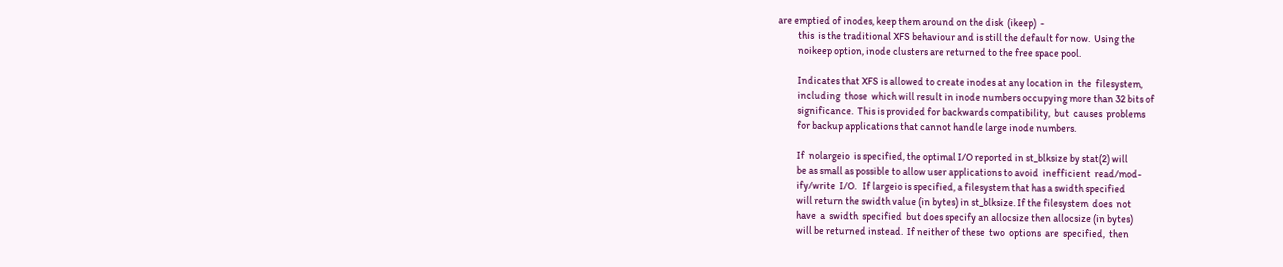are emptied of inodes, keep them around on the disk  (ikeep)  -
          this  is the traditional XFS behaviour and is still the default for now.  Using the
          noikeep option, inode clusters are returned to the free space pool.

          Indicates that XFS is allowed to create inodes at any location in  the  filesystem,
          including  those  which will result in inode numbers occupying more than 32 bits of
          significance.  This is provided for backwards compatibility,  but  causes  problems
          for backup applications that cannot handle large inode numbers.

          If  nolargeio  is specified, the optimal I/O reported in st_blksize by stat(2) will
          be as small as possible to allow user applications to avoid  inefficient  read/mod-
          ify/write  I/O.   If largeio is specified, a filesystem that has a swidth specified
          will return the swidth value (in bytes) in st_blksize. If the filesystem  does  not
          have  a  swidth  specified  but does specify an allocsize then allocsize (in bytes)
          will be returned instead.  If neither of these  two  options  are  specified,  then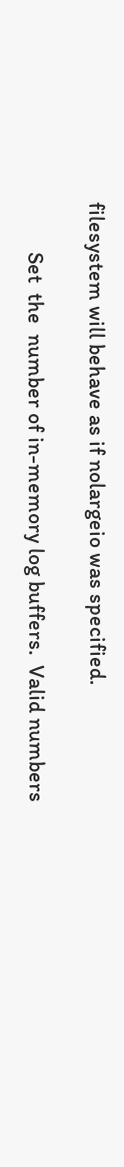filesystem will behave as if nolargeio was specified.

          Set  the  number of in-memory log buffers.  Valid numbers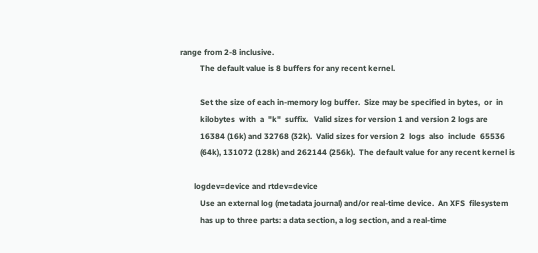range from 2-8 inclusive.
          The default value is 8 buffers for any recent kernel.

          Set the size of each in-memory log buffer.  Size may be specified in bytes,  or  in
          kilobytes  with  a  "k"  suffix.   Valid sizes for version 1 and version 2 logs are
          16384 (16k) and 32768 (32k).  Valid sizes for version 2  logs  also  include  65536
          (64k), 131072 (128k) and 262144 (256k).  The default value for any recent kernel is

       logdev=device and rtdev=device
          Use an external log (metadata journal) and/or real-time device.  An XFS  filesystem
          has up to three parts: a data section, a log section, and a real-time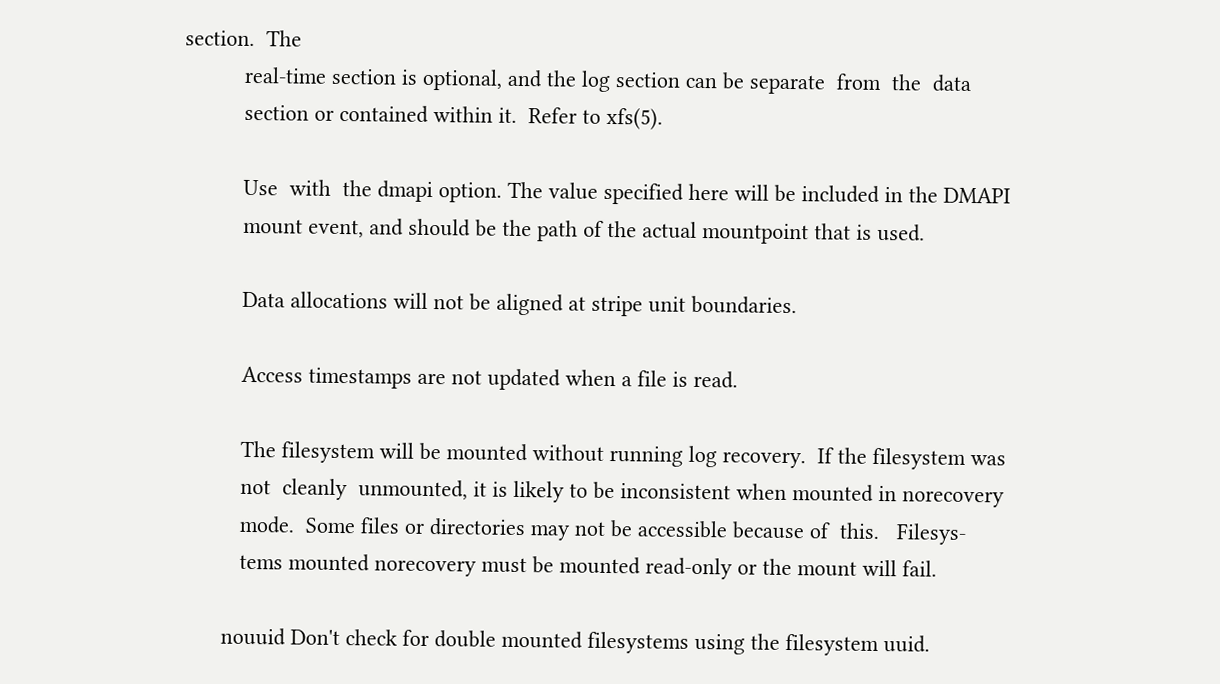section.  The
          real-time section is optional, and the log section can be separate  from  the  data
          section or contained within it.  Refer to xfs(5).

          Use  with  the dmapi option. The value specified here will be included in the DMAPI
          mount event, and should be the path of the actual mountpoint that is used.

          Data allocations will not be aligned at stripe unit boundaries.

          Access timestamps are not updated when a file is read.

          The filesystem will be mounted without running log recovery.  If the filesystem was
          not  cleanly  unmounted, it is likely to be inconsistent when mounted in norecovery
          mode.  Some files or directories may not be accessible because of  this.   Filesys-
          tems mounted norecovery must be mounted read-only or the mount will fail.

       nouuid Don't check for double mounted filesystems using the filesystem uuid.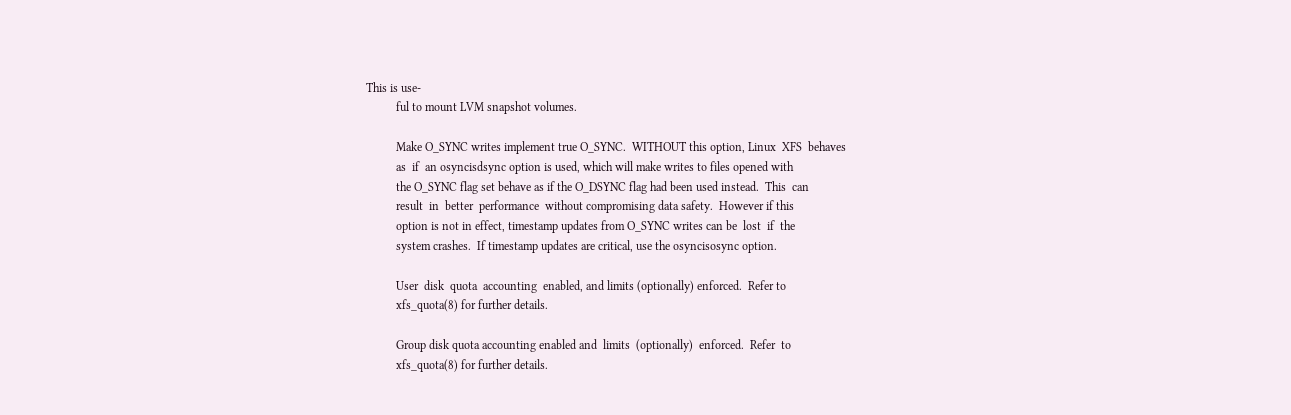This is use-
          ful to mount LVM snapshot volumes.

          Make O_SYNC writes implement true O_SYNC.  WITHOUT this option, Linux  XFS  behaves
          as  if  an osyncisdsync option is used, which will make writes to files opened with
          the O_SYNC flag set behave as if the O_DSYNC flag had been used instead.  This  can
          result  in  better  performance  without compromising data safety.  However if this
          option is not in effect, timestamp updates from O_SYNC writes can be  lost  if  the
          system crashes.  If timestamp updates are critical, use the osyncisosync option.

          User  disk  quota  accounting  enabled, and limits (optionally) enforced.  Refer to
          xfs_quota(8) for further details.

          Group disk quota accounting enabled and  limits  (optionally)  enforced.  Refer  to
          xfs_quota(8) for further details.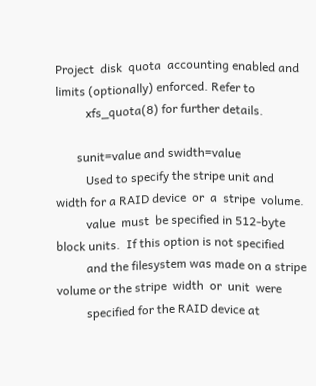Project  disk  quota  accounting enabled and limits (optionally) enforced. Refer to
          xfs_quota(8) for further details.

       sunit=value and swidth=value
          Used to specify the stripe unit and width for a RAID device  or  a  stripe  volume.
          value  must  be specified in 512-byte block units.  If this option is not specified
          and the filesystem was made on a stripe volume or the stripe  width  or  unit  were
          specified for the RAID device at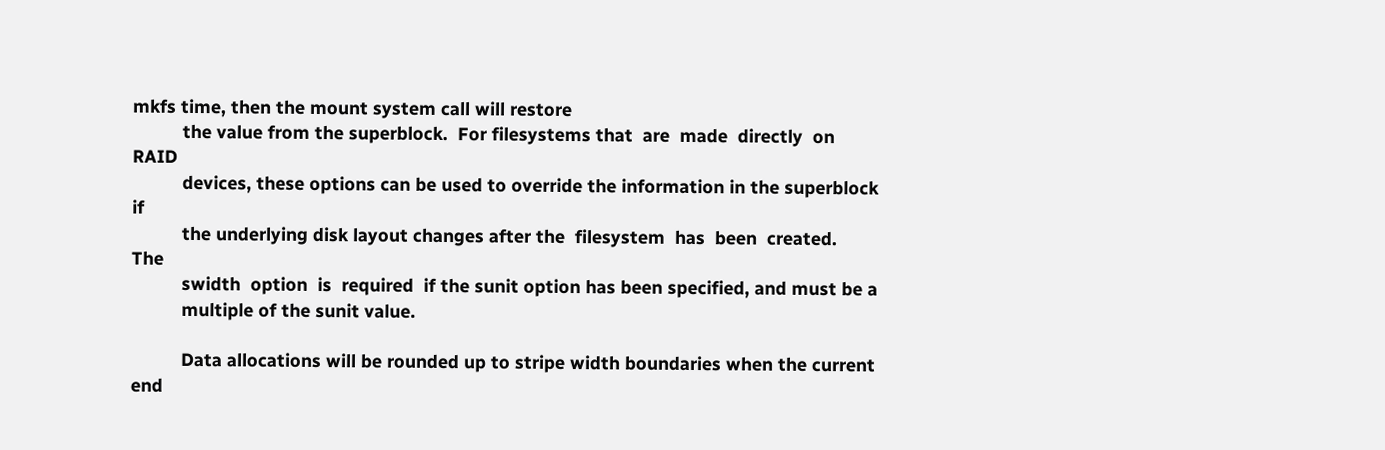mkfs time, then the mount system call will restore
          the value from the superblock.  For filesystems that  are  made  directly  on  RAID
          devices, these options can be used to override the information in the superblock if
          the underlying disk layout changes after the  filesystem  has  been  created.   The
          swidth  option  is  required  if the sunit option has been specified, and must be a
          multiple of the sunit value.

          Data allocations will be rounded up to stripe width boundaries when the current end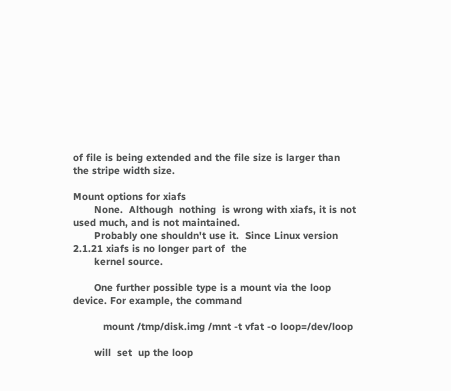of file is being extended and the file size is larger than the stripe width size.

Mount options for xiafs
       None.  Although  nothing  is wrong with xiafs, it is not used much, and is not maintained.
       Probably one shouldn't use it.  Since Linux version 2.1.21 xiafs is no longer part of  the
       kernel source.

       One further possible type is a mount via the loop device. For example, the command

          mount /tmp/disk.img /mnt -t vfat -o loop=/dev/loop

       will  set  up the loop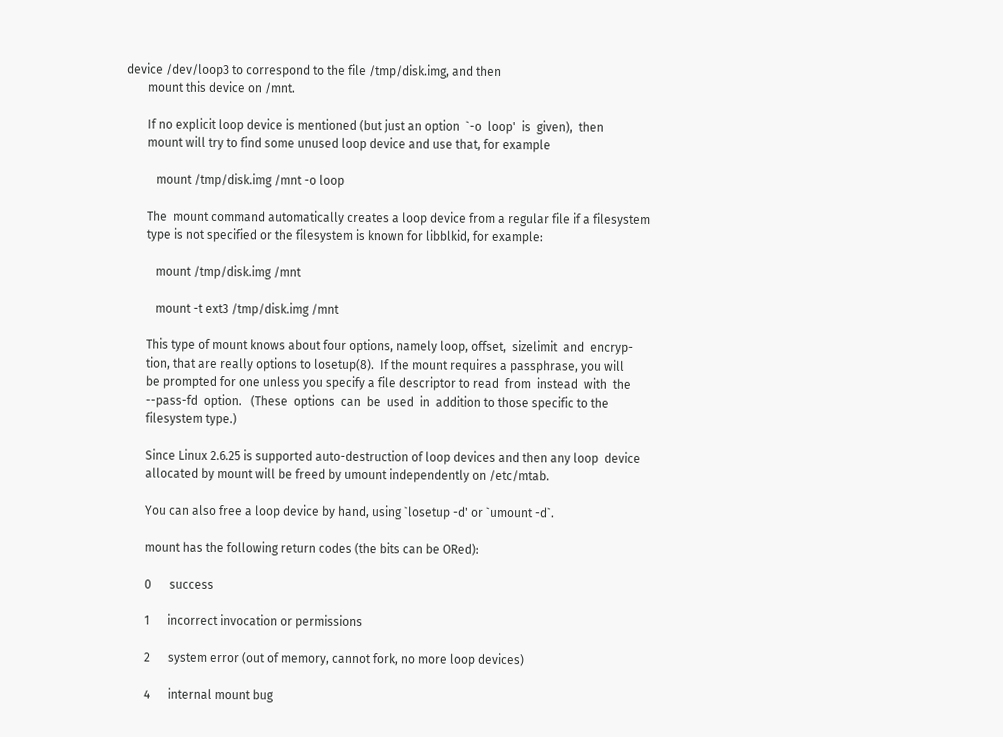device /dev/loop3 to correspond to the file /tmp/disk.img, and then
       mount this device on /mnt.

       If no explicit loop device is mentioned (but just an option  `-o  loop'  is  given),  then
       mount will try to find some unused loop device and use that, for example

          mount /tmp/disk.img /mnt -o loop

       The  mount command automatically creates a loop device from a regular file if a filesystem
       type is not specified or the filesystem is known for libblkid, for example:

          mount /tmp/disk.img /mnt

          mount -t ext3 /tmp/disk.img /mnt

       This type of mount knows about four options, namely loop, offset,  sizelimit  and  encryp-
       tion, that are really options to losetup(8).  If the mount requires a passphrase, you will
       be prompted for one unless you specify a file descriptor to read  from  instead  with  the
       --pass-fd  option.   (These  options  can  be  used  in  addition to those specific to the
       filesystem type.)

       Since Linux 2.6.25 is supported auto-destruction of loop devices and then any loop  device
       allocated by mount will be freed by umount independently on /etc/mtab.

       You can also free a loop device by hand, using `losetup -d' or `umount -d`.

       mount has the following return codes (the bits can be ORed):

       0      success

       1      incorrect invocation or permissions

       2      system error (out of memory, cannot fork, no more loop devices)

       4      internal mount bug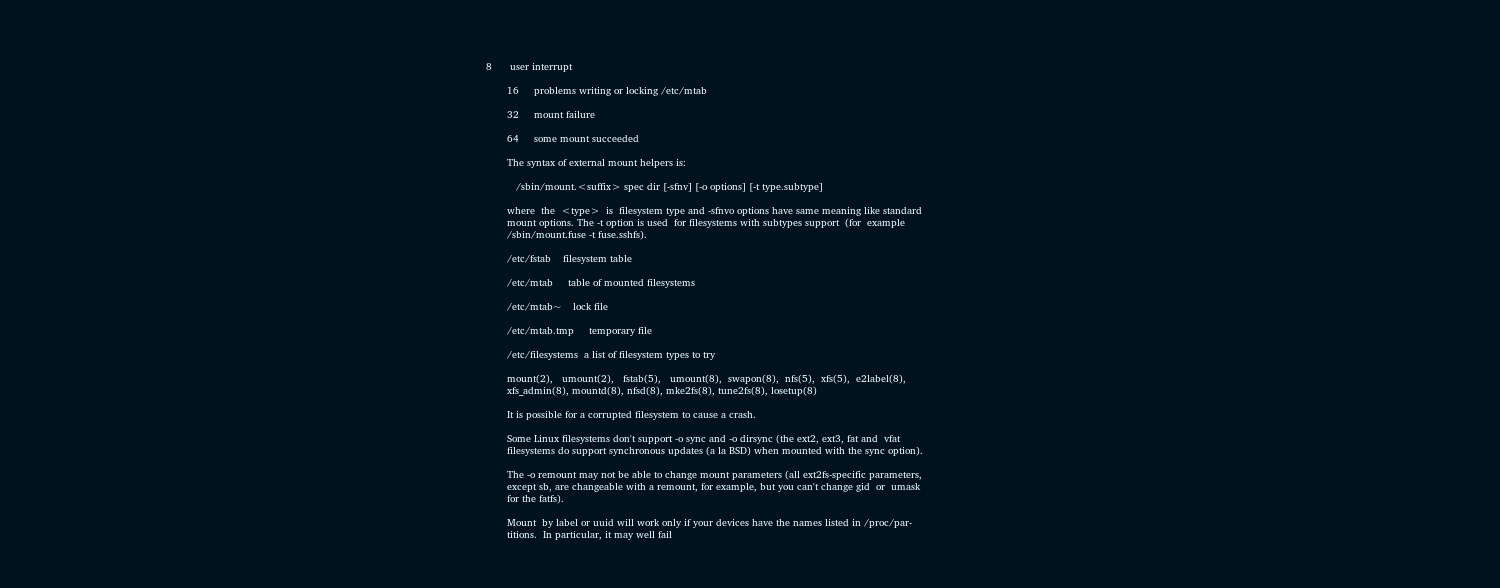8      user interrupt

       16     problems writing or locking /etc/mtab

       32     mount failure

       64     some mount succeeded

       The syntax of external mount helpers is:

          /sbin/mount.<suffix> spec dir [-sfnv] [-o options] [-t type.subtype]

       where  the  <type>  is  filesystem type and -sfnvo options have same meaning like standard
       mount options. The -t option is used  for filesystems with subtypes support  (for  example
       /sbin/mount.fuse -t fuse.sshfs).

       /etc/fstab    filesystem table

       /etc/mtab     table of mounted filesystems

       /etc/mtab~    lock file

       /etc/mtab.tmp     temporary file

       /etc/filesystems  a list of filesystem types to try

       mount(2),   umount(2),   fstab(5),   umount(8),  swapon(8),  nfs(5),  xfs(5),  e2label(8),
       xfs_admin(8), mountd(8), nfsd(8), mke2fs(8), tune2fs(8), losetup(8)

       It is possible for a corrupted filesystem to cause a crash.

       Some Linux filesystems don't support -o sync and -o dirsync (the ext2, ext3, fat and  vfat
       filesystems do support synchronous updates (a la BSD) when mounted with the sync option).

       The -o remount may not be able to change mount parameters (all ext2fs-specific parameters,
       except sb, are changeable with a remount, for example, but you can't change gid  or  umask
       for the fatfs).

       Mount  by label or uuid will work only if your devices have the names listed in /proc/par-
       titions.  In particular, it may well fail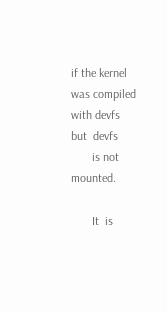if the kernel was compiled with devfs but  devfs
       is not mounted.

       It  is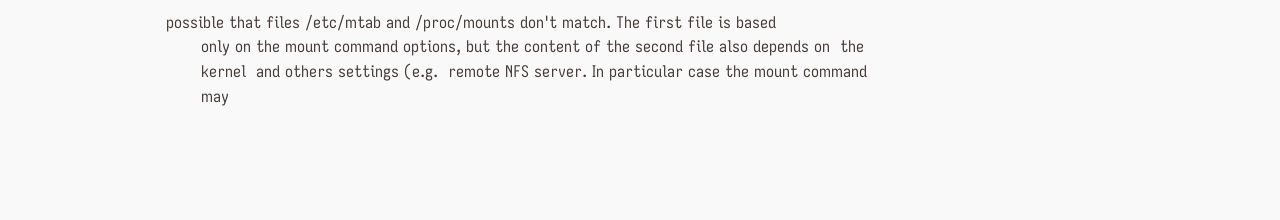possible that files /etc/mtab and /proc/mounts don't match. The first file is based
       only on the mount command options, but the content of the second file also depends on  the
       kernel  and others settings (e.g.  remote NFS server. In particular case the mount command
       may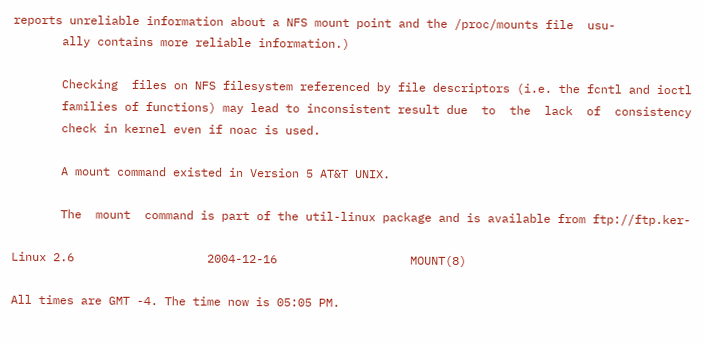reports unreliable information about a NFS mount point and the /proc/mounts file  usu-
       ally contains more reliable information.)

       Checking  files on NFS filesystem referenced by file descriptors (i.e. the fcntl and ioctl
       families of functions) may lead to inconsistent result due  to  the  lack  of  consistency
       check in kernel even if noac is used.

       A mount command existed in Version 5 AT&T UNIX.

       The  mount  command is part of the util-linux package and is available from ftp://ftp.ker-

Linux 2.6                   2004-12-16                   MOUNT(8)

All times are GMT -4. The time now is 05:05 PM.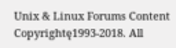Unix & Linux Forums Content Copyrightę1993-2018. All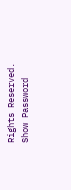Rights Reserved.
Show Password